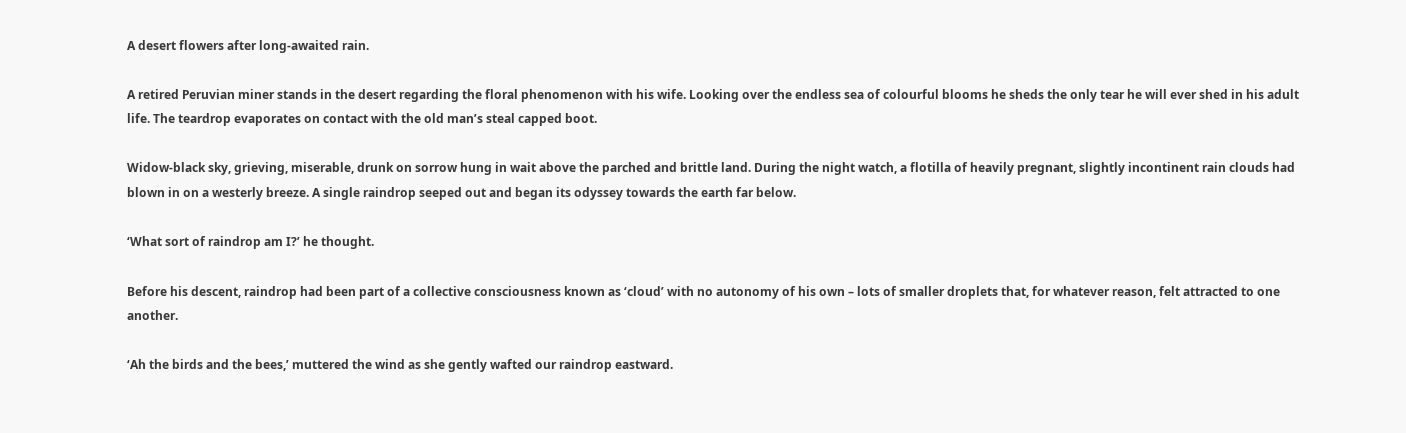A desert flowers after long-awaited rain.

A retired Peruvian miner stands in the desert regarding the floral phenomenon with his wife. Looking over the endless sea of colourful blooms he sheds the only tear he will ever shed in his adult life. The teardrop evaporates on contact with the old man’s steal capped boot.

Widow-black sky, grieving, miserable, drunk on sorrow hung in wait above the parched and brittle land. During the night watch, a flotilla of heavily pregnant, slightly incontinent rain clouds had blown in on a westerly breeze. A single raindrop seeped out and began its odyssey towards the earth far below.

‘What sort of raindrop am I?’ he thought.

Before his descent, raindrop had been part of a collective consciousness known as ‘cloud’ with no autonomy of his own – lots of smaller droplets that, for whatever reason, felt attracted to one another.

‘Ah the birds and the bees,’ muttered the wind as she gently wafted our raindrop eastward.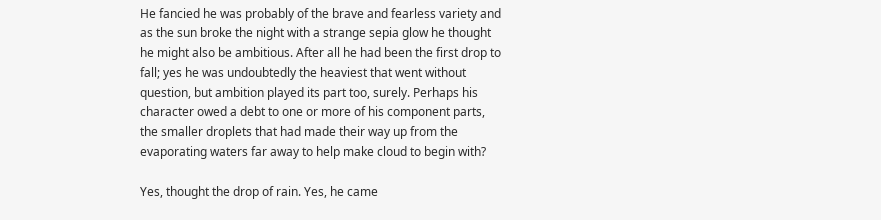He fancied he was probably of the brave and fearless variety and as the sun broke the night with a strange sepia glow he thought he might also be ambitious. After all he had been the first drop to fall; yes he was undoubtedly the heaviest that went without question, but ambition played its part too, surely. Perhaps his character owed a debt to one or more of his component parts, the smaller droplets that had made their way up from the evaporating waters far away to help make cloud to begin with?

Yes, thought the drop of rain. Yes, he came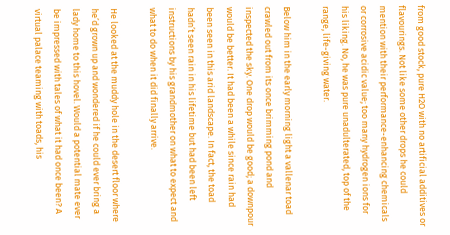from good stock, pure H2O with no artificial additives or flavourings. Not like some other drops he could mention with their performance-enhancing chemicals or corrosive acidic value; too many hydrogen ions for his liking. No, he was pure unadulterated, top of the range, life-giving water.

Below him in the early morning light a vallenar toad crawled out from its once brimming pond and inspected the sky. One drop would be good; a downpour would be better. It had been a while since rain had been seen in this arid landscape. In fact, the toad hadn’t seen rain in his lifetime but had been left instructions by his grandmother on what to expect and what to do when it did finally arrive.

He looked at the muddy hole in the desert floor where he’d grown up and wondered if he could ever bring a lady home to this hovel. Would a potential mate ever be impressed with tales of what it had once been? A virtual palace teaming with toads, his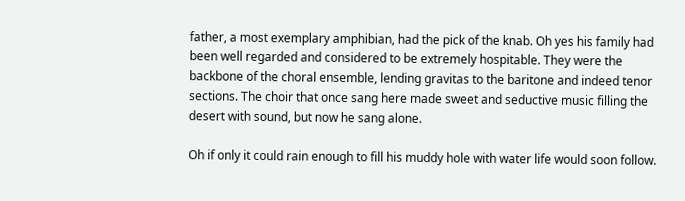father, a most exemplary amphibian, had the pick of the knab. Oh yes his family had been well regarded and considered to be extremely hospitable. They were the backbone of the choral ensemble, lending gravitas to the baritone and indeed tenor sections. The choir that once sang here made sweet and seductive music filling the desert with sound, but now he sang alone.

Oh if only it could rain enough to fill his muddy hole with water life would soon follow.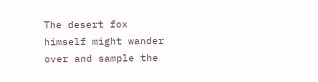The desert fox himself might wander over and sample the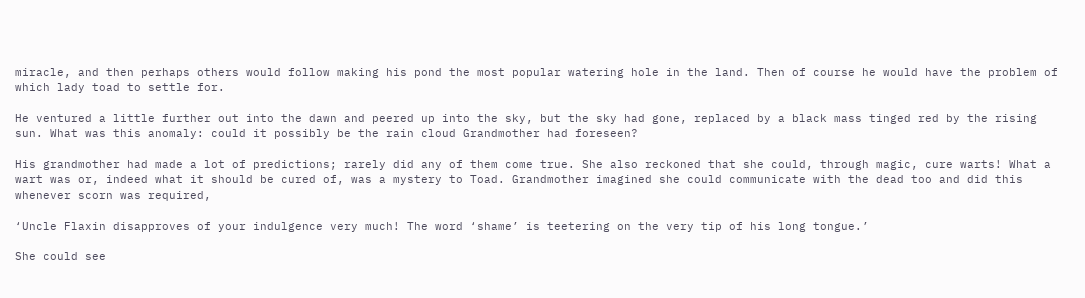miracle, and then perhaps others would follow making his pond the most popular watering hole in the land. Then of course he would have the problem of which lady toad to settle for.

He ventured a little further out into the dawn and peered up into the sky, but the sky had gone, replaced by a black mass tinged red by the rising sun. What was this anomaly: could it possibly be the rain cloud Grandmother had foreseen?

His grandmother had made a lot of predictions; rarely did any of them come true. She also reckoned that she could, through magic, cure warts! What a wart was or, indeed what it should be cured of, was a mystery to Toad. Grandmother imagined she could communicate with the dead too and did this whenever scorn was required,

‘Uncle Flaxin disapproves of your indulgence very much! The word ‘shame’ is teetering on the very tip of his long tongue.’

She could see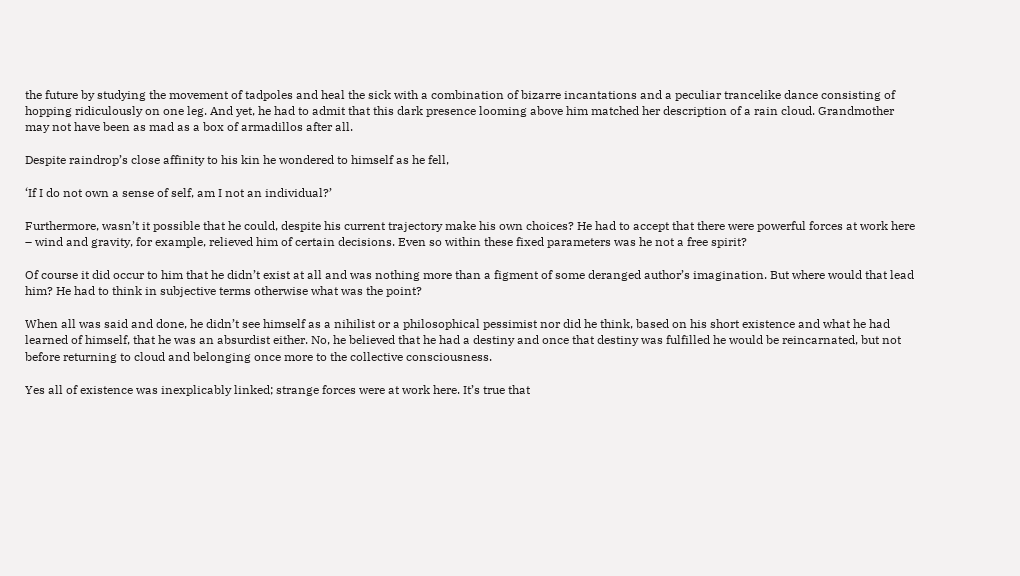the future by studying the movement of tadpoles and heal the sick with a combination of bizarre incantations and a peculiar trancelike dance consisting of hopping ridiculously on one leg. And yet, he had to admit that this dark presence looming above him matched her description of a rain cloud. Grandmother may not have been as mad as a box of armadillos after all.

Despite raindrop’s close affinity to his kin he wondered to himself as he fell,

‘If I do not own a sense of self, am I not an individual?’

Furthermore, wasn’t it possible that he could, despite his current trajectory make his own choices? He had to accept that there were powerful forces at work here – wind and gravity, for example, relieved him of certain decisions. Even so within these fixed parameters was he not a free spirit?

Of course it did occur to him that he didn’t exist at all and was nothing more than a figment of some deranged author’s imagination. But where would that lead him? He had to think in subjective terms otherwise what was the point?

When all was said and done, he didn’t see himself as a nihilist or a philosophical pessimist nor did he think, based on his short existence and what he had learned of himself, that he was an absurdist either. No, he believed that he had a destiny and once that destiny was fulfilled he would be reincarnated, but not before returning to cloud and belonging once more to the collective consciousness.

Yes all of existence was inexplicably linked; strange forces were at work here. It’s true that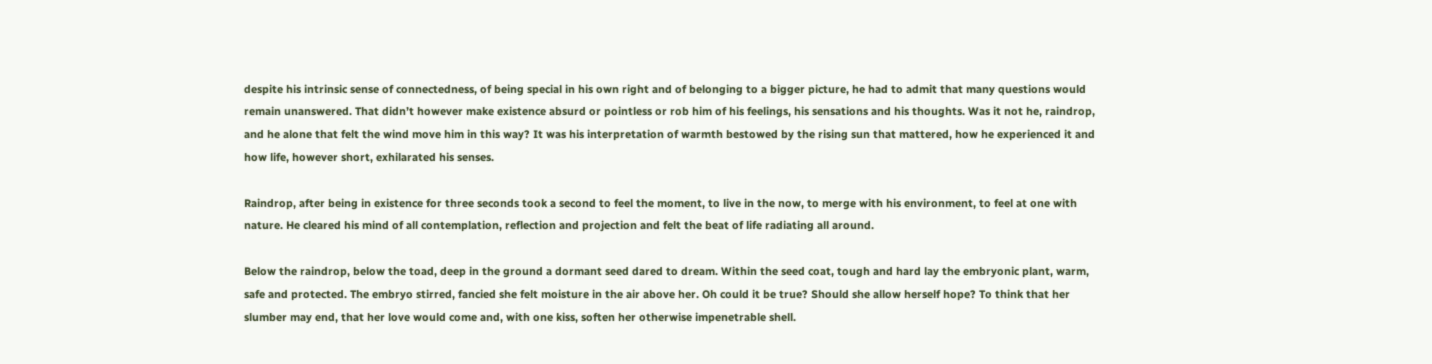despite his intrinsic sense of connectedness, of being special in his own right and of belonging to a bigger picture, he had to admit that many questions would remain unanswered. That didn’t however make existence absurd or pointless or rob him of his feelings, his sensations and his thoughts. Was it not he, raindrop, and he alone that felt the wind move him in this way? It was his interpretation of warmth bestowed by the rising sun that mattered, how he experienced it and how life, however short, exhilarated his senses.

Raindrop, after being in existence for three seconds took a second to feel the moment, to live in the now, to merge with his environment, to feel at one with nature. He cleared his mind of all contemplation, reflection and projection and felt the beat of life radiating all around.

Below the raindrop, below the toad, deep in the ground a dormant seed dared to dream. Within the seed coat, tough and hard lay the embryonic plant, warm, safe and protected. The embryo stirred, fancied she felt moisture in the air above her. Oh could it be true? Should she allow herself hope? To think that her slumber may end, that her love would come and, with one kiss, soften her otherwise impenetrable shell.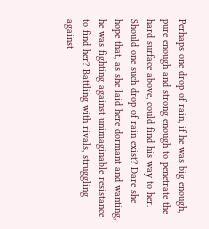Perhaps one drop of rain, if he was big enough, pure enough and strong enough to penetrate the hard surface above, could find his way to her. Should one such drop of rain exist? Dare she hope that, as she laid here dormant and wanting, he was fighting against unimaginable resistance to find her? Battling with rivals, struggling against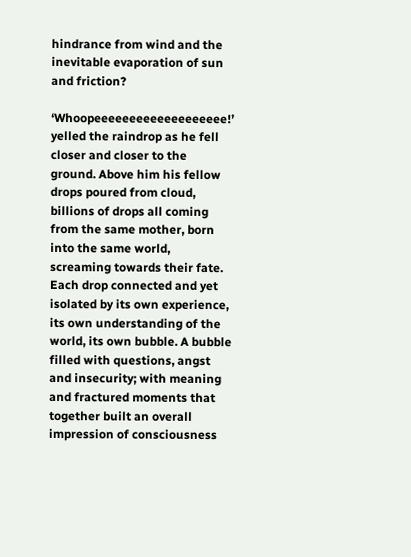hindrance from wind and the inevitable evaporation of sun and friction?

‘Whoopeeeeeeeeeeeeeeeeeee!’ yelled the raindrop as he fell closer and closer to the ground. Above him his fellow drops poured from cloud, billions of drops all coming from the same mother, born into the same world, screaming towards their fate. Each drop connected and yet isolated by its own experience, its own understanding of the world, its own bubble. A bubble filled with questions, angst and insecurity; with meaning and fractured moments that together built an overall impression of consciousness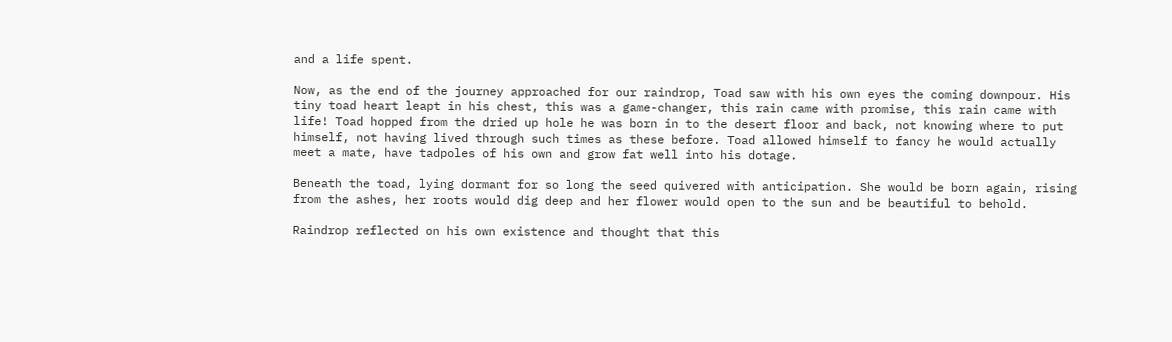and a life spent.

Now, as the end of the journey approached for our raindrop, Toad saw with his own eyes the coming downpour. His tiny toad heart leapt in his chest, this was a game-changer, this rain came with promise, this rain came with life! Toad hopped from the dried up hole he was born in to the desert floor and back, not knowing where to put himself, not having lived through such times as these before. Toad allowed himself to fancy he would actually meet a mate, have tadpoles of his own and grow fat well into his dotage.

Beneath the toad, lying dormant for so long the seed quivered with anticipation. She would be born again, rising from the ashes, her roots would dig deep and her flower would open to the sun and be beautiful to behold.

Raindrop reflected on his own existence and thought that this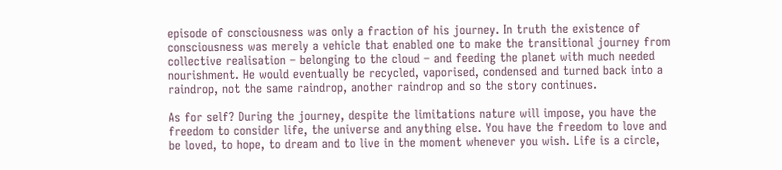episode of consciousness was only a fraction of his journey. In truth the existence of consciousness was merely a vehicle that enabled one to make the transitional journey from collective realisation – belonging to the cloud – and feeding the planet with much needed nourishment. He would eventually be recycled, vaporised, condensed and turned back into a raindrop, not the same raindrop, another raindrop and so the story continues.

As for self? During the journey, despite the limitations nature will impose, you have the freedom to consider life, the universe and anything else. You have the freedom to love and be loved, to hope, to dream and to live in the moment whenever you wish. Life is a circle,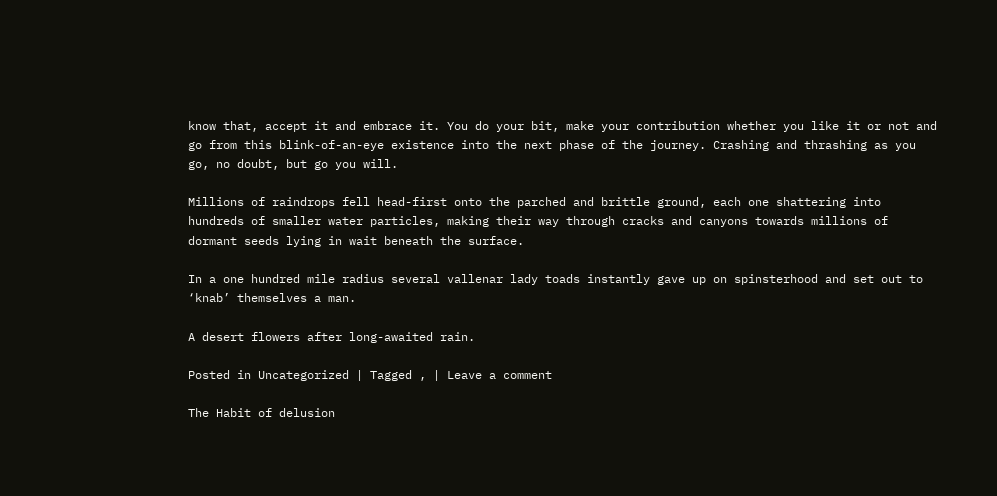know that, accept it and embrace it. You do your bit, make your contribution whether you like it or not and go from this blink-of-an-eye existence into the next phase of the journey. Crashing and thrashing as you go, no doubt, but go you will.

Millions of raindrops fell head-first onto the parched and brittle ground, each one shattering into hundreds of smaller water particles, making their way through cracks and canyons towards millions of dormant seeds lying in wait beneath the surface.

In a one hundred mile radius several vallenar lady toads instantly gave up on spinsterhood and set out to ‘knab’ themselves a man.

A desert flowers after long-awaited rain.

Posted in Uncategorized | Tagged , | Leave a comment

The Habit of delusion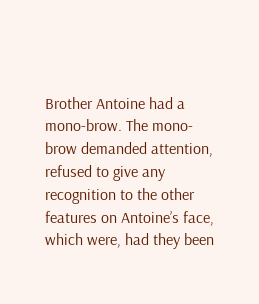Brother Antoine had a mono-brow. The mono-brow demanded attention, refused to give any recognition to the other features on Antoine’s face, which were, had they been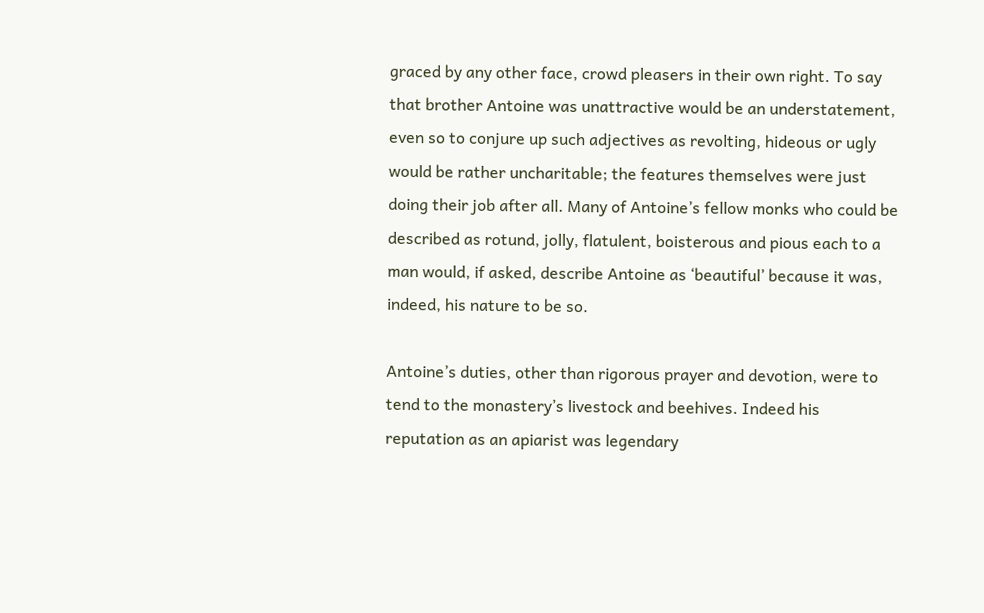graced by any other face, crowd pleasers in their own right. To say that brother Antoine was unattractive would be an understatement, even so to conjure up such adjectives as revolting, hideous or ugly would be rather uncharitable; the features themselves were just doing their job after all. Many of Antoine’s fellow monks who could be described as rotund, jolly, flatulent, boisterous and pious each to a man would, if asked, describe Antoine as ‘beautiful’ because it was, indeed, his nature to be so.

Antoine’s duties, other than rigorous prayer and devotion, were to tend to the monastery’s livestock and beehives. Indeed his reputation as an apiarist was legendary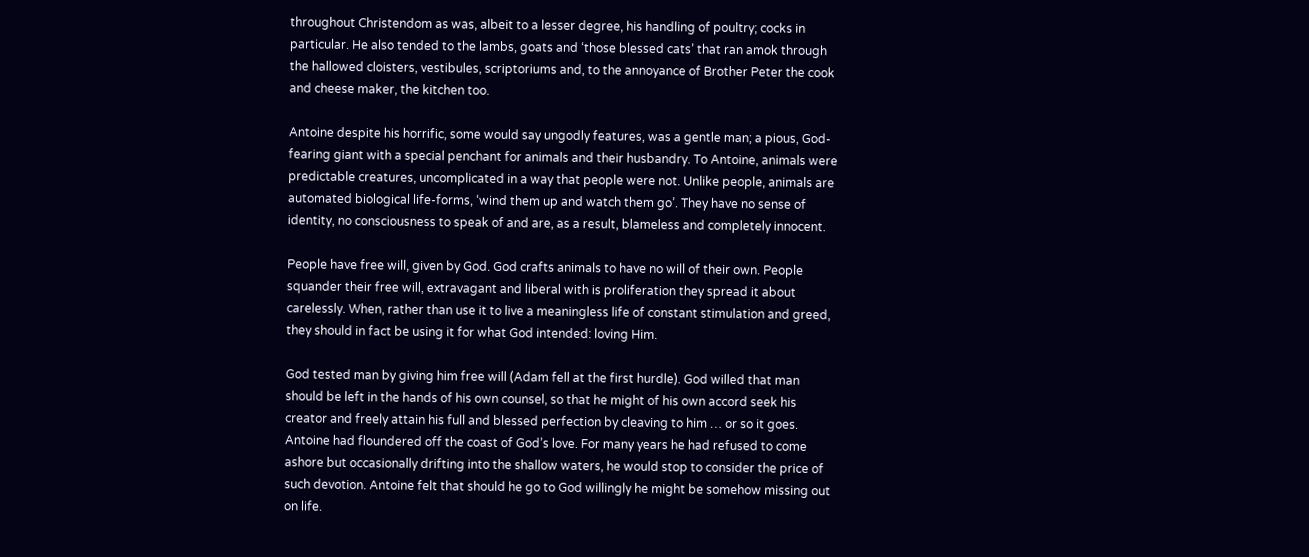throughout Christendom as was, albeit to a lesser degree, his handling of poultry; cocks in particular. He also tended to the lambs, goats and ‘those blessed cats’ that ran amok through the hallowed cloisters, vestibules, scriptoriums and, to the annoyance of Brother Peter the cook and cheese maker, the kitchen too.

Antoine despite his horrific, some would say ungodly features, was a gentle man; a pious, God-fearing giant with a special penchant for animals and their husbandry. To Antoine, animals were predictable creatures, uncomplicated in a way that people were not. Unlike people, animals are automated biological life-forms, ‘wind them up and watch them go’. They have no sense of identity, no consciousness to speak of and are, as a result, blameless and completely innocent.

People have free will, given by God. God crafts animals to have no will of their own. People squander their free will, extravagant and liberal with is proliferation they spread it about carelessly. When, rather than use it to live a meaningless life of constant stimulation and greed, they should in fact be using it for what God intended: loving Him.

God tested man by giving him free will (Adam fell at the first hurdle). God willed that man should be left in the hands of his own counsel, so that he might of his own accord seek his creator and freely attain his full and blessed perfection by cleaving to him … or so it goes. Antoine had floundered off the coast of God’s love. For many years he had refused to come ashore but occasionally drifting into the shallow waters, he would stop to consider the price of such devotion. Antoine felt that should he go to God willingly he might be somehow missing out on life.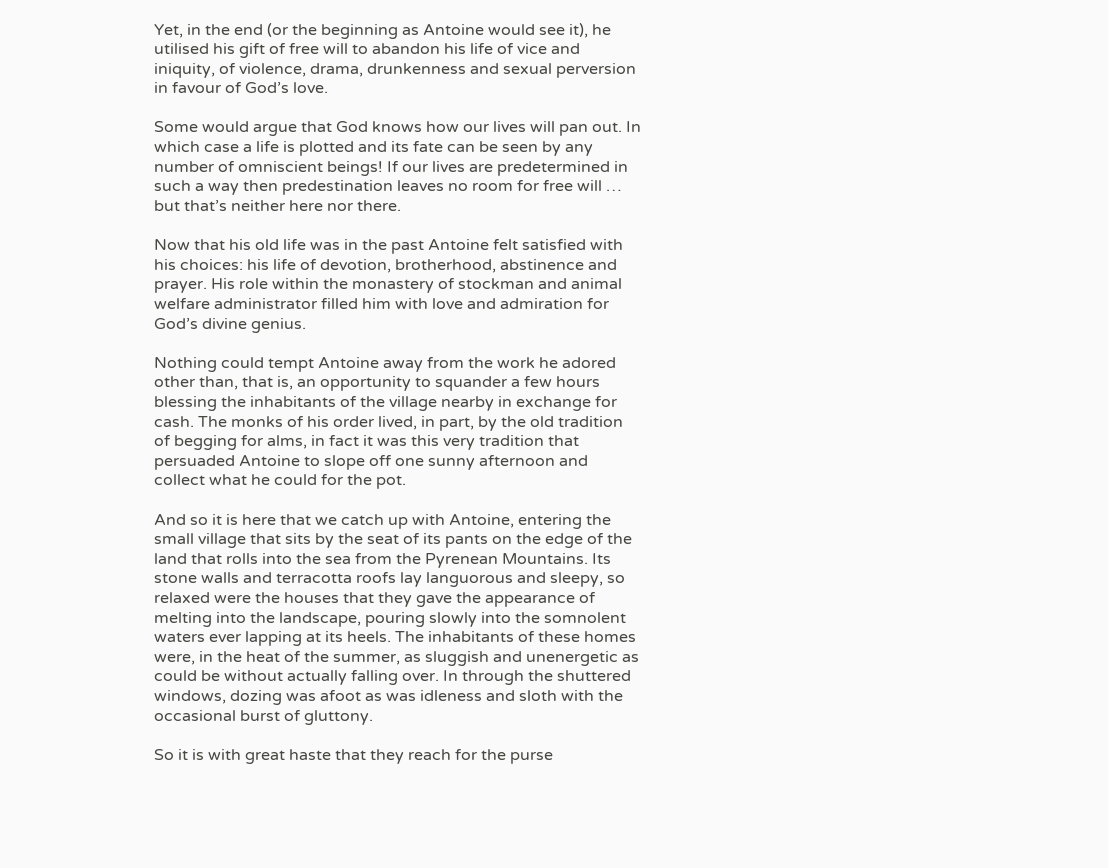Yet, in the end (or the beginning as Antoine would see it), he utilised his gift of free will to abandon his life of vice and iniquity, of violence, drama, drunkenness and sexual perversion in favour of God’s love.

Some would argue that God knows how our lives will pan out. In which case a life is plotted and its fate can be seen by any number of omniscient beings! If our lives are predetermined in such a way then predestination leaves no room for free will … but that’s neither here nor there.

Now that his old life was in the past Antoine felt satisfied with his choices: his life of devotion, brotherhood, abstinence and prayer. His role within the monastery of stockman and animal welfare administrator filled him with love and admiration for God’s divine genius.

Nothing could tempt Antoine away from the work he adored other than, that is, an opportunity to squander a few hours blessing the inhabitants of the village nearby in exchange for cash. The monks of his order lived, in part, by the old tradition of begging for alms, in fact it was this very tradition that persuaded Antoine to slope off one sunny afternoon and collect what he could for the pot.

And so it is here that we catch up with Antoine, entering the small village that sits by the seat of its pants on the edge of the land that rolls into the sea from the Pyrenean Mountains. Its stone walls and terracotta roofs lay languorous and sleepy, so relaxed were the houses that they gave the appearance of melting into the landscape, pouring slowly into the somnolent waters ever lapping at its heels. The inhabitants of these homes were, in the heat of the summer, as sluggish and unenergetic as could be without actually falling over. In through the shuttered windows, dozing was afoot as was idleness and sloth with the occasional burst of gluttony.

So it is with great haste that they reach for the purse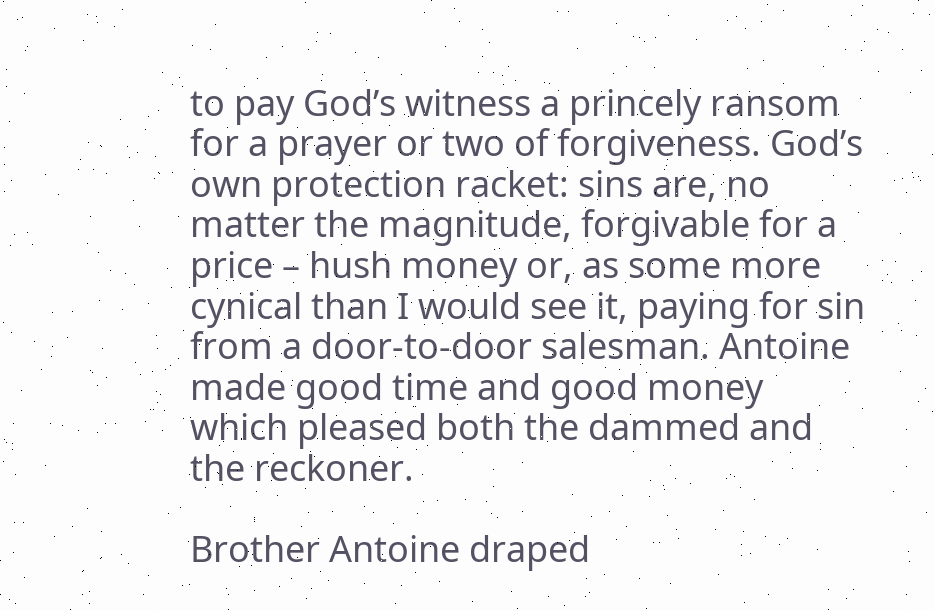to pay God’s witness a princely ransom for a prayer or two of forgiveness. God’s own protection racket: sins are, no matter the magnitude, forgivable for a price – hush money or, as some more cynical than I would see it, paying for sin from a door-to-door salesman. Antoine made good time and good money which pleased both the dammed and the reckoner.

Brother Antoine draped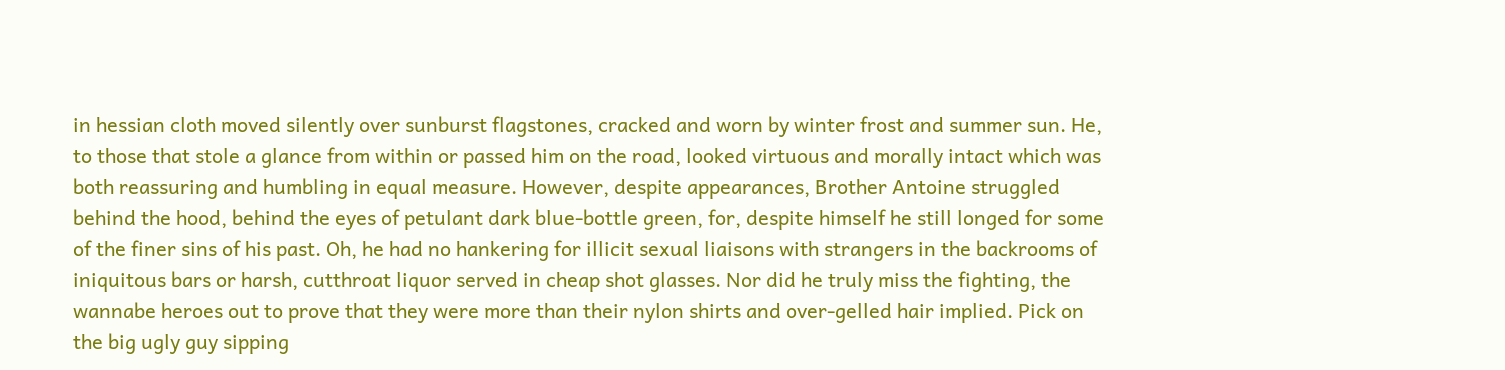in hessian cloth moved silently over sunburst flagstones, cracked and worn by winter frost and summer sun. He, to those that stole a glance from within or passed him on the road, looked virtuous and morally intact which was both reassuring and humbling in equal measure. However, despite appearances, Brother Antoine struggled behind the hood, behind the eyes of petulant dark blue-bottle green, for, despite himself he still longed for some of the finer sins of his past. Oh, he had no hankering for illicit sexual liaisons with strangers in the backrooms of iniquitous bars or harsh, cutthroat liquor served in cheap shot glasses. Nor did he truly miss the fighting, the wannabe heroes out to prove that they were more than their nylon shirts and over-gelled hair implied. Pick on the big ugly guy sipping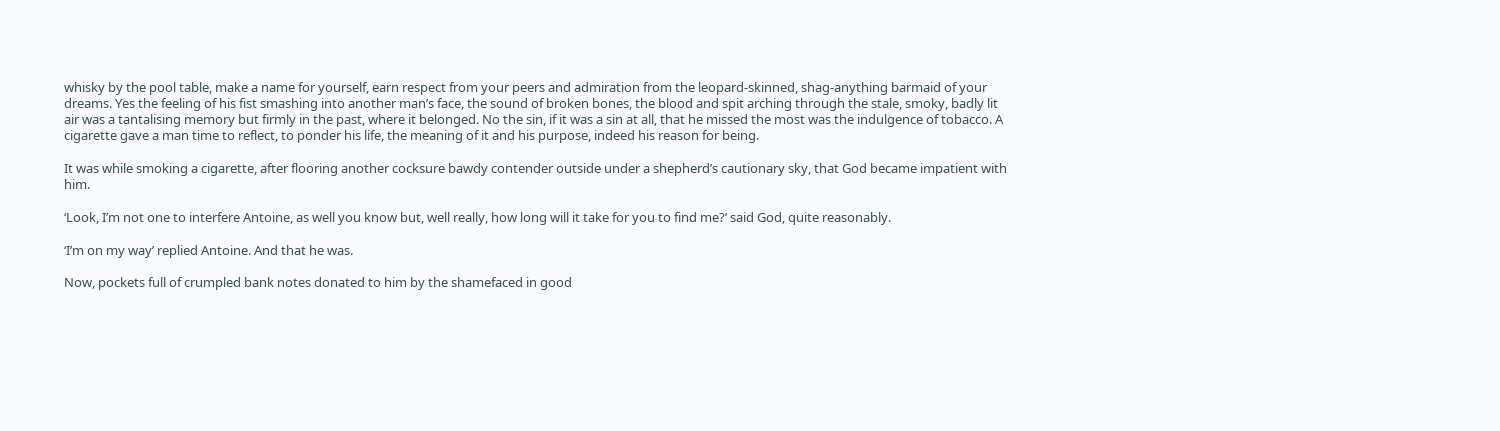whisky by the pool table, make a name for yourself, earn respect from your peers and admiration from the leopard-skinned, shag-anything barmaid of your dreams. Yes the feeling of his fist smashing into another man’s face, the sound of broken bones, the blood and spit arching through the stale, smoky, badly lit air was a tantalising memory but firmly in the past, where it belonged. No the sin, if it was a sin at all, that he missed the most was the indulgence of tobacco. A cigarette gave a man time to reflect, to ponder his life, the meaning of it and his purpose, indeed his reason for being.

It was while smoking a cigarette, after flooring another cocksure bawdy contender outside under a shepherd’s cautionary sky, that God became impatient with him.

‘Look, I’m not one to interfere Antoine, as well you know but, well really, how long will it take for you to find me?’ said God, quite reasonably.

‘I’m on my way’ replied Antoine. And that he was.

Now, pockets full of crumpled bank notes donated to him by the shamefaced in good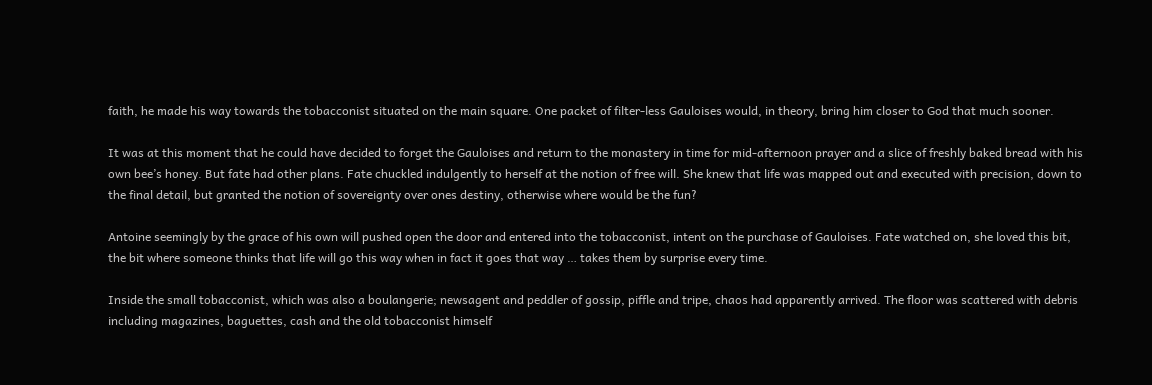faith, he made his way towards the tobacconist situated on the main square. One packet of filter-less Gauloises would, in theory, bring him closer to God that much sooner.

It was at this moment that he could have decided to forget the Gauloises and return to the monastery in time for mid-afternoon prayer and a slice of freshly baked bread with his own bee’s honey. But fate had other plans. Fate chuckled indulgently to herself at the notion of free will. She knew that life was mapped out and executed with precision, down to the final detail, but granted the notion of sovereignty over ones destiny, otherwise where would be the fun?

Antoine seemingly by the grace of his own will pushed open the door and entered into the tobacconist, intent on the purchase of Gauloises. Fate watched on, she loved this bit, the bit where someone thinks that life will go this way when in fact it goes that way … takes them by surprise every time.

Inside the small tobacconist, which was also a boulangerie; newsagent and peddler of gossip, piffle and tripe, chaos had apparently arrived. The floor was scattered with debris including magazines, baguettes, cash and the old tobacconist himself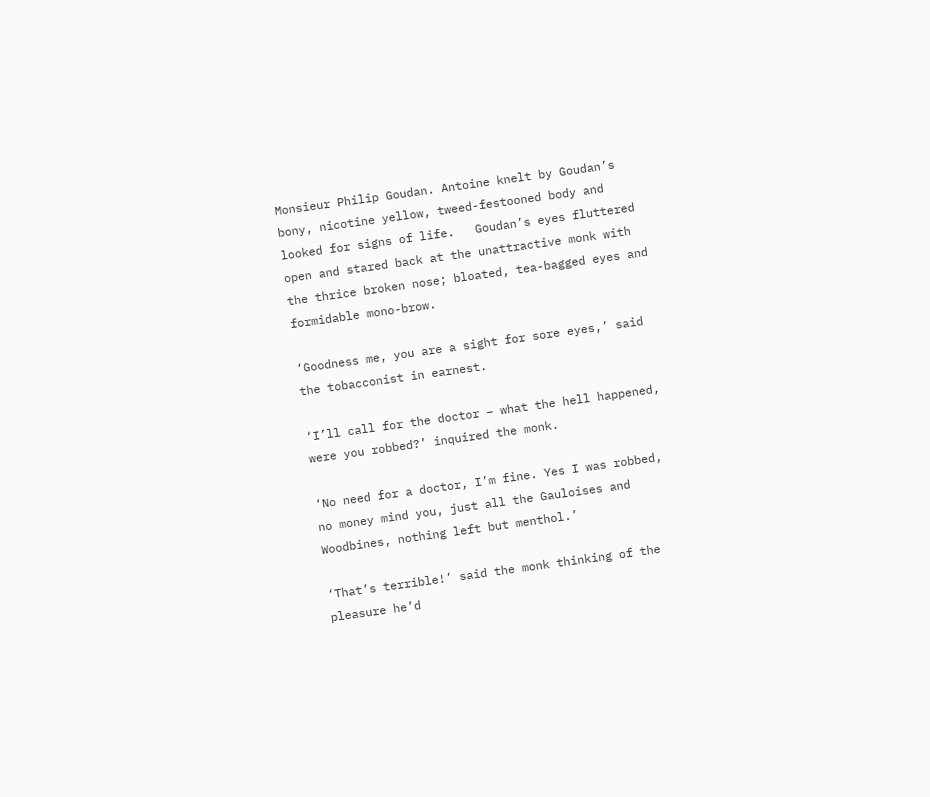Monsieur Philip Goudan. Antoine knelt by Goudan’s bony, nicotine yellow, tweed-festooned body and looked for signs of life.   Goudan’s eyes fluttered open and stared back at the unattractive monk with the thrice broken nose; bloated, tea-bagged eyes and formidable mono-brow.

‘Goodness me, you are a sight for sore eyes,’ said the tobacconist in earnest.

‘I’ll call for the doctor – what the hell happened, were you robbed?’ inquired the monk.

‘No need for a doctor, I’m fine. Yes I was robbed, no money mind you, just all the Gauloises and Woodbines, nothing left but menthol.’

‘That’s terrible!’ said the monk thinking of the pleasure he’d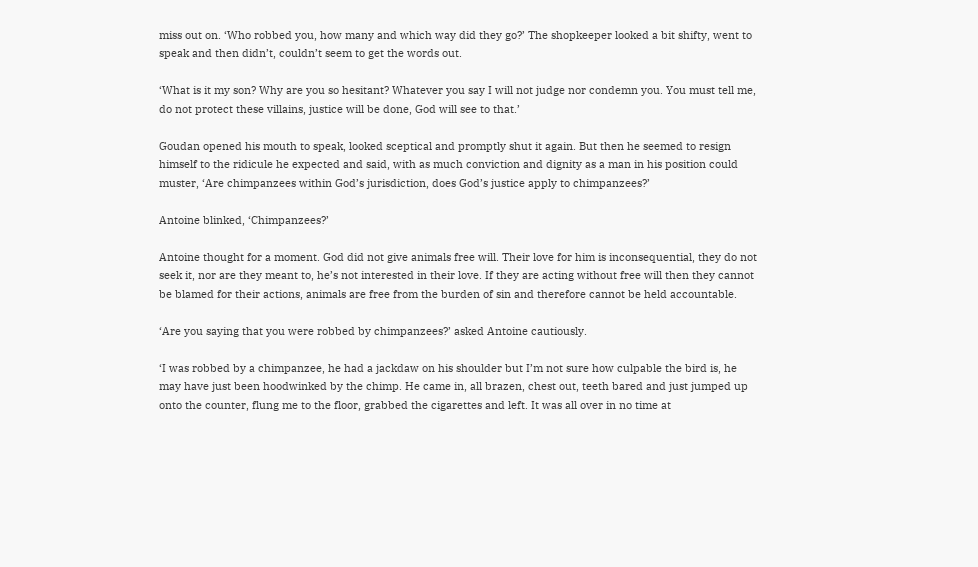miss out on. ‘Who robbed you, how many and which way did they go?’ The shopkeeper looked a bit shifty, went to speak and then didn’t, couldn’t seem to get the words out.

‘What is it my son? Why are you so hesitant? Whatever you say I will not judge nor condemn you. You must tell me, do not protect these villains, justice will be done, God will see to that.’

Goudan opened his mouth to speak, looked sceptical and promptly shut it again. But then he seemed to resign himself to the ridicule he expected and said, with as much conviction and dignity as a man in his position could muster, ‘Are chimpanzees within God’s jurisdiction, does God’s justice apply to chimpanzees?’

Antoine blinked, ‘Chimpanzees?’

Antoine thought for a moment. God did not give animals free will. Their love for him is inconsequential, they do not seek it, nor are they meant to, he’s not interested in their love. If they are acting without free will then they cannot be blamed for their actions, animals are free from the burden of sin and therefore cannot be held accountable.

‘Are you saying that you were robbed by chimpanzees?’ asked Antoine cautiously.

‘I was robbed by a chimpanzee, he had a jackdaw on his shoulder but I’m not sure how culpable the bird is, he may have just been hoodwinked by the chimp. He came in, all brazen, chest out, teeth bared and just jumped up onto the counter, flung me to the floor, grabbed the cigarettes and left. It was all over in no time at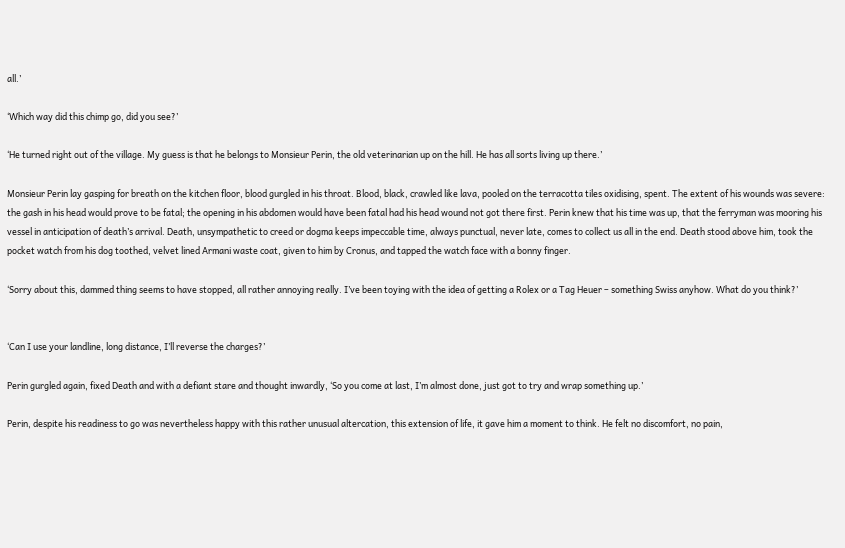all.’

‘Which way did this chimp go, did you see?’

‘He turned right out of the village. My guess is that he belongs to Monsieur Perin, the old veterinarian up on the hill. He has all sorts living up there.’

Monsieur Perin lay gasping for breath on the kitchen floor, blood gurgled in his throat. Blood, black, crawled like lava, pooled on the terracotta tiles oxidising, spent. The extent of his wounds was severe: the gash in his head would prove to be fatal; the opening in his abdomen would have been fatal had his head wound not got there first. Perin knew that his time was up, that the ferryman was mooring his vessel in anticipation of death’s arrival. Death, unsympathetic to creed or dogma keeps impeccable time, always punctual, never late, comes to collect us all in the end. Death stood above him, took the pocket watch from his dog toothed, velvet lined Armani waste coat, given to him by Cronus, and tapped the watch face with a bonny finger.

‘Sorry about this, dammed thing seems to have stopped, all rather annoying really. I’ve been toying with the idea of getting a Rolex or a Tag Heuer – something Swiss anyhow. What do you think?’


‘Can I use your landline, long distance, I’ll reverse the charges?’

Perin gurgled again, fixed Death and with a defiant stare and thought inwardly, ‘So you come at last, I’m almost done, just got to try and wrap something up.’

Perin, despite his readiness to go was nevertheless happy with this rather unusual altercation, this extension of life, it gave him a moment to think. He felt no discomfort, no pain,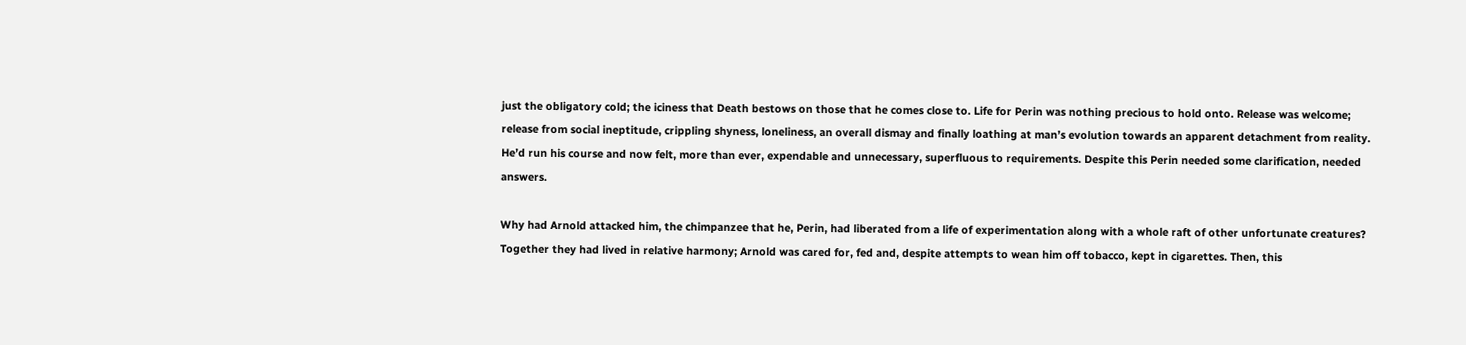just the obligatory cold; the iciness that Death bestows on those that he comes close to. Life for Perin was nothing precious to hold onto. Release was welcome; release from social ineptitude, crippling shyness, loneliness, an overall dismay and finally loathing at man’s evolution towards an apparent detachment from reality. He’d run his course and now felt, more than ever, expendable and unnecessary, superfluous to requirements. Despite this Perin needed some clarification, needed answers.

Why had Arnold attacked him, the chimpanzee that he, Perin, had liberated from a life of experimentation along with a whole raft of other unfortunate creatures? Together they had lived in relative harmony; Arnold was cared for, fed and, despite attempts to wean him off tobacco, kept in cigarettes. Then, this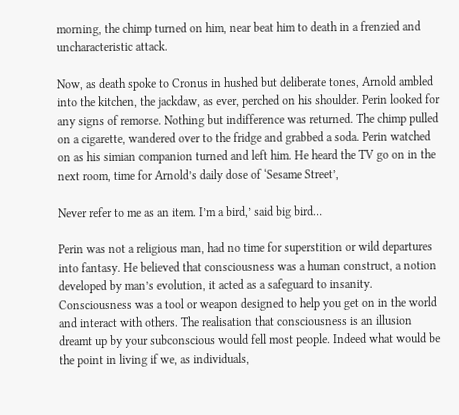morning, the chimp turned on him, near beat him to death in a frenzied and uncharacteristic attack.

Now, as death spoke to Cronus in hushed but deliberate tones, Arnold ambled into the kitchen, the jackdaw, as ever, perched on his shoulder. Perin looked for any signs of remorse. Nothing but indifference was returned. The chimp pulled on a cigarette, wandered over to the fridge and grabbed a soda. Perin watched on as his simian companion turned and left him. He heard the TV go on in the next room, time for Arnold’s daily dose of ‘Sesame Street’,

Never refer to me as an item. I’m a bird,’ said big bird…

Perin was not a religious man, had no time for superstition or wild departures into fantasy. He believed that consciousness was a human construct, a notion developed by man’s evolution, it acted as a safeguard to insanity. Consciousness was a tool or weapon designed to help you get on in the world and interact with others. The realisation that consciousness is an illusion dreamt up by your subconscious would fell most people. Indeed what would be the point in living if we, as individuals,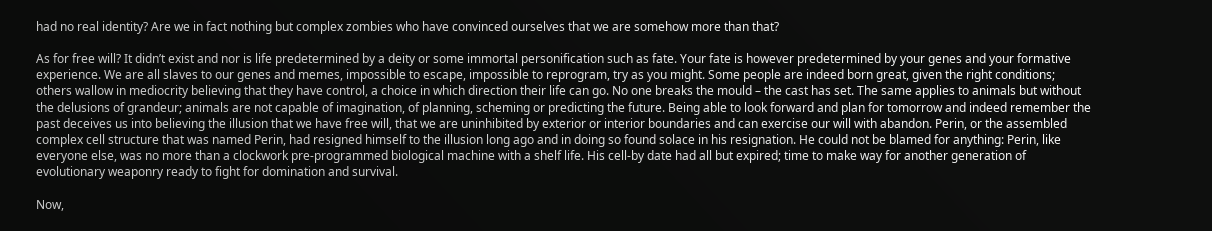had no real identity? Are we in fact nothing but complex zombies who have convinced ourselves that we are somehow more than that?

As for free will? It didn’t exist and nor is life predetermined by a deity or some immortal personification such as fate. Your fate is however predetermined by your genes and your formative experience. We are all slaves to our genes and memes, impossible to escape, impossible to reprogram, try as you might. Some people are indeed born great, given the right conditions; others wallow in mediocrity believing that they have control, a choice in which direction their life can go. No one breaks the mould – the cast has set. The same applies to animals but without the delusions of grandeur; animals are not capable of imagination, of planning, scheming or predicting the future. Being able to look forward and plan for tomorrow and indeed remember the past deceives us into believing the illusion that we have free will, that we are uninhibited by exterior or interior boundaries and can exercise our will with abandon. Perin, or the assembled complex cell structure that was named Perin, had resigned himself to the illusion long ago and in doing so found solace in his resignation. He could not be blamed for anything: Perin, like everyone else, was no more than a clockwork pre-programmed biological machine with a shelf life. His cell-by date had all but expired; time to make way for another generation of evolutionary weaponry ready to fight for domination and survival.

Now,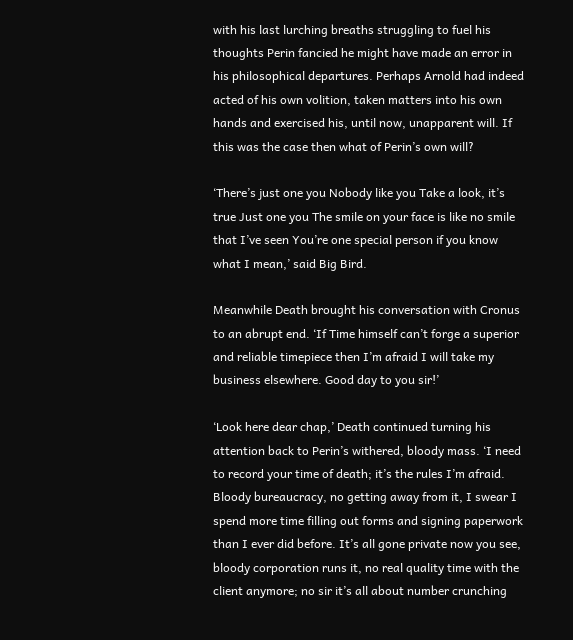with his last lurching breaths struggling to fuel his thoughts Perin fancied he might have made an error in his philosophical departures. Perhaps Arnold had indeed acted of his own volition, taken matters into his own hands and exercised his, until now, unapparent will. If this was the case then what of Perin’s own will?

‘There’s just one you Nobody like you Take a look, it’s true Just one you The smile on your face is like no smile that I’ve seen You’re one special person if you know what I mean,’ said Big Bird.

Meanwhile Death brought his conversation with Cronus to an abrupt end. ‘If Time himself can’t forge a superior and reliable timepiece then I’m afraid I will take my business elsewhere. Good day to you sir!’

‘Look here dear chap,’ Death continued turning his attention back to Perin’s withered, bloody mass. ‘I need to record your time of death; it’s the rules I’m afraid. Bloody bureaucracy, no getting away from it, I swear I spend more time filling out forms and signing paperwork than I ever did before. It’s all gone private now you see, bloody corporation runs it, no real quality time with the client anymore; no sir it’s all about number crunching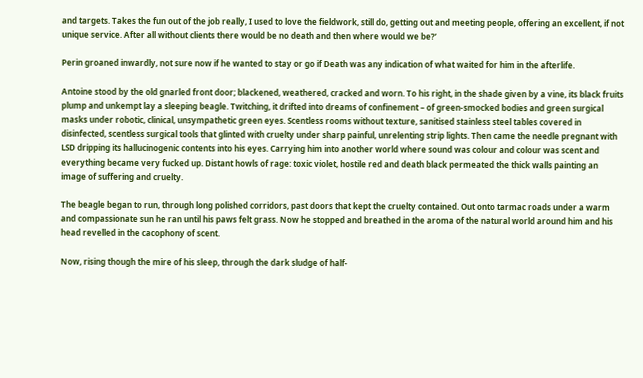and targets. Takes the fun out of the job really, I used to love the fieldwork, still do, getting out and meeting people, offering an excellent, if not unique service. After all without clients there would be no death and then where would we be?’

Perin groaned inwardly, not sure now if he wanted to stay or go if Death was any indication of what waited for him in the afterlife.

Antoine stood by the old gnarled front door; blackened, weathered, cracked and worn. To his right, in the shade given by a vine, its black fruits plump and unkempt lay a sleeping beagle. Twitching, it drifted into dreams of confinement – of green-smocked bodies and green surgical masks under robotic, clinical, unsympathetic green eyes. Scentless rooms without texture, sanitised stainless steel tables covered in disinfected, scentless surgical tools that glinted with cruelty under sharp painful, unrelenting strip lights. Then came the needle pregnant with LSD dripping its hallucinogenic contents into his eyes. Carrying him into another world where sound was colour and colour was scent and everything became very fucked up. Distant howls of rage: toxic violet, hostile red and death black permeated the thick walls painting an image of suffering and cruelty.

The beagle began to run, through long polished corridors, past doors that kept the cruelty contained. Out onto tarmac roads under a warm and compassionate sun he ran until his paws felt grass. Now he stopped and breathed in the aroma of the natural world around him and his head revelled in the cacophony of scent.

Now, rising though the mire of his sleep, through the dark sludge of half-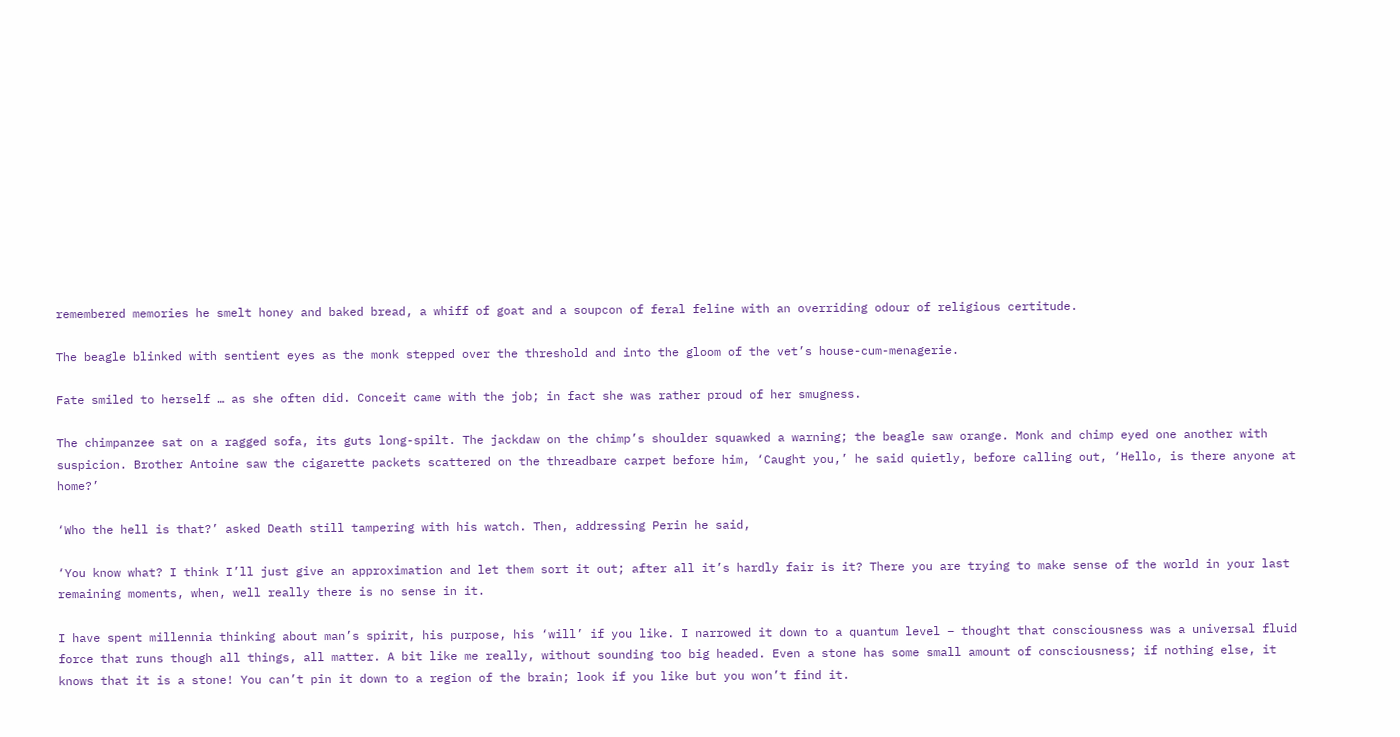remembered memories he smelt honey and baked bread, a whiff of goat and a soupcon of feral feline with an overriding odour of religious certitude.

The beagle blinked with sentient eyes as the monk stepped over the threshold and into the gloom of the vet’s house-cum-menagerie.

Fate smiled to herself … as she often did. Conceit came with the job; in fact she was rather proud of her smugness.

The chimpanzee sat on a ragged sofa, its guts long-spilt. The jackdaw on the chimp’s shoulder squawked a warning; the beagle saw orange. Monk and chimp eyed one another with suspicion. Brother Antoine saw the cigarette packets scattered on the threadbare carpet before him, ‘Caught you,’ he said quietly, before calling out, ‘Hello, is there anyone at home?’

‘Who the hell is that?’ asked Death still tampering with his watch. Then, addressing Perin he said,

‘You know what? I think I’ll just give an approximation and let them sort it out; after all it’s hardly fair is it? There you are trying to make sense of the world in your last remaining moments, when, well really there is no sense in it.

I have spent millennia thinking about man’s spirit, his purpose, his ‘will’ if you like. I narrowed it down to a quantum level – thought that consciousness was a universal fluid force that runs though all things, all matter. A bit like me really, without sounding too big headed. Even a stone has some small amount of consciousness; if nothing else, it knows that it is a stone! You can’t pin it down to a region of the brain; look if you like but you won’t find it.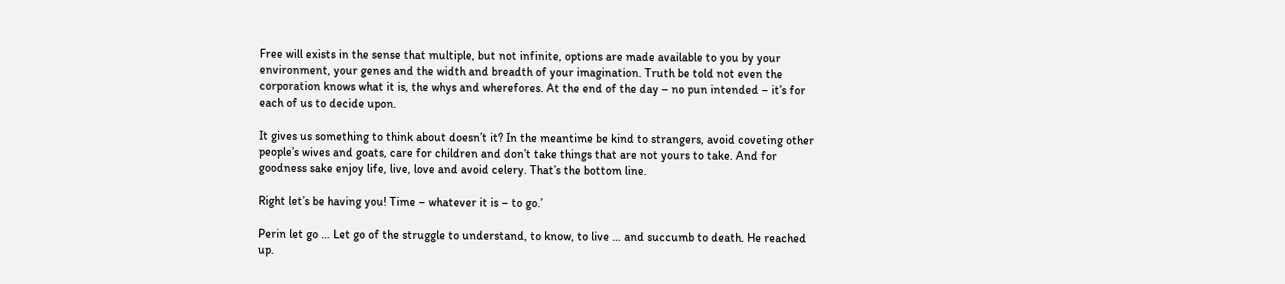Free will exists in the sense that multiple, but not infinite, options are made available to you by your environment, your genes and the width and breadth of your imagination. Truth be told not even the corporation knows what it is, the whys and wherefores. At the end of the day – no pun intended – it’s for each of us to decide upon.

It gives us something to think about doesn’t it? In the meantime be kind to strangers, avoid coveting other people’s wives and goats, care for children and don’t take things that are not yours to take. And for goodness sake enjoy life, live, love and avoid celery. That’s the bottom line.

Right let’s be having you! Time – whatever it is – to go.’

Perin let go … Let go of the struggle to understand, to know, to live … and succumb to death. He reached up.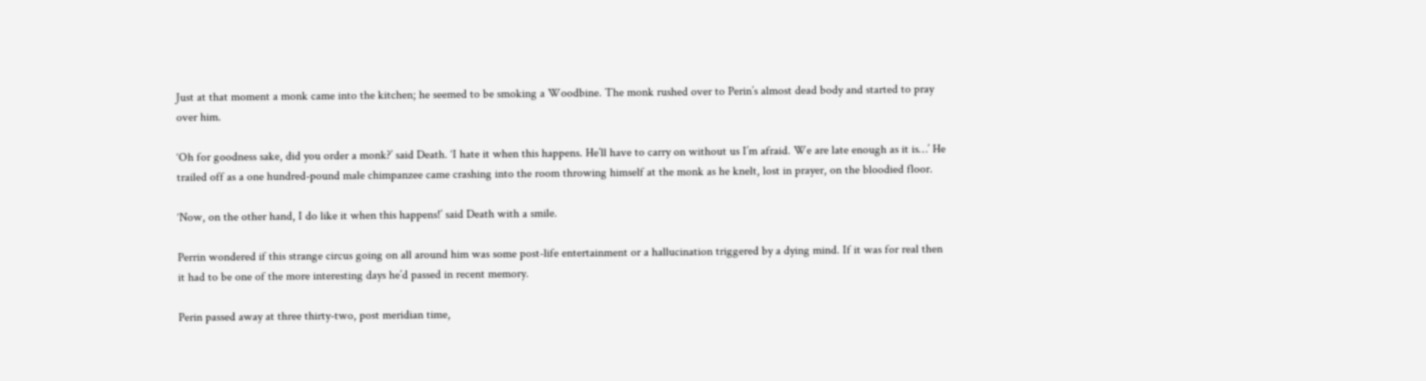Just at that moment a monk came into the kitchen; he seemed to be smoking a Woodbine. The monk rushed over to Perin’s almost dead body and started to pray over him.

‘Oh for goodness sake, did you order a monk?’ said Death. ‘I hate it when this happens. He’ll have to carry on without us I’m afraid. We are late enough as it is…’ He trailed off as a one hundred-pound male chimpanzee came crashing into the room throwing himself at the monk as he knelt, lost in prayer, on the bloodied floor.

‘Now, on the other hand, I do like it when this happens!’ said Death with a smile.

Perrin wondered if this strange circus going on all around him was some post-life entertainment or a hallucination triggered by a dying mind. If it was for real then it had to be one of the more interesting days he’d passed in recent memory.

Perin passed away at three thirty-two, post meridian time,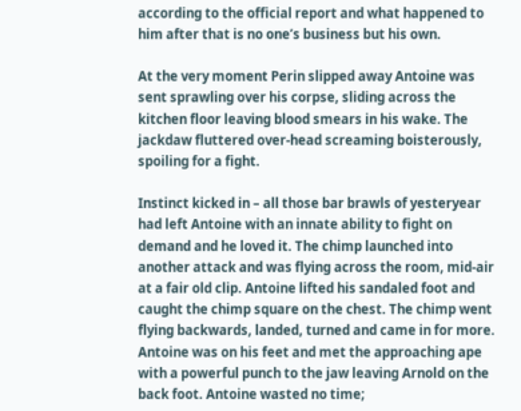according to the official report and what happened to him after that is no one’s business but his own.

At the very moment Perin slipped away Antoine was sent sprawling over his corpse, sliding across the kitchen floor leaving blood smears in his wake. The jackdaw fluttered over-head screaming boisterously, spoiling for a fight.

Instinct kicked in – all those bar brawls of yesteryear had left Antoine with an innate ability to fight on demand and he loved it. The chimp launched into another attack and was flying across the room, mid-air at a fair old clip. Antoine lifted his sandaled foot and caught the chimp square on the chest. The chimp went flying backwards, landed, turned and came in for more. Antoine was on his feet and met the approaching ape with a powerful punch to the jaw leaving Arnold on the back foot. Antoine wasted no time;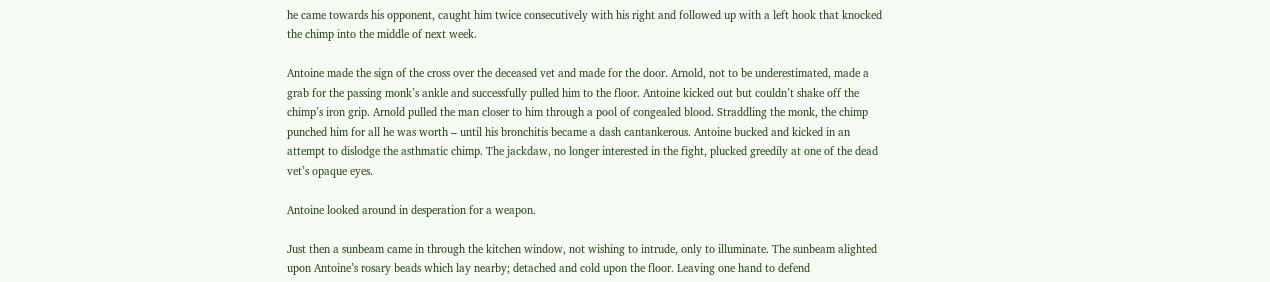he came towards his opponent, caught him twice consecutively with his right and followed up with a left hook that knocked the chimp into the middle of next week.

Antoine made the sign of the cross over the deceased vet and made for the door. Arnold, not to be underestimated, made a grab for the passing monk’s ankle and successfully pulled him to the floor. Antoine kicked out but couldn’t shake off the chimp’s iron grip. Arnold pulled the man closer to him through a pool of congealed blood. Straddling the monk, the chimp punched him for all he was worth – until his bronchitis became a dash cantankerous. Antoine bucked and kicked in an attempt to dislodge the asthmatic chimp. The jackdaw, no longer interested in the fight, plucked greedily at one of the dead vet’s opaque eyes.

Antoine looked around in desperation for a weapon.

Just then a sunbeam came in through the kitchen window, not wishing to intrude, only to illuminate. The sunbeam alighted upon Antoine’s rosary beads which lay nearby; detached and cold upon the floor. Leaving one hand to defend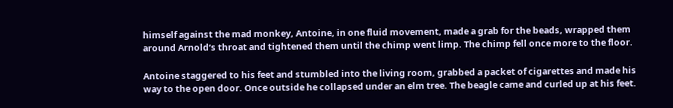himself against the mad monkey, Antoine, in one fluid movement, made a grab for the beads, wrapped them around Arnold’s throat and tightened them until the chimp went limp. The chimp fell once more to the floor.

Antoine staggered to his feet and stumbled into the living room, grabbed a packet of cigarettes and made his way to the open door. Once outside he collapsed under an elm tree. The beagle came and curled up at his feet.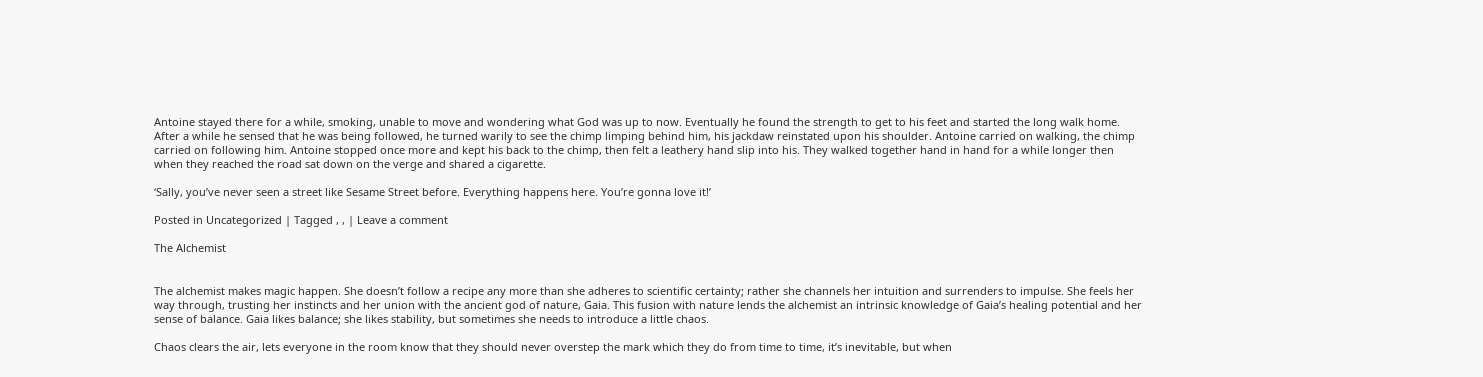Antoine stayed there for a while, smoking, unable to move and wondering what God was up to now. Eventually he found the strength to get to his feet and started the long walk home. After a while he sensed that he was being followed, he turned warily to see the chimp limping behind him, his jackdaw reinstated upon his shoulder. Antoine carried on walking, the chimp carried on following him. Antoine stopped once more and kept his back to the chimp, then felt a leathery hand slip into his. They walked together hand in hand for a while longer then when they reached the road sat down on the verge and shared a cigarette.

‘Sally, you’ve never seen a street like Sesame Street before. Everything happens here. You’re gonna love it!’

Posted in Uncategorized | Tagged , , | Leave a comment

The Alchemist


The alchemist makes magic happen. She doesn’t follow a recipe any more than she adheres to scientific certainty; rather she channels her intuition and surrenders to impulse. She feels her way through, trusting her instincts and her union with the ancient god of nature, Gaia. This fusion with nature lends the alchemist an intrinsic knowledge of Gaia’s healing potential and her sense of balance. Gaia likes balance; she likes stability, but sometimes she needs to introduce a little chaos.

Chaos clears the air, lets everyone in the room know that they should never overstep the mark which they do from time to time, it’s inevitable, but when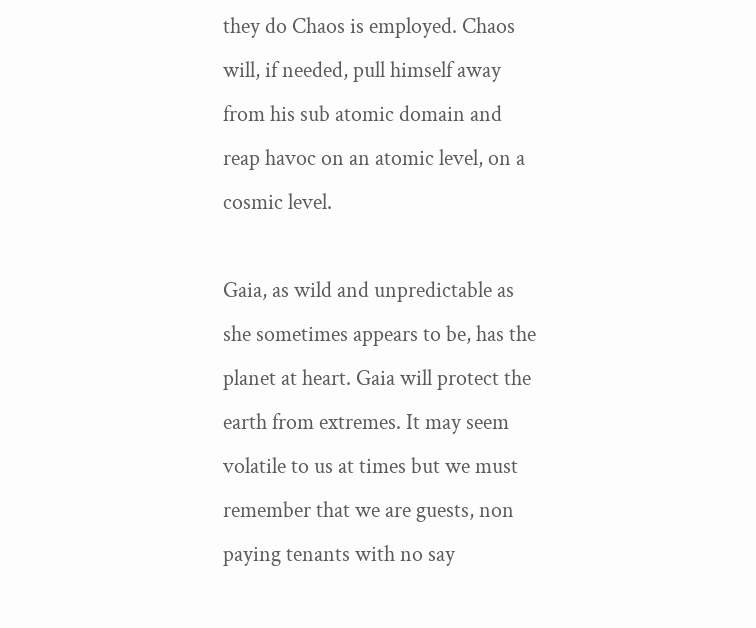they do Chaos is employed. Chaos will, if needed, pull himself away from his sub atomic domain and reap havoc on an atomic level, on a cosmic level.

Gaia, as wild and unpredictable as she sometimes appears to be, has the planet at heart. Gaia will protect the earth from extremes. It may seem volatile to us at times but we must remember that we are guests, non paying tenants with no say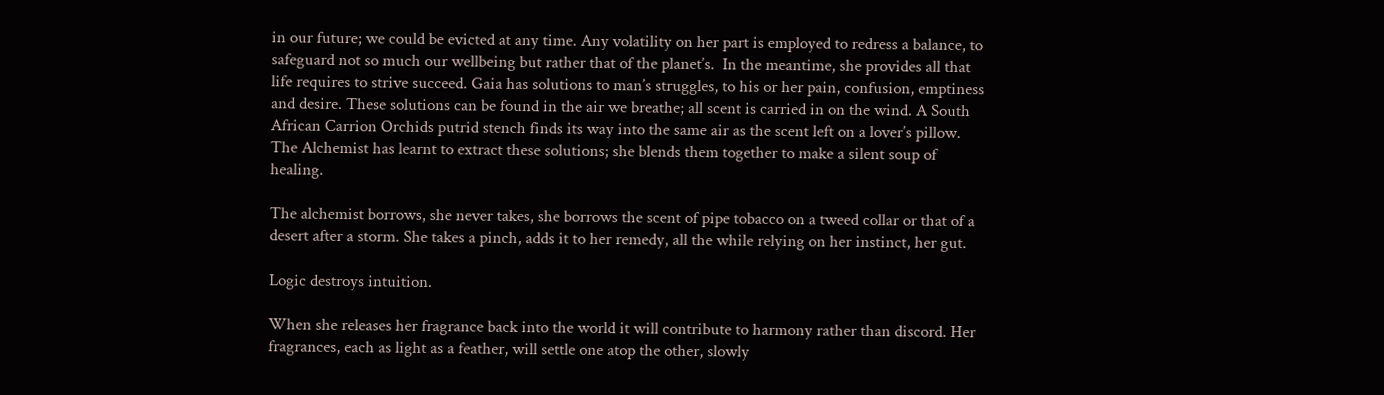in our future; we could be evicted at any time. Any volatility on her part is employed to redress a balance, to safeguard not so much our wellbeing but rather that of the planet’s.  In the meantime, she provides all that life requires to strive succeed. Gaia has solutions to man’s struggles, to his or her pain, confusion, emptiness and desire. These solutions can be found in the air we breathe; all scent is carried in on the wind. A South African Carrion Orchids putrid stench finds its way into the same air as the scent left on a lover’s pillow. The Alchemist has learnt to extract these solutions; she blends them together to make a silent soup of healing.

The alchemist borrows, she never takes, she borrows the scent of pipe tobacco on a tweed collar or that of a desert after a storm. She takes a pinch, adds it to her remedy, all the while relying on her instinct, her gut.

Logic destroys intuition.

When she releases her fragrance back into the world it will contribute to harmony rather than discord. Her fragrances, each as light as a feather, will settle one atop the other, slowly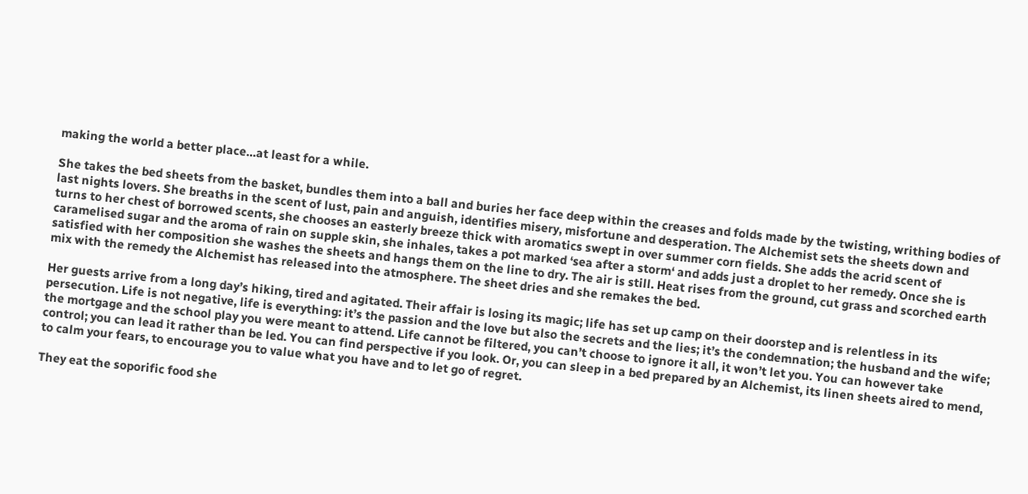making the world a better place…at least for a while.

She takes the bed sheets from the basket, bundles them into a ball and buries her face deep within the creases and folds made by the twisting, writhing bodies of last nights lovers. She breaths in the scent of lust, pain and anguish, identifies misery, misfortune and desperation. The Alchemist sets the sheets down and turns to her chest of borrowed scents, she chooses an easterly breeze thick with aromatics swept in over summer corn fields. She adds the acrid scent of caramelised sugar and the aroma of rain on supple skin, she inhales, takes a pot marked ‘sea after a storm‘ and adds just a droplet to her remedy. Once she is satisfied with her composition she washes the sheets and hangs them on the line to dry. The air is still. Heat rises from the ground, cut grass and scorched earth mix with the remedy the Alchemist has released into the atmosphere. The sheet dries and she remakes the bed.

Her guests arrive from a long day’s hiking, tired and agitated. Their affair is losing its magic; life has set up camp on their doorstep and is relentless in its persecution. Life is not negative, life is everything: it’s the passion and the love but also the secrets and the lies; it’s the condemnation; the husband and the wife; the mortgage and the school play you were meant to attend. Life cannot be filtered, you can’t choose to ignore it all, it won’t let you. You can however take control; you can lead it rather than be led. You can find perspective if you look. Or, you can sleep in a bed prepared by an Alchemist, its linen sheets aired to mend, to calm your fears, to encourage you to value what you have and to let go of regret.

They eat the soporific food she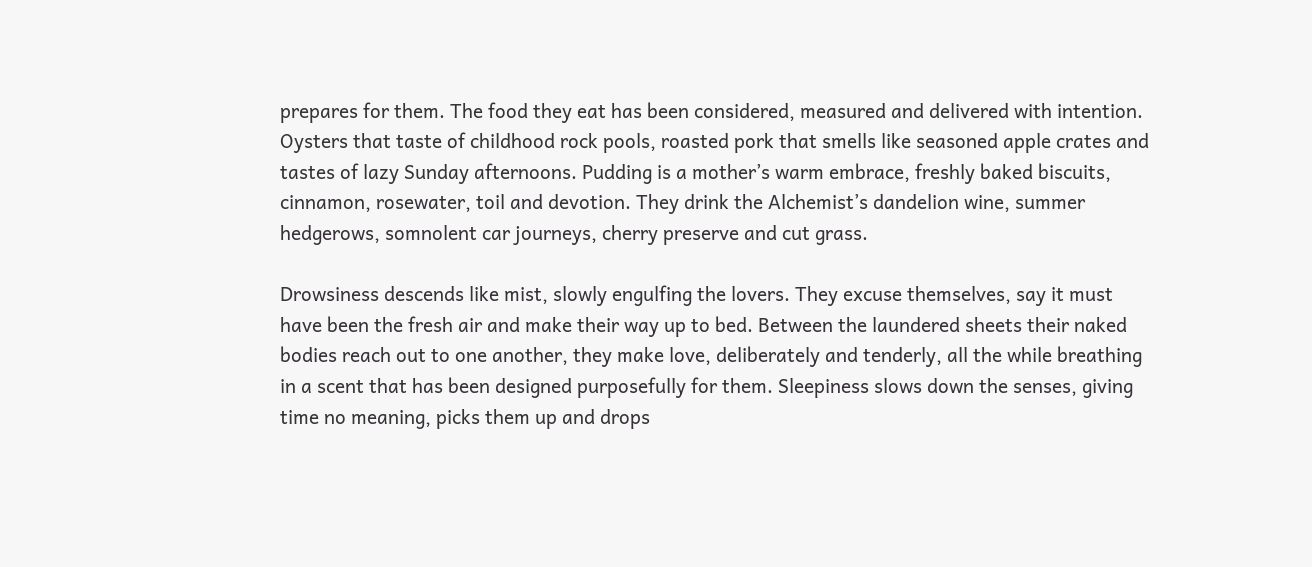prepares for them. The food they eat has been considered, measured and delivered with intention. Oysters that taste of childhood rock pools, roasted pork that smells like seasoned apple crates and tastes of lazy Sunday afternoons. Pudding is a mother’s warm embrace, freshly baked biscuits, cinnamon, rosewater, toil and devotion. They drink the Alchemist’s dandelion wine, summer hedgerows, somnolent car journeys, cherry preserve and cut grass.

Drowsiness descends like mist, slowly engulfing the lovers. They excuse themselves, say it must have been the fresh air and make their way up to bed. Between the laundered sheets their naked bodies reach out to one another, they make love, deliberately and tenderly, all the while breathing in a scent that has been designed purposefully for them. Sleepiness slows down the senses, giving time no meaning, picks them up and drops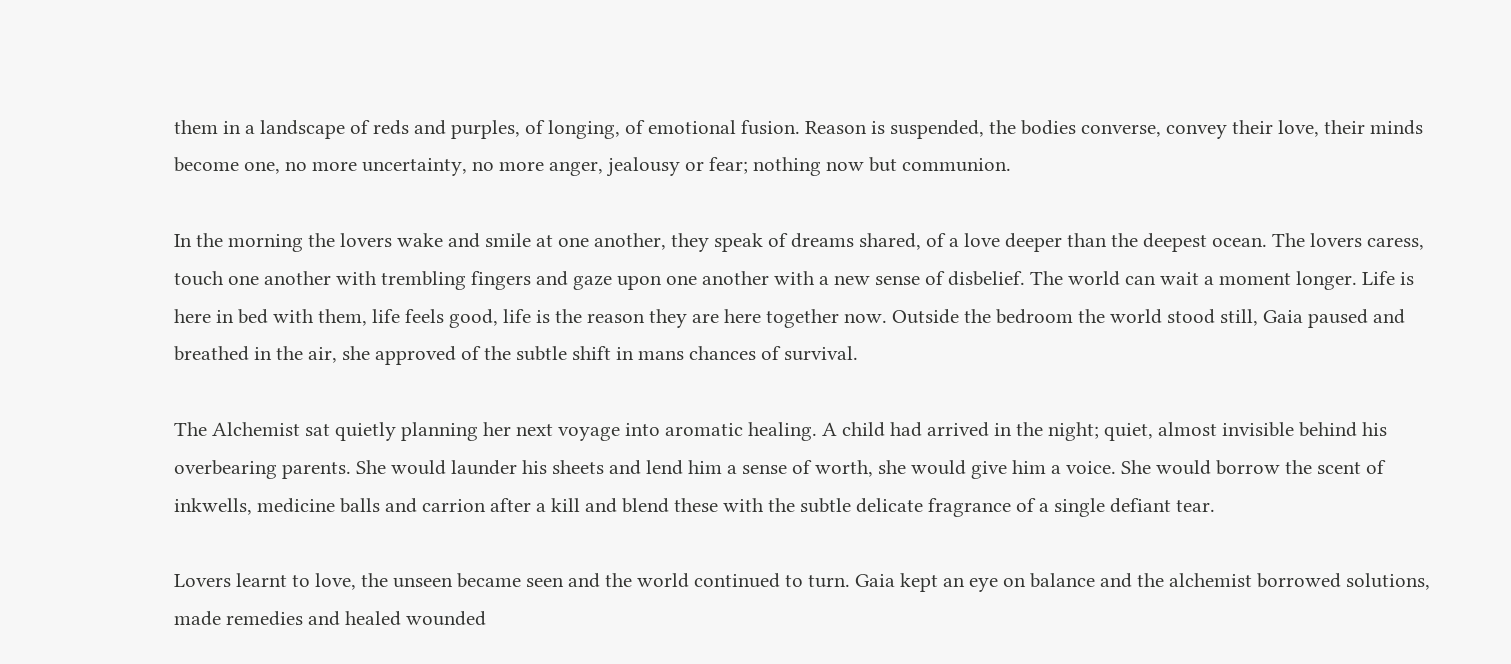them in a landscape of reds and purples, of longing, of emotional fusion. Reason is suspended, the bodies converse, convey their love, their minds become one, no more uncertainty, no more anger, jealousy or fear; nothing now but communion.

In the morning the lovers wake and smile at one another, they speak of dreams shared, of a love deeper than the deepest ocean. The lovers caress, touch one another with trembling fingers and gaze upon one another with a new sense of disbelief. The world can wait a moment longer. Life is here in bed with them, life feels good, life is the reason they are here together now. Outside the bedroom the world stood still, Gaia paused and breathed in the air, she approved of the subtle shift in mans chances of survival.

The Alchemist sat quietly planning her next voyage into aromatic healing. A child had arrived in the night; quiet, almost invisible behind his overbearing parents. She would launder his sheets and lend him a sense of worth, she would give him a voice. She would borrow the scent of inkwells, medicine balls and carrion after a kill and blend these with the subtle delicate fragrance of a single defiant tear.

Lovers learnt to love, the unseen became seen and the world continued to turn. Gaia kept an eye on balance and the alchemist borrowed solutions, made remedies and healed wounded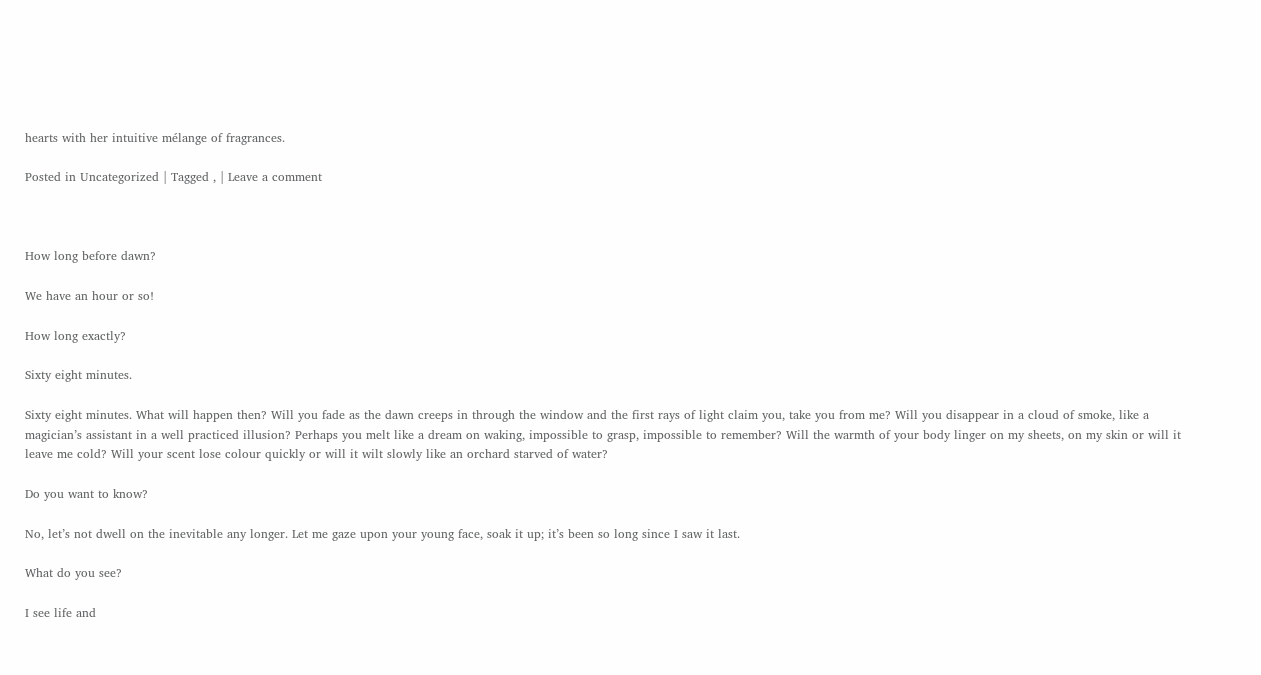hearts with her intuitive mélange of fragrances.

Posted in Uncategorized | Tagged , | Leave a comment



How long before dawn?

We have an hour or so!

How long exactly?

Sixty eight minutes.

Sixty eight minutes. What will happen then? Will you fade as the dawn creeps in through the window and the first rays of light claim you, take you from me? Will you disappear in a cloud of smoke, like a magician’s assistant in a well practiced illusion? Perhaps you melt like a dream on waking, impossible to grasp, impossible to remember? Will the warmth of your body linger on my sheets, on my skin or will it leave me cold? Will your scent lose colour quickly or will it wilt slowly like an orchard starved of water?

Do you want to know?

No, let’s not dwell on the inevitable any longer. Let me gaze upon your young face, soak it up; it’s been so long since I saw it last.

What do you see?

I see life and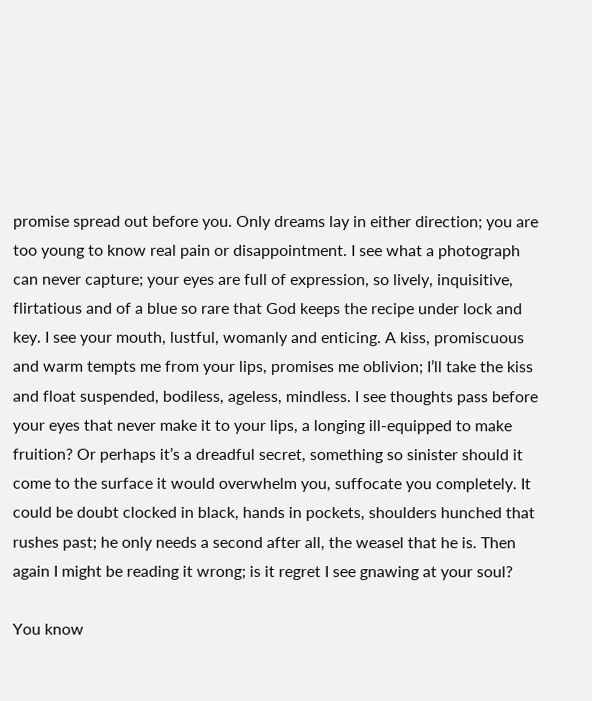promise spread out before you. Only dreams lay in either direction; you are too young to know real pain or disappointment. I see what a photograph can never capture; your eyes are full of expression, so lively, inquisitive, flirtatious and of a blue so rare that God keeps the recipe under lock and key. I see your mouth, lustful, womanly and enticing. A kiss, promiscuous and warm tempts me from your lips, promises me oblivion; I’ll take the kiss and float suspended, bodiless, ageless, mindless. I see thoughts pass before your eyes that never make it to your lips, a longing ill-equipped to make fruition? Or perhaps it’s a dreadful secret, something so sinister should it come to the surface it would overwhelm you, suffocate you completely. It could be doubt clocked in black, hands in pockets, shoulders hunched that rushes past; he only needs a second after all, the weasel that he is. Then again I might be reading it wrong; is it regret I see gnawing at your soul?

You know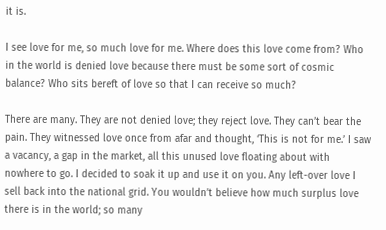it is.

I see love for me, so much love for me. Where does this love come from? Who in the world is denied love because there must be some sort of cosmic balance? Who sits bereft of love so that I can receive so much?

There are many. They are not denied love; they reject love. They can’t bear the pain. They witnessed love once from afar and thought, ‘This is not for me.’ I saw a vacancy, a gap in the market, all this unused love floating about with nowhere to go. I decided to soak it up and use it on you. Any left-over love I sell back into the national grid. You wouldn’t believe how much surplus love there is in the world; so many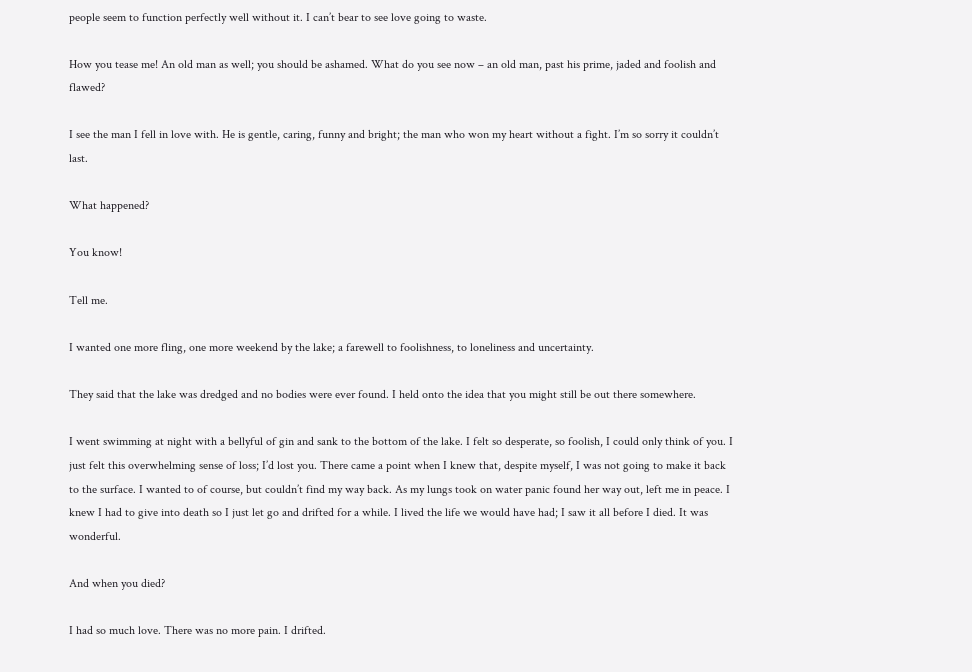people seem to function perfectly well without it. I can’t bear to see love going to waste.

How you tease me! An old man as well; you should be ashamed. What do you see now – an old man, past his prime, jaded and foolish and flawed?

I see the man I fell in love with. He is gentle, caring, funny and bright; the man who won my heart without a fight. I’m so sorry it couldn’t last.

What happened?

You know!

Tell me.

I wanted one more fling, one more weekend by the lake; a farewell to foolishness, to loneliness and uncertainty.

They said that the lake was dredged and no bodies were ever found. I held onto the idea that you might still be out there somewhere.

I went swimming at night with a bellyful of gin and sank to the bottom of the lake. I felt so desperate, so foolish, I could only think of you. I just felt this overwhelming sense of loss; I’d lost you. There came a point when I knew that, despite myself, I was not going to make it back to the surface. I wanted to of course, but couldn’t find my way back. As my lungs took on water panic found her way out, left me in peace. I knew I had to give into death so I just let go and drifted for a while. I lived the life we would have had; I saw it all before I died. It was wonderful.

And when you died?

I had so much love. There was no more pain. I drifted.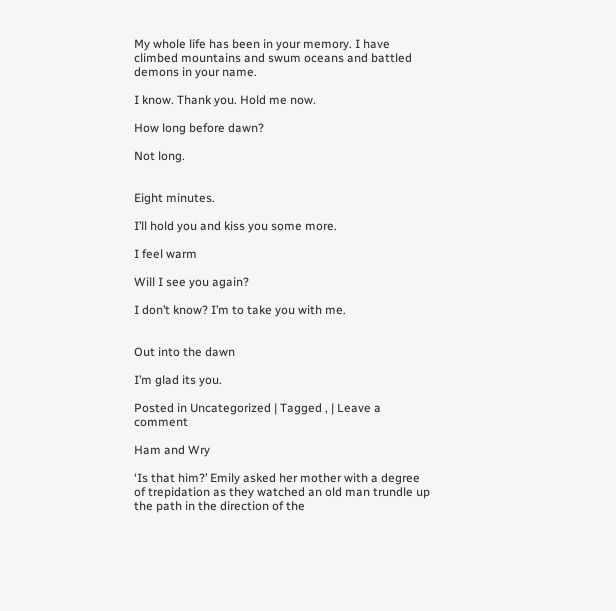My whole life has been in your memory. I have climbed mountains and swum oceans and battled demons in your name.

I know. Thank you. Hold me now.

How long before dawn?

Not long.


Eight minutes.

I’ll hold you and kiss you some more.

I feel warm

Will I see you again?

I don’t know? I’m to take you with me.


Out into the dawn

I’m glad its you.

Posted in Uncategorized | Tagged , | Leave a comment

Ham and Wry

‘Is that him?’ Emily asked her mother with a degree of trepidation as they watched an old man trundle up the path in the direction of the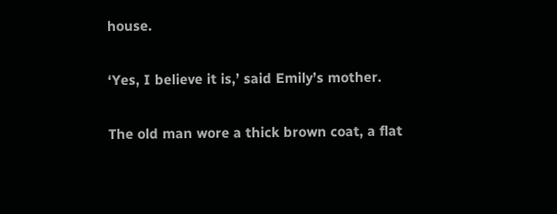house.

‘Yes, I believe it is,’ said Emily’s mother.

The old man wore a thick brown coat, a flat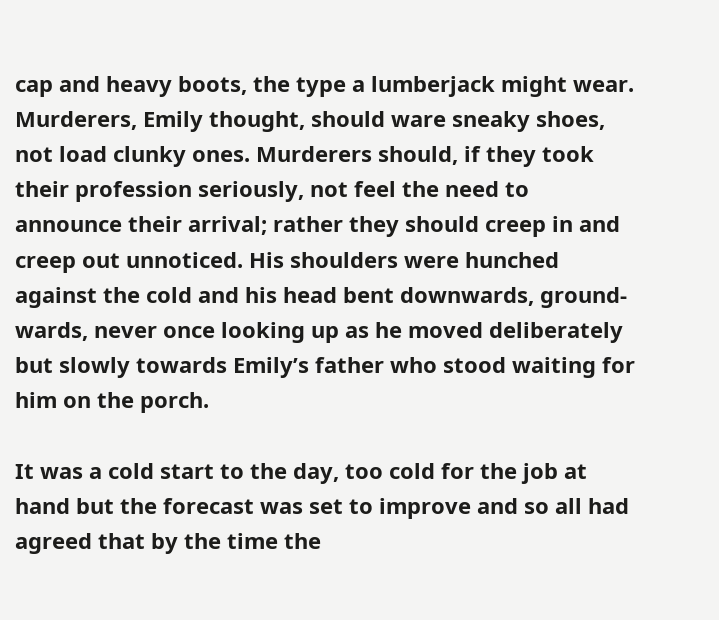cap and heavy boots, the type a lumberjack might wear. Murderers, Emily thought, should ware sneaky shoes, not load clunky ones. Murderers should, if they took their profession seriously, not feel the need to announce their arrival; rather they should creep in and creep out unnoticed. His shoulders were hunched against the cold and his head bent downwards, ground-wards, never once looking up as he moved deliberately but slowly towards Emily’s father who stood waiting for him on the porch.

It was a cold start to the day, too cold for the job at hand but the forecast was set to improve and so all had agreed that by the time the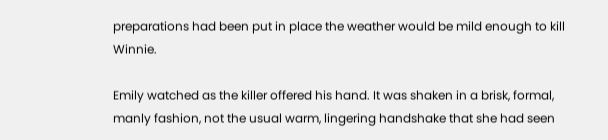preparations had been put in place the weather would be mild enough to kill Winnie.

Emily watched as the killer offered his hand. It was shaken in a brisk, formal, manly fashion, not the usual warm, lingering handshake that she had seen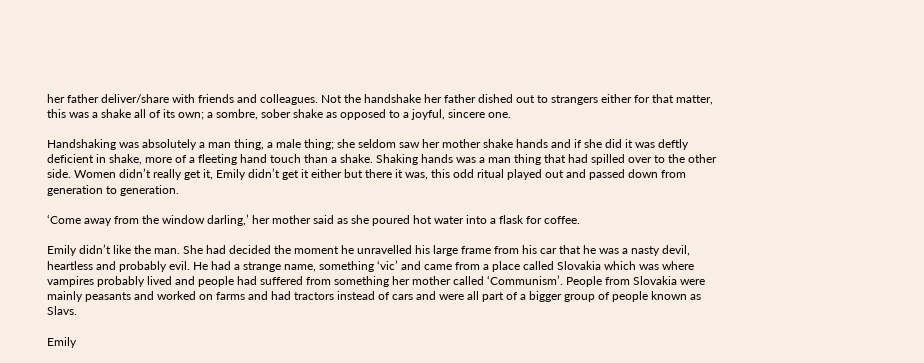her father deliver/share with friends and colleagues. Not the handshake her father dished out to strangers either for that matter, this was a shake all of its own; a sombre, sober shake as opposed to a joyful, sincere one.

Handshaking was absolutely a man thing, a male thing; she seldom saw her mother shake hands and if she did it was deftly deficient in shake, more of a fleeting hand touch than a shake. Shaking hands was a man thing that had spilled over to the other side. Women didn’t really get it, Emily didn’t get it either but there it was, this odd ritual played out and passed down from generation to generation.

‘Come away from the window darling,’ her mother said as she poured hot water into a flask for coffee.

Emily didn’t like the man. She had decided the moment he unravelled his large frame from his car that he was a nasty devil, heartless and probably evil. He had a strange name, something ‘vic’ and came from a place called Slovakia which was where vampires probably lived and people had suffered from something her mother called ‘Communism’. People from Slovakia were mainly peasants and worked on farms and had tractors instead of cars and were all part of a bigger group of people known as Slavs.

Emily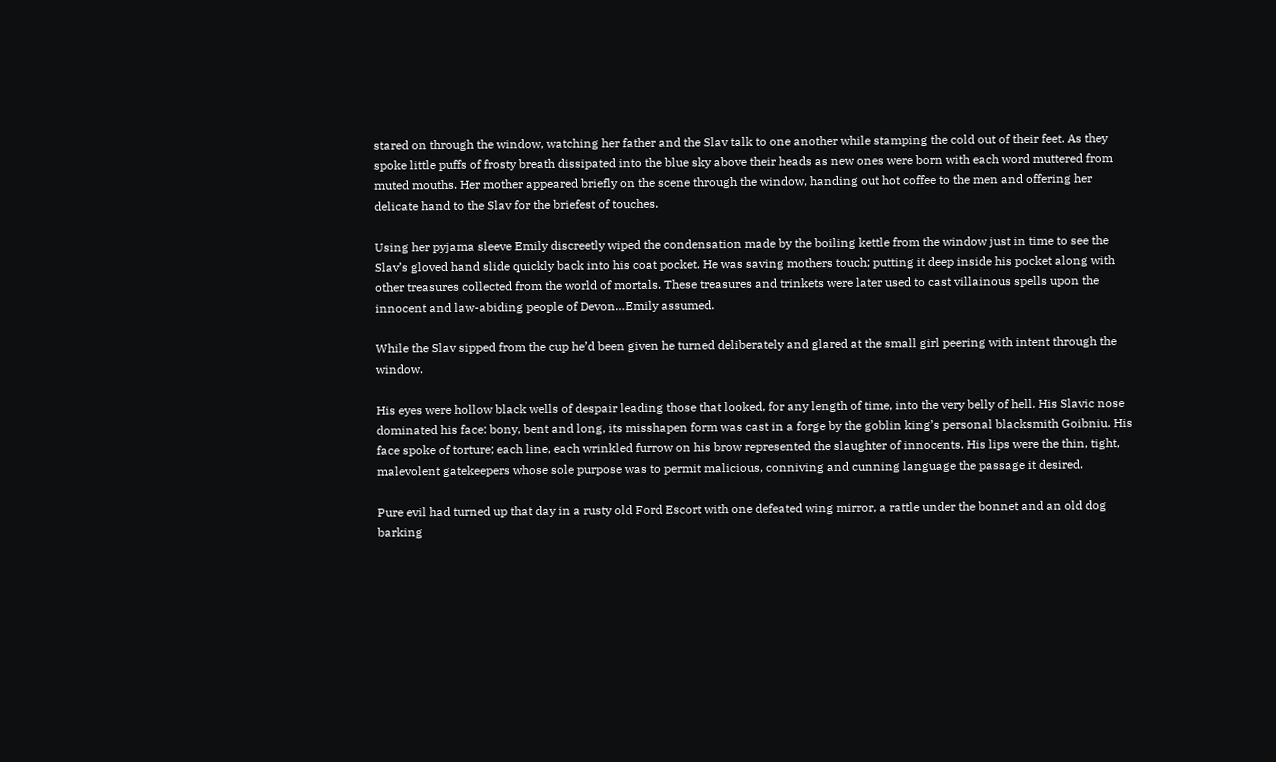stared on through the window, watching her father and the Slav talk to one another while stamping the cold out of their feet. As they spoke little puffs of frosty breath dissipated into the blue sky above their heads as new ones were born with each word muttered from muted mouths. Her mother appeared briefly on the scene through the window, handing out hot coffee to the men and offering her delicate hand to the Slav for the briefest of touches.

Using her pyjama sleeve Emily discreetly wiped the condensation made by the boiling kettle from the window just in time to see the Slav’s gloved hand slide quickly back into his coat pocket. He was saving mothers touch; putting it deep inside his pocket along with other treasures collected from the world of mortals. These treasures and trinkets were later used to cast villainous spells upon the innocent and law-abiding people of Devon…Emily assumed.

While the Slav sipped from the cup he’d been given he turned deliberately and glared at the small girl peering with intent through the window.

His eyes were hollow black wells of despair leading those that looked, for any length of time, into the very belly of hell. His Slavic nose dominated his face: bony, bent and long, its misshapen form was cast in a forge by the goblin king’s personal blacksmith Goibniu. His face spoke of torture; each line, each wrinkled furrow on his brow represented the slaughter of innocents. His lips were the thin, tight, malevolent gatekeepers whose sole purpose was to permit malicious, conniving and cunning language the passage it desired.

Pure evil had turned up that day in a rusty old Ford Escort with one defeated wing mirror, a rattle under the bonnet and an old dog barking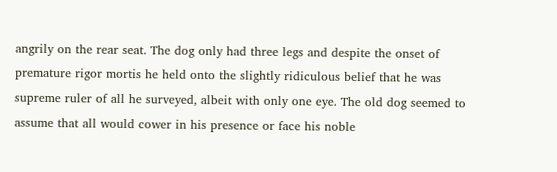angrily on the rear seat. The dog only had three legs and despite the onset of premature rigor mortis he held onto the slightly ridiculous belief that he was supreme ruler of all he surveyed, albeit with only one eye. The old dog seemed to assume that all would cower in his presence or face his noble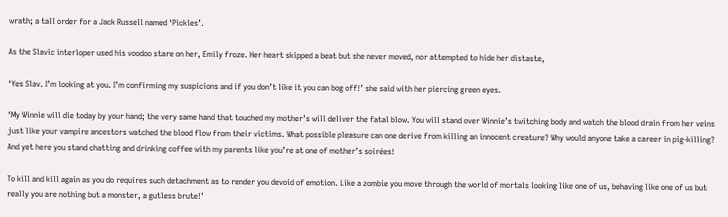wrath; a tall order for a Jack Russell named ‘Pickles’.

As the Slavic interloper used his voodoo stare on her, Emily froze. Her heart skipped a beat but she never moved, nor attempted to hide her distaste,

‘Yes Slav. I’m looking at you. I’m confirming my suspicions and if you don’t like it you can bog off!’ she said with her piercing green eyes.

‘My Winnie will die today by your hand; the very same hand that touched my mother’s will deliver the fatal blow. You will stand over Winnie’s twitching body and watch the blood drain from her veins just like your vampire ancestors watched the blood flow from their victims. What possible pleasure can one derive from killing an innocent creature? Why would anyone take a career in pig-killing? And yet here you stand chatting and drinking coffee with my parents like you’re at one of mother’s soirées!

To kill and kill again as you do requires such detachment as to render you devoid of emotion. Like a zombie you move through the world of mortals looking like one of us, behaving like one of us but really you are nothing but a monster, a gutless brute!’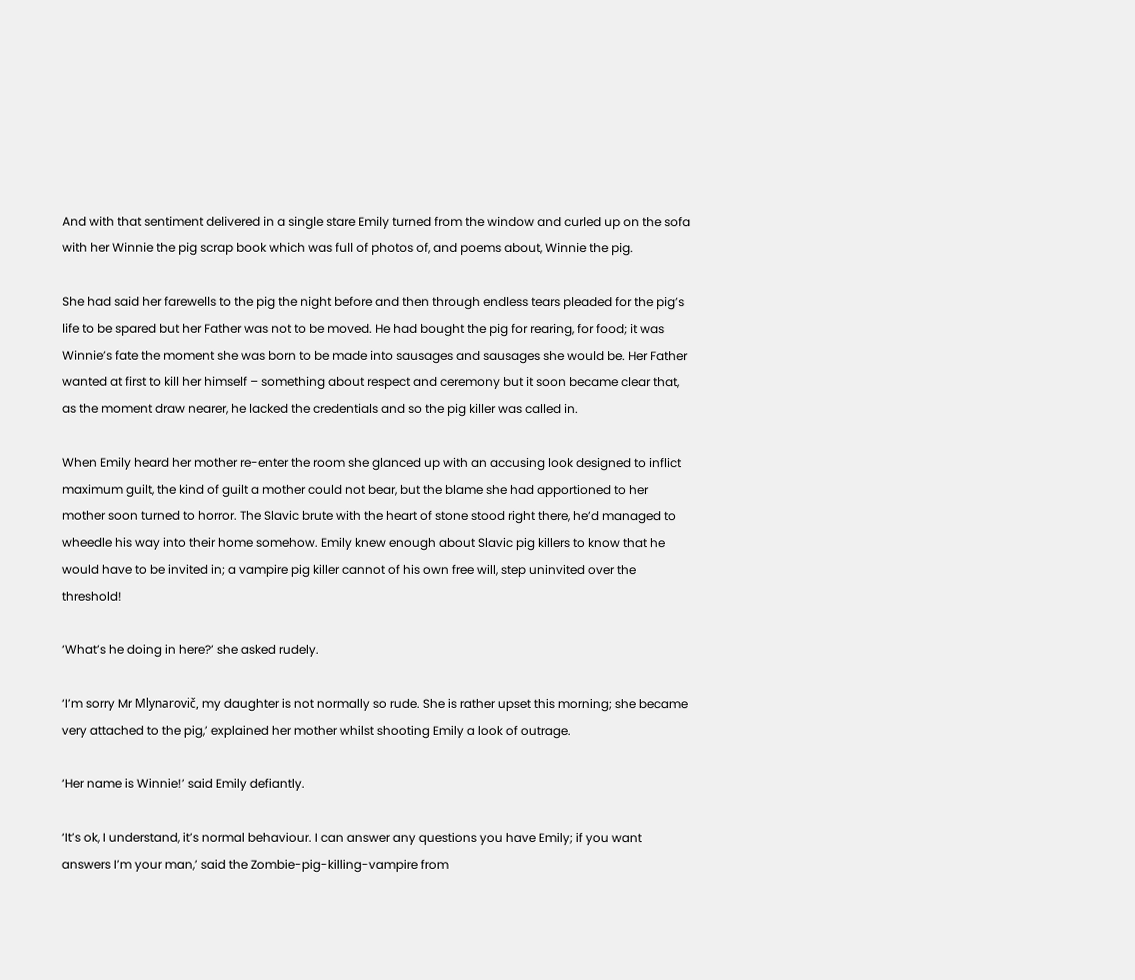And with that sentiment delivered in a single stare Emily turned from the window and curled up on the sofa with her Winnie the pig scrap book which was full of photos of, and poems about, Winnie the pig.

She had said her farewells to the pig the night before and then through endless tears pleaded for the pig’s life to be spared but her Father was not to be moved. He had bought the pig for rearing, for food; it was Winnie’s fate the moment she was born to be made into sausages and sausages she would be. Her Father wanted at first to kill her himself – something about respect and ceremony but it soon became clear that, as the moment draw nearer, he lacked the credentials and so the pig killer was called in.

When Emily heard her mother re-enter the room she glanced up with an accusing look designed to inflict maximum guilt, the kind of guilt a mother could not bear, but the blame she had apportioned to her mother soon turned to horror. The Slavic brute with the heart of stone stood right there, he’d managed to wheedle his way into their home somehow. Emily knew enough about Slavic pig killers to know that he would have to be invited in; a vampire pig killer cannot of his own free will, step uninvited over the threshold!

‘What’s he doing in here?’ she asked rudely.

‘I’m sorry Mr Mlynarovič, my daughter is not normally so rude. She is rather upset this morning; she became very attached to the pig,’ explained her mother whilst shooting Emily a look of outrage.

‘Her name is Winnie!’ said Emily defiantly.

‘It’s ok, I understand, it’s normal behaviour. I can answer any questions you have Emily; if you want answers I’m your man,’ said the Zombie-pig-killing-vampire from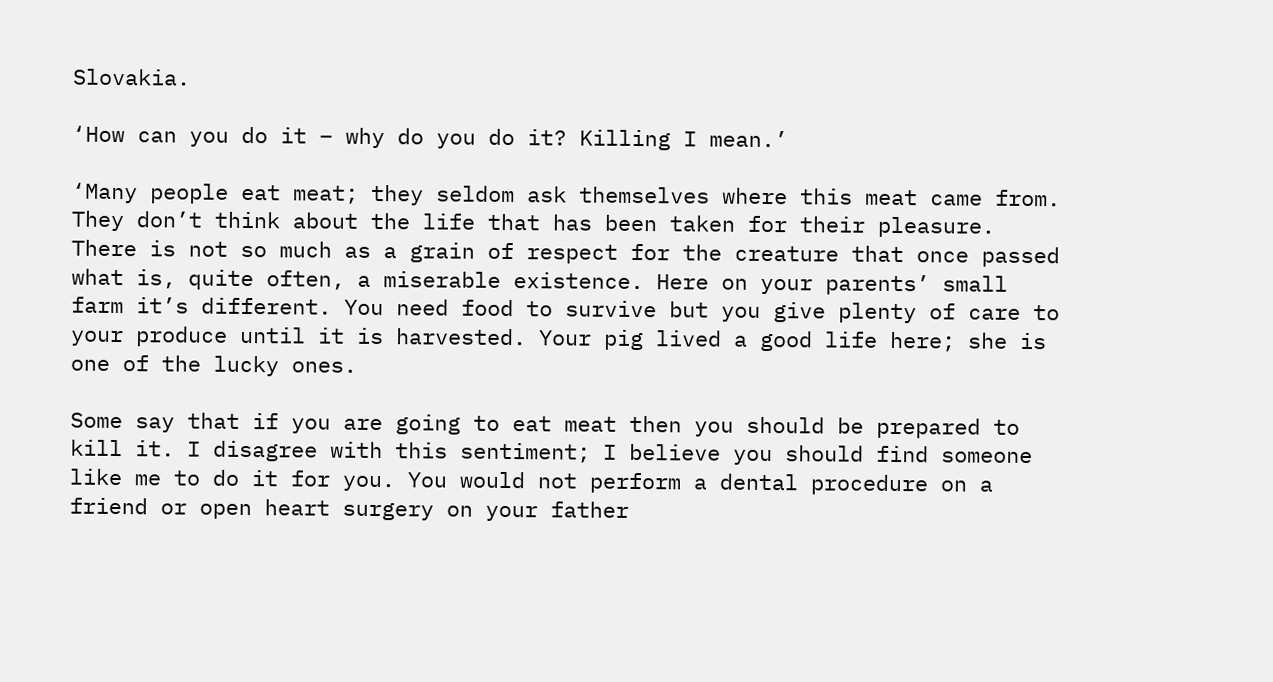Slovakia.

‘How can you do it – why do you do it? Killing I mean.’

‘Many people eat meat; they seldom ask themselves where this meat came from. They don’t think about the life that has been taken for their pleasure. There is not so much as a grain of respect for the creature that once passed what is, quite often, a miserable existence. Here on your parents’ small farm it’s different. You need food to survive but you give plenty of care to your produce until it is harvested. Your pig lived a good life here; she is one of the lucky ones.

Some say that if you are going to eat meat then you should be prepared to kill it. I disagree with this sentiment; I believe you should find someone like me to do it for you. You would not perform a dental procedure on a friend or open heart surgery on your father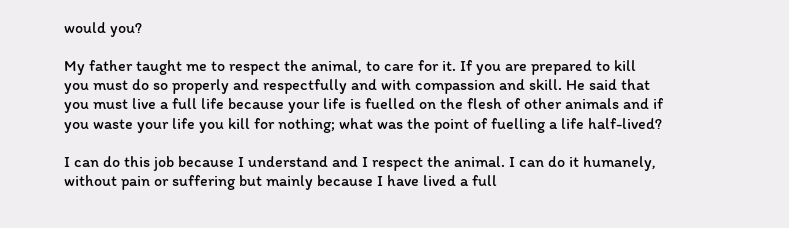would you?

My father taught me to respect the animal, to care for it. If you are prepared to kill you must do so properly and respectfully and with compassion and skill. He said that you must live a full life because your life is fuelled on the flesh of other animals and if you waste your life you kill for nothing; what was the point of fuelling a life half-lived?

I can do this job because I understand and I respect the animal. I can do it humanely, without pain or suffering but mainly because I have lived a full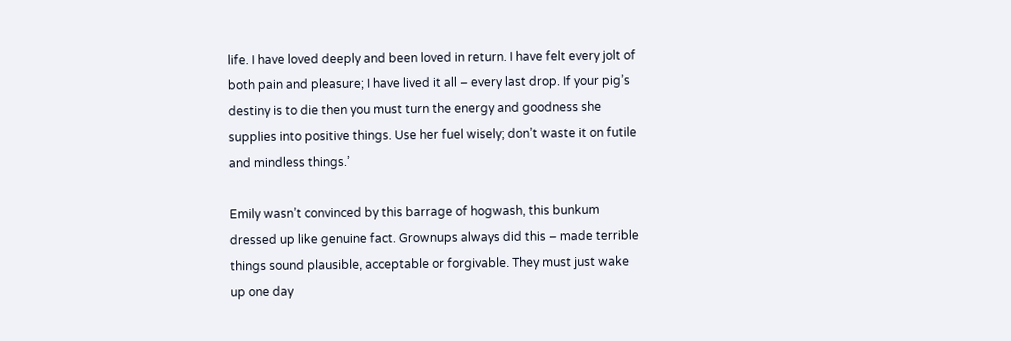life. I have loved deeply and been loved in return. I have felt every jolt of both pain and pleasure; I have lived it all – every last drop. If your pig’s destiny is to die then you must turn the energy and goodness she supplies into positive things. Use her fuel wisely; don’t waste it on futile and mindless things.’

Emily wasn’t convinced by this barrage of hogwash, this bunkum dressed up like genuine fact. Grownups always did this – made terrible things sound plausible, acceptable or forgivable. They must just wake up one day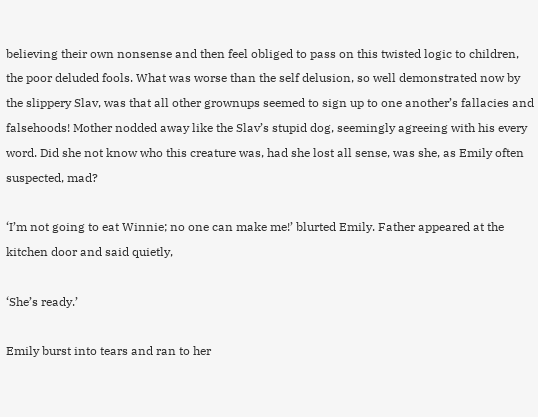believing their own nonsense and then feel obliged to pass on this twisted logic to children, the poor deluded fools. What was worse than the self delusion, so well demonstrated now by the slippery Slav, was that all other grownups seemed to sign up to one another’s fallacies and falsehoods! Mother nodded away like the Slav’s stupid dog, seemingly agreeing with his every word. Did she not know who this creature was, had she lost all sense, was she, as Emily often suspected, mad?

‘I’m not going to eat Winnie; no one can make me!’ blurted Emily. Father appeared at the kitchen door and said quietly,

‘She’s ready.’

Emily burst into tears and ran to her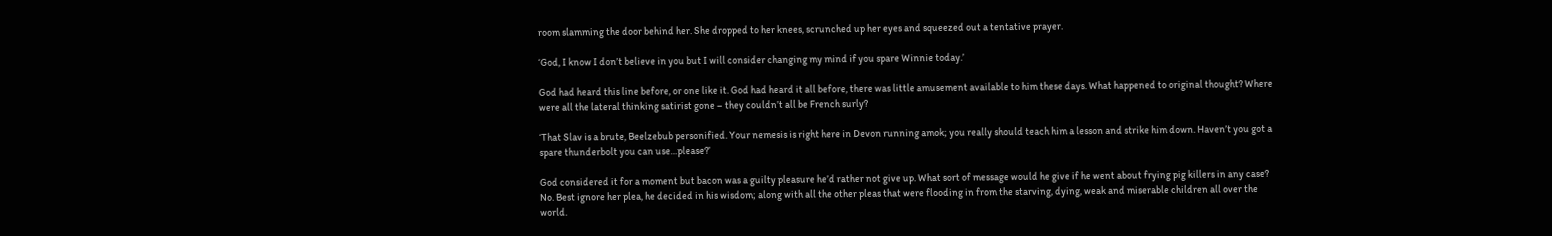room slamming the door behind her. She dropped to her knees, scrunched up her eyes and squeezed out a tentative prayer.

‘God, I know I don’t believe in you but I will consider changing my mind if you spare Winnie today.’

God had heard this line before, or one like it. God had heard it all before, there was little amusement available to him these days. What happened to original thought? Where were all the lateral thinking satirist gone – they couldn’t all be French surly?

‘That Slav is a brute, Beelzebub personified. Your nemesis is right here in Devon running amok; you really should teach him a lesson and strike him down. Haven’t you got a spare thunderbolt you can use…please?’

God considered it for a moment but bacon was a guilty pleasure he’d rather not give up. What sort of message would he give if he went about frying pig killers in any case? No. Best ignore her plea, he decided in his wisdom; along with all the other pleas that were flooding in from the starving, dying, weak and miserable children all over the world.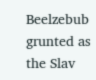Beelzebub grunted as the Slav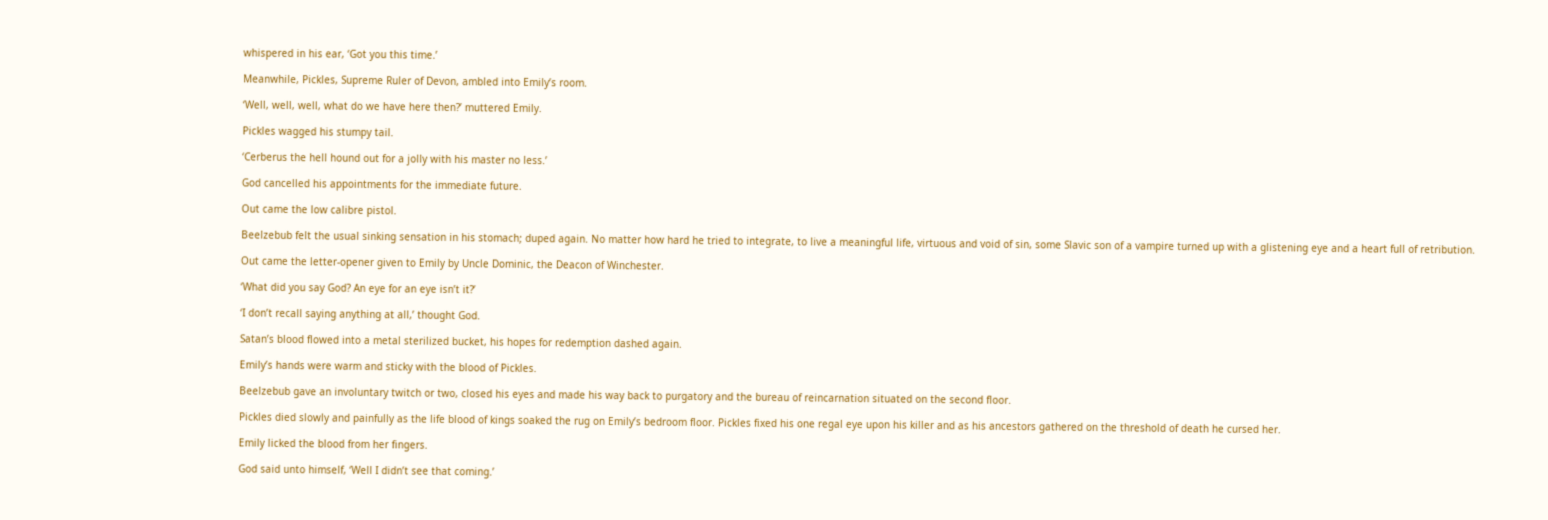whispered in his ear, ‘Got you this time.’

Meanwhile, Pickles, Supreme Ruler of Devon, ambled into Emily’s room.

‘Well, well, well, what do we have here then?’ muttered Emily.

Pickles wagged his stumpy tail.

‘Cerberus the hell hound out for a jolly with his master no less.’

God cancelled his appointments for the immediate future.

Out came the low calibre pistol.

Beelzebub felt the usual sinking sensation in his stomach; duped again. No matter how hard he tried to integrate, to live a meaningful life, virtuous and void of sin, some Slavic son of a vampire turned up with a glistening eye and a heart full of retribution.

Out came the letter-opener given to Emily by Uncle Dominic, the Deacon of Winchester.

‘What did you say God? An eye for an eye isn’t it?’

‘I don’t recall saying anything at all,’ thought God.

Satan’s blood flowed into a metal sterilized bucket, his hopes for redemption dashed again.

Emily’s hands were warm and sticky with the blood of Pickles.

Beelzebub gave an involuntary twitch or two, closed his eyes and made his way back to purgatory and the bureau of reincarnation situated on the second floor.

Pickles died slowly and painfully as the life blood of kings soaked the rug on Emily’s bedroom floor. Pickles fixed his one regal eye upon his killer and as his ancestors gathered on the threshold of death he cursed her.

Emily licked the blood from her fingers.

God said unto himself, ‘Well I didn’t see that coming.’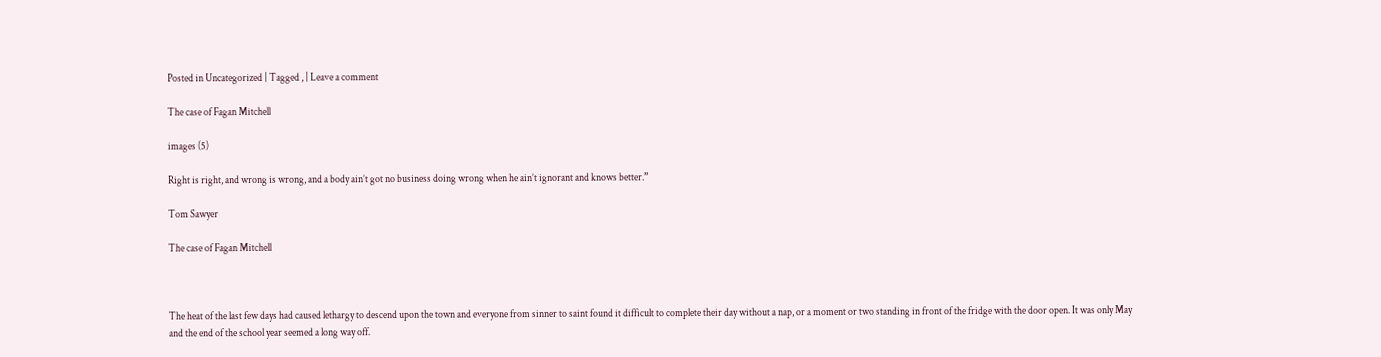Posted in Uncategorized | Tagged , | Leave a comment

The case of Fagan Mitchell

images (5)

Right is right, and wrong is wrong, and a body ain’t got no business doing wrong when he ain’t ignorant and knows better.”

Tom Sawyer

The case of Fagan Mitchell



The heat of the last few days had caused lethargy to descend upon the town and everyone from sinner to saint found it difficult to complete their day without a nap, or a moment or two standing in front of the fridge with the door open. It was only May and the end of the school year seemed a long way off.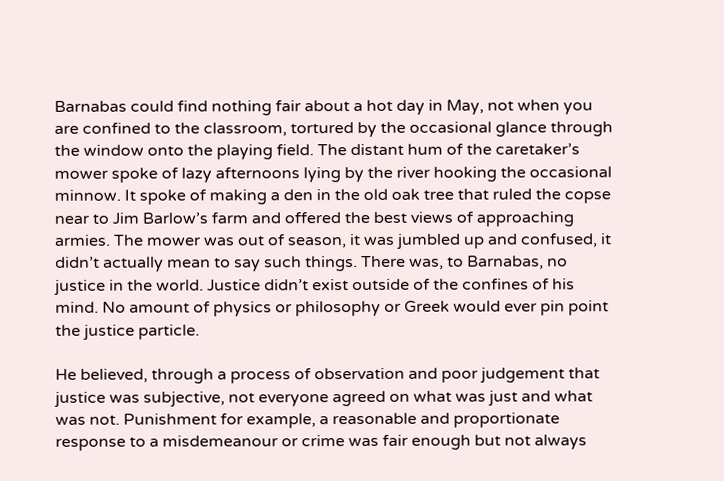Barnabas could find nothing fair about a hot day in May, not when you are confined to the classroom, tortured by the occasional glance through the window onto the playing field. The distant hum of the caretaker’s mower spoke of lazy afternoons lying by the river hooking the occasional minnow. It spoke of making a den in the old oak tree that ruled the copse near to Jim Barlow’s farm and offered the best views of approaching armies. The mower was out of season, it was jumbled up and confused, it didn’t actually mean to say such things. There was, to Barnabas, no justice in the world. Justice didn’t exist outside of the confines of his mind. No amount of physics or philosophy or Greek would ever pin point the justice particle.

He believed, through a process of observation and poor judgement that justice was subjective, not everyone agreed on what was just and what was not. Punishment for example, a reasonable and proportionate response to a misdemeanour or crime was fair enough but not always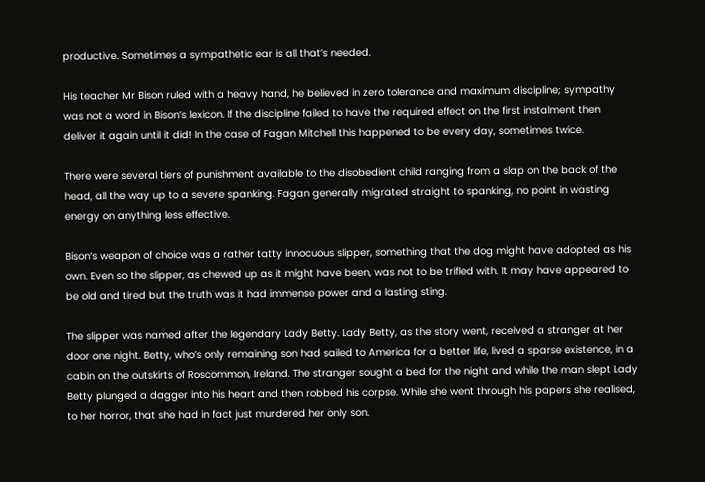productive. Sometimes a sympathetic ear is all that’s needed.

His teacher Mr Bison ruled with a heavy hand, he believed in zero tolerance and maximum discipline; sympathy was not a word in Bison’s lexicon. If the discipline failed to have the required effect on the first instalment then deliver it again until it did! In the case of Fagan Mitchell this happened to be every day, sometimes twice.

There were several tiers of punishment available to the disobedient child ranging from a slap on the back of the head, all the way up to a severe spanking. Fagan generally migrated straight to spanking, no point in wasting energy on anything less effective.

Bison’s weapon of choice was a rather tatty innocuous slipper, something that the dog might have adopted as his own. Even so the slipper, as chewed up as it might have been, was not to be trifled with. It may have appeared to be old and tired but the truth was it had immense power and a lasting sting.

The slipper was named after the legendary Lady Betty. Lady Betty, as the story went, received a stranger at her door one night. Betty, who’s only remaining son had sailed to America for a better life, lived a sparse existence, in a cabin on the outskirts of Roscommon, Ireland. The stranger sought a bed for the night and while the man slept Lady Betty plunged a dagger into his heart and then robbed his corpse. While she went through his papers she realised, to her horror, that she had in fact just murdered her only son.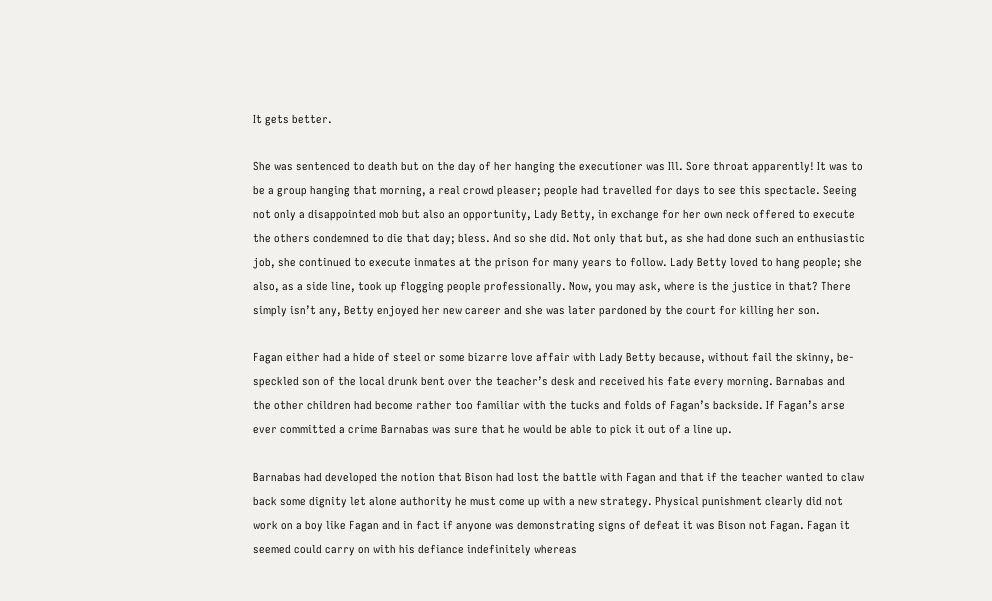It gets better.

She was sentenced to death but on the day of her hanging the executioner was Ill. Sore throat apparently! It was to be a group hanging that morning, a real crowd pleaser; people had travelled for days to see this spectacle. Seeing not only a disappointed mob but also an opportunity, Lady Betty, in exchange for her own neck offered to execute the others condemned to die that day; bless. And so she did. Not only that but, as she had done such an enthusiastic job, she continued to execute inmates at the prison for many years to follow. Lady Betty loved to hang people; she also, as a side line, took up flogging people professionally. Now, you may ask, where is the justice in that? There simply isn’t any, Betty enjoyed her new career and she was later pardoned by the court for killing her son.

Fagan either had a hide of steel or some bizarre love affair with Lady Betty because, without fail the skinny, be-speckled son of the local drunk bent over the teacher’s desk and received his fate every morning. Barnabas and the other children had become rather too familiar with the tucks and folds of Fagan’s backside. If Fagan’s arse ever committed a crime Barnabas was sure that he would be able to pick it out of a line up.

Barnabas had developed the notion that Bison had lost the battle with Fagan and that if the teacher wanted to claw back some dignity let alone authority he must come up with a new strategy. Physical punishment clearly did not work on a boy like Fagan and in fact if anyone was demonstrating signs of defeat it was Bison not Fagan. Fagan it seemed could carry on with his defiance indefinitely whereas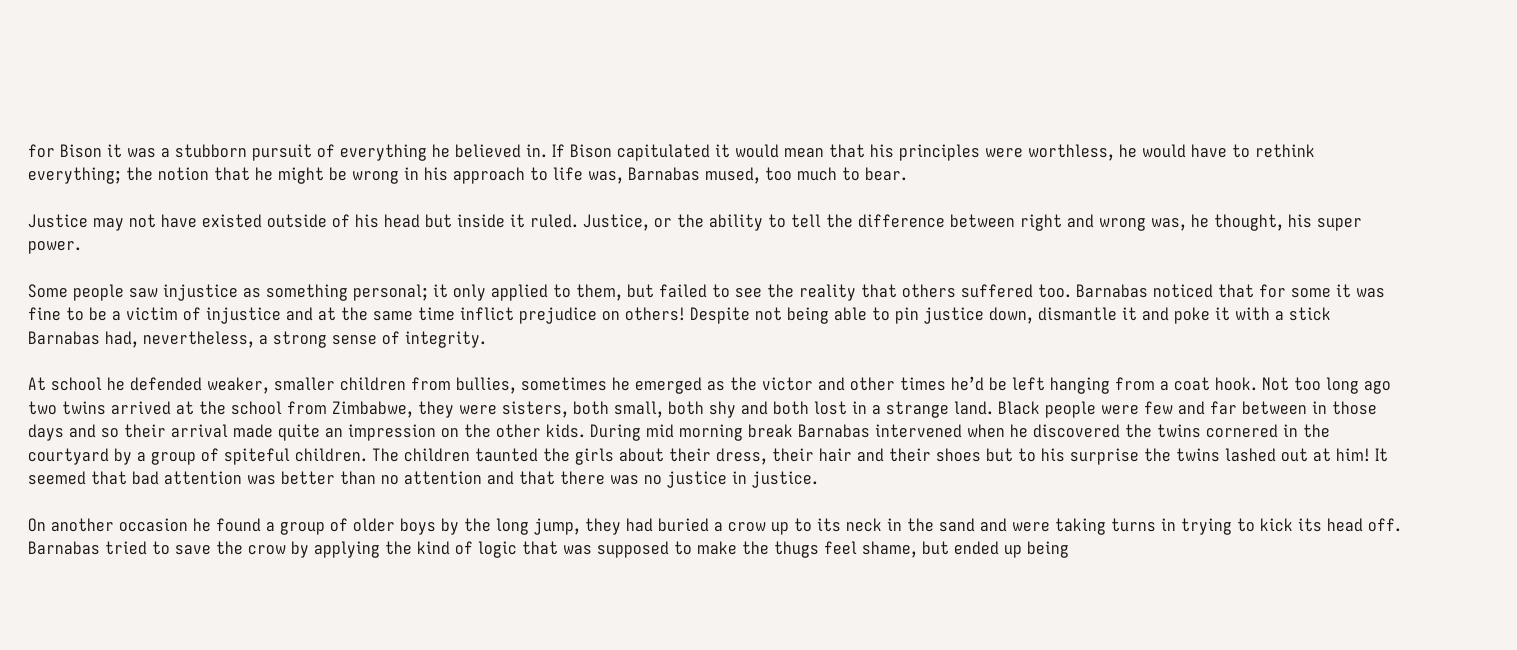for Bison it was a stubborn pursuit of everything he believed in. If Bison capitulated it would mean that his principles were worthless, he would have to rethink everything; the notion that he might be wrong in his approach to life was, Barnabas mused, too much to bear.

Justice may not have existed outside of his head but inside it ruled. Justice, or the ability to tell the difference between right and wrong was, he thought, his super power.

Some people saw injustice as something personal; it only applied to them, but failed to see the reality that others suffered too. Barnabas noticed that for some it was fine to be a victim of injustice and at the same time inflict prejudice on others! Despite not being able to pin justice down, dismantle it and poke it with a stick Barnabas had, nevertheless, a strong sense of integrity.

At school he defended weaker, smaller children from bullies, sometimes he emerged as the victor and other times he’d be left hanging from a coat hook. Not too long ago two twins arrived at the school from Zimbabwe, they were sisters, both small, both shy and both lost in a strange land. Black people were few and far between in those days and so their arrival made quite an impression on the other kids. During mid morning break Barnabas intervened when he discovered the twins cornered in the courtyard by a group of spiteful children. The children taunted the girls about their dress, their hair and their shoes but to his surprise the twins lashed out at him! It seemed that bad attention was better than no attention and that there was no justice in justice.

On another occasion he found a group of older boys by the long jump, they had buried a crow up to its neck in the sand and were taking turns in trying to kick its head off. Barnabas tried to save the crow by applying the kind of logic that was supposed to make the thugs feel shame, but ended up being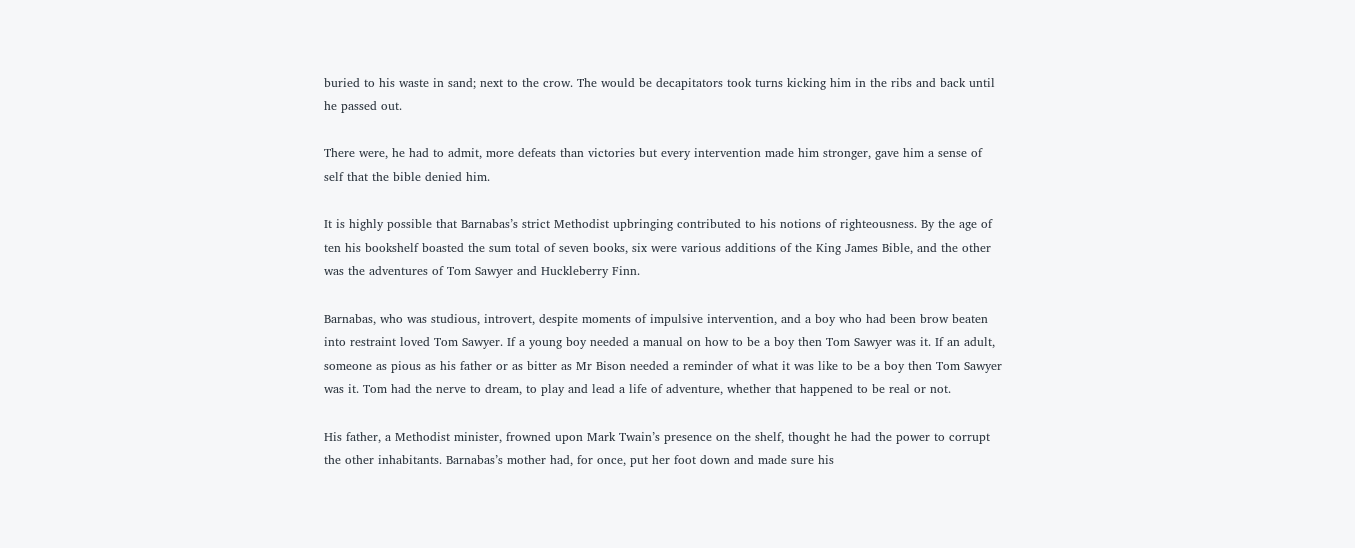buried to his waste in sand; next to the crow. The would be decapitators took turns kicking him in the ribs and back until he passed out.

There were, he had to admit, more defeats than victories but every intervention made him stronger, gave him a sense of self that the bible denied him.

It is highly possible that Barnabas’s strict Methodist upbringing contributed to his notions of righteousness. By the age of ten his bookshelf boasted the sum total of seven books, six were various additions of the King James Bible, and the other was the adventures of Tom Sawyer and Huckleberry Finn.

Barnabas, who was studious, introvert, despite moments of impulsive intervention, and a boy who had been brow beaten into restraint loved Tom Sawyer. If a young boy needed a manual on how to be a boy then Tom Sawyer was it. If an adult, someone as pious as his father or as bitter as Mr Bison needed a reminder of what it was like to be a boy then Tom Sawyer was it. Tom had the nerve to dream, to play and lead a life of adventure, whether that happened to be real or not.

His father, a Methodist minister, frowned upon Mark Twain’s presence on the shelf, thought he had the power to corrupt the other inhabitants. Barnabas’s mother had, for once, put her foot down and made sure his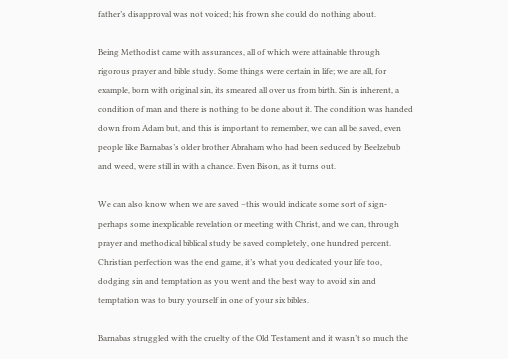father’s disapproval was not voiced; his frown she could do nothing about.

Being Methodist came with assurances, all of which were attainable through rigorous prayer and bible study. Some things were certain in life; we are all, for example, born with original sin, its smeared all over us from birth. Sin is inherent, a condition of man and there is nothing to be done about it. The condition was handed down from Adam but, and this is important to remember, we can all be saved, even people like Barnabas’s older brother Abraham who had been seduced by Beelzebub and weed, were still in with a chance. Even Bison, as it turns out.

We can also know when we are saved –this would indicate some sort of sign- perhaps some inexplicable revelation or meeting with Christ, and we can, through prayer and methodical biblical study be saved completely, one hundred percent. Christian perfection was the end game, it’s what you dedicated your life too, dodging sin and temptation as you went and the best way to avoid sin and temptation was to bury yourself in one of your six bibles.

Barnabas struggled with the cruelty of the Old Testament and it wasn’t so much the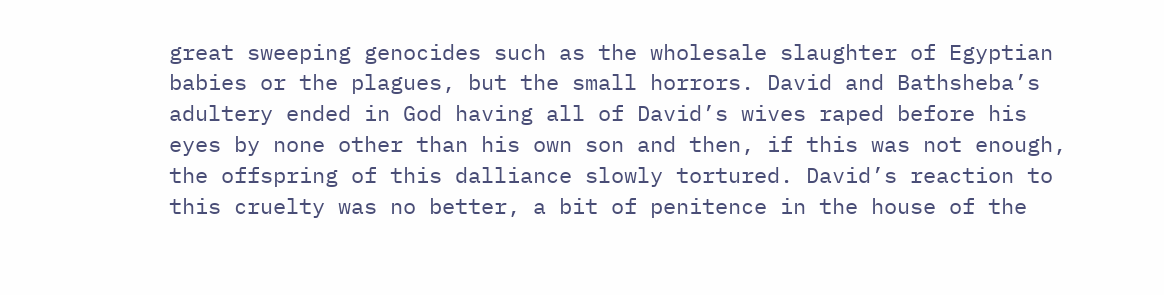great sweeping genocides such as the wholesale slaughter of Egyptian babies or the plagues, but the small horrors. David and Bathsheba’s adultery ended in God having all of David’s wives raped before his eyes by none other than his own son and then, if this was not enough, the offspring of this dalliance slowly tortured. David’s reaction to this cruelty was no better, a bit of penitence in the house of the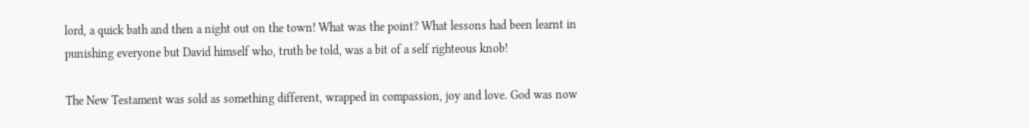lord, a quick bath and then a night out on the town! What was the point? What lessons had been learnt in punishing everyone but David himself who, truth be told, was a bit of a self righteous knob!

The New Testament was sold as something different, wrapped in compassion, joy and love. God was now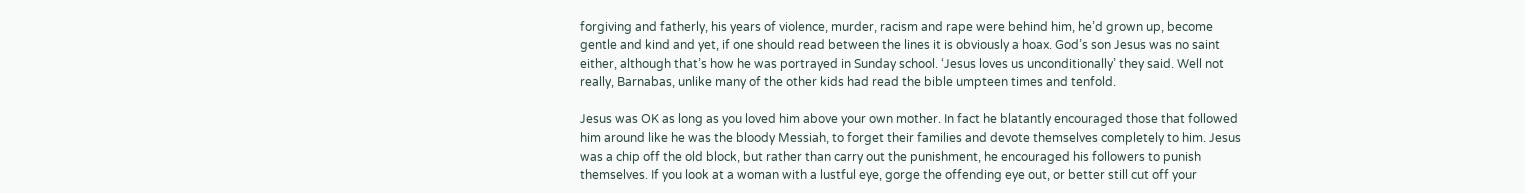forgiving and fatherly, his years of violence, murder, racism and rape were behind him, he’d grown up, become gentle and kind and yet, if one should read between the lines it is obviously a hoax. God’s son Jesus was no saint either, although that’s how he was portrayed in Sunday school. ‘Jesus loves us unconditionally’ they said. Well not really, Barnabas, unlike many of the other kids had read the bible umpteen times and tenfold.

Jesus was OK as long as you loved him above your own mother. In fact he blatantly encouraged those that followed him around like he was the bloody Messiah, to forget their families and devote themselves completely to him. Jesus was a chip off the old block, but rather than carry out the punishment, he encouraged his followers to punish themselves. If you look at a woman with a lustful eye, gorge the offending eye out, or better still cut off your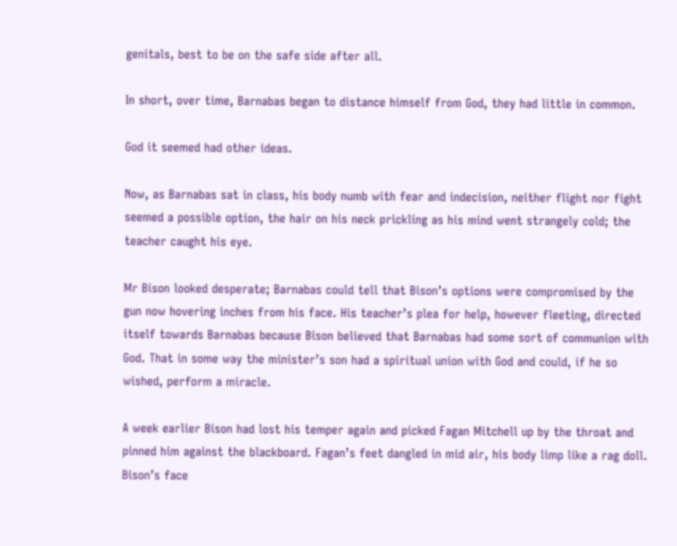genitals, best to be on the safe side after all.

In short, over time, Barnabas began to distance himself from God, they had little in common.

God it seemed had other ideas.

Now, as Barnabas sat in class, his body numb with fear and indecision, neither flight nor fight seemed a possible option, the hair on his neck prickling as his mind went strangely cold; the teacher caught his eye.

Mr Bison looked desperate; Barnabas could tell that Bison’s options were compromised by the gun now hovering inches from his face. His teacher’s plea for help, however fleeting, directed itself towards Barnabas because Bison believed that Barnabas had some sort of communion with God. That in some way the minister’s son had a spiritual union with God and could, if he so wished, perform a miracle.

A week earlier Bison had lost his temper again and picked Fagan Mitchell up by the throat and pinned him against the blackboard. Fagan’s feet dangled in mid air, his body limp like a rag doll. Bison’s face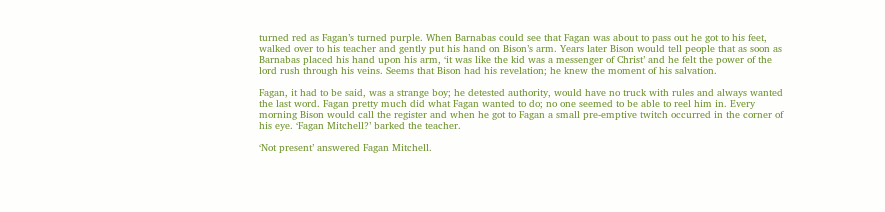turned red as Fagan’s turned purple. When Barnabas could see that Fagan was about to pass out he got to his feet, walked over to his teacher and gently put his hand on Bison’s arm. Years later Bison would tell people that as soon as Barnabas placed his hand upon his arm, ‘it was like the kid was a messenger of Christ’ and he felt the power of the lord rush through his veins. Seems that Bison had his revelation; he knew the moment of his salvation.

Fagan, it had to be said, was a strange boy; he detested authority, would have no truck with rules and always wanted the last word. Fagan pretty much did what Fagan wanted to do; no one seemed to be able to reel him in. Every morning Bison would call the register and when he got to Fagan a small pre-emptive twitch occurred in the corner of his eye. ‘Fagan Mitchell?’ barked the teacher.

‘Not present’ answered Fagan Mitchell.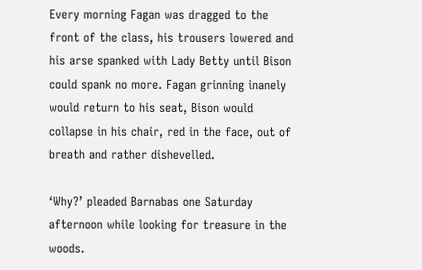Every morning Fagan was dragged to the front of the class, his trousers lowered and his arse spanked with Lady Betty until Bison could spank no more. Fagan grinning inanely would return to his seat, Bison would collapse in his chair, red in the face, out of breath and rather dishevelled.

‘Why?’ pleaded Barnabas one Saturday afternoon while looking for treasure in the woods.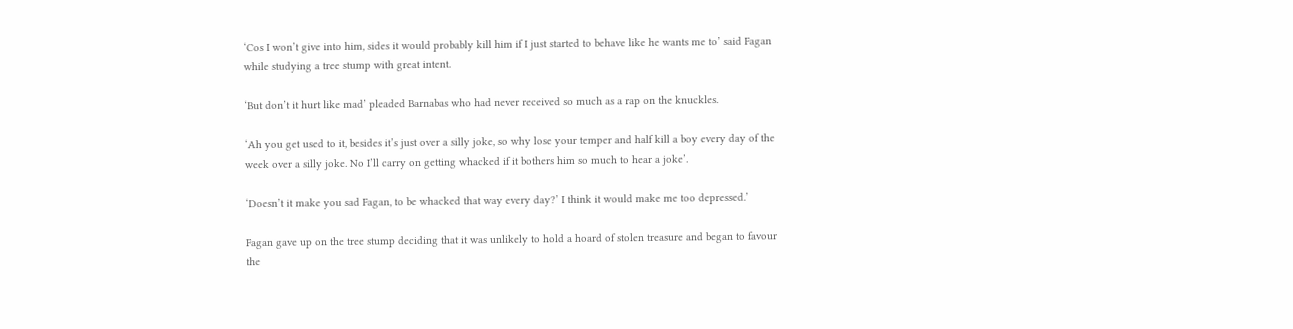‘Cos I won’t give into him, sides it would probably kill him if I just started to behave like he wants me to’ said Fagan while studying a tree stump with great intent.

‘But don’t it hurt like mad’ pleaded Barnabas who had never received so much as a rap on the knuckles.

‘Ah you get used to it, besides it’s just over a silly joke, so why lose your temper and half kill a boy every day of the week over a silly joke. No I’ll carry on getting whacked if it bothers him so much to hear a joke’.

‘Doesn’t it make you sad Fagan, to be whacked that way every day?’ I think it would make me too depressed.’

Fagan gave up on the tree stump deciding that it was unlikely to hold a hoard of stolen treasure and began to favour the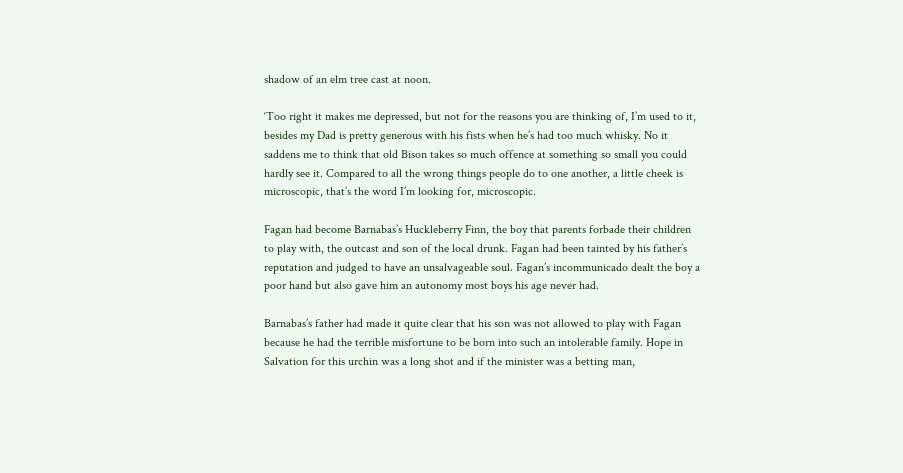shadow of an elm tree cast at noon.

‘Too right it makes me depressed, but not for the reasons you are thinking of, I’m used to it, besides my Dad is pretty generous with his fists when he’s had too much whisky. No it saddens me to think that old Bison takes so much offence at something so small you could hardly see it. Compared to all the wrong things people do to one another, a little cheek is microscopic, that’s the word I’m looking for, microscopic.

Fagan had become Barnabas’s Huckleberry Finn, the boy that parents forbade their children to play with, the outcast and son of the local drunk. Fagan had been tainted by his father’s reputation and judged to have an unsalvageable soul. Fagan’s incommunicado dealt the boy a poor hand but also gave him an autonomy most boys his age never had.

Barnabas’s father had made it quite clear that his son was not allowed to play with Fagan because he had the terrible misfortune to be born into such an intolerable family. Hope in Salvation for this urchin was a long shot and if the minister was a betting man,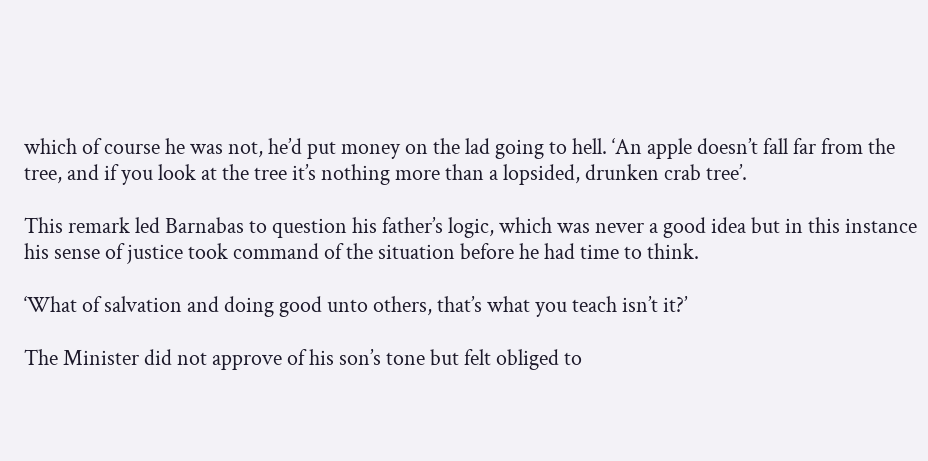which of course he was not, he’d put money on the lad going to hell. ‘An apple doesn’t fall far from the tree, and if you look at the tree it’s nothing more than a lopsided, drunken crab tree’.

This remark led Barnabas to question his father’s logic, which was never a good idea but in this instance his sense of justice took command of the situation before he had time to think.

‘What of salvation and doing good unto others, that’s what you teach isn’t it?’

The Minister did not approve of his son’s tone but felt obliged to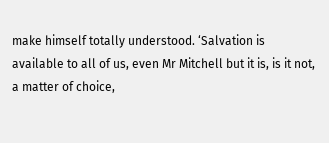make himself totally understood. ‘Salvation is available to all of us, even Mr Mitchell but it is, is it not, a matter of choice,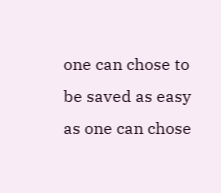one can chose to be saved as easy as one can chose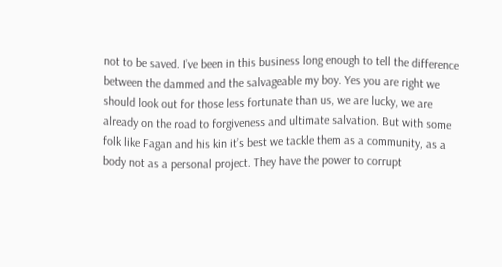not to be saved. I’ve been in this business long enough to tell the difference between the dammed and the salvageable my boy. Yes you are right we should look out for those less fortunate than us, we are lucky, we are already on the road to forgiveness and ultimate salvation. But with some folk like Fagan and his kin it’s best we tackle them as a community, as a body not as a personal project. They have the power to corrupt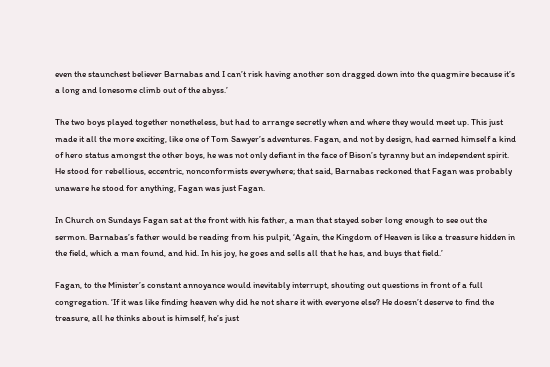even the staunchest believer Barnabas and I can’t risk having another son dragged down into the quagmire because it’s a long and lonesome climb out of the abyss.’

The two boys played together nonetheless, but had to arrange secretly when and where they would meet up. This just made it all the more exciting, like one of Tom Sawyer’s adventures. Fagan, and not by design, had earned himself a kind of hero status amongst the other boys, he was not only defiant in the face of Bison’s tyranny but an independent spirit. He stood for rebellious, eccentric, nonconformists everywhere; that said, Barnabas reckoned that Fagan was probably unaware he stood for anything, Fagan was just Fagan.

In Church on Sundays Fagan sat at the front with his father, a man that stayed sober long enough to see out the sermon. Barnabas’s father would be reading from his pulpit, ‘Again, the Kingdom of Heaven is like a treasure hidden in the field, which a man found, and hid. In his joy, he goes and sells all that he has, and buys that field.’

Fagan, to the Minister’s constant annoyance would inevitably interrupt, shouting out questions in front of a full congregation. ‘If it was like finding heaven why did he not share it with everyone else? He doesn’t deserve to find the treasure, all he thinks about is himself, he’s just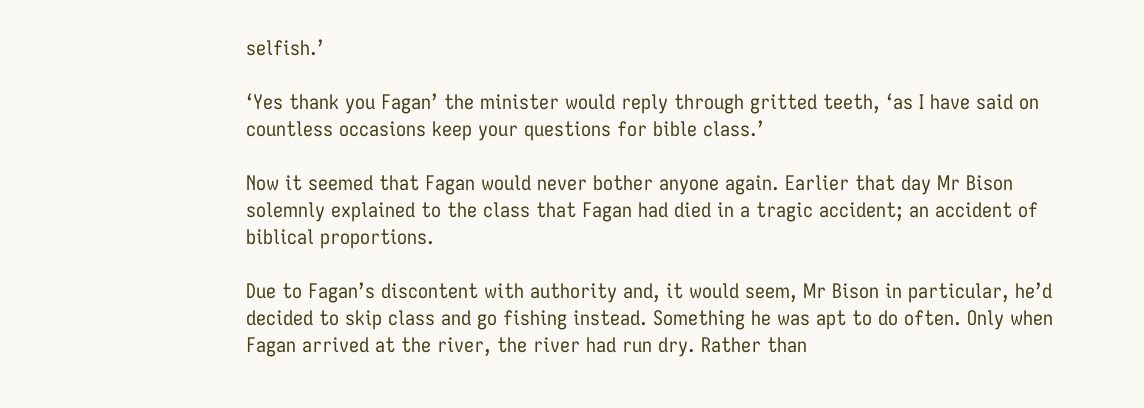selfish.’

‘Yes thank you Fagan’ the minister would reply through gritted teeth, ‘as I have said on countless occasions keep your questions for bible class.’

Now it seemed that Fagan would never bother anyone again. Earlier that day Mr Bison solemnly explained to the class that Fagan had died in a tragic accident; an accident of biblical proportions.

Due to Fagan’s discontent with authority and, it would seem, Mr Bison in particular, he’d decided to skip class and go fishing instead. Something he was apt to do often. Only when Fagan arrived at the river, the river had run dry. Rather than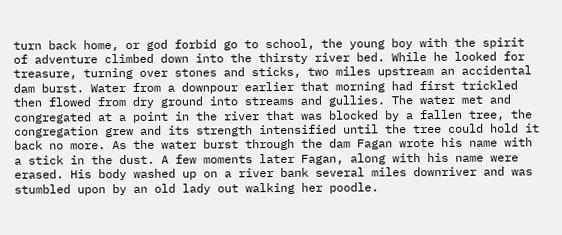turn back home, or god forbid go to school, the young boy with the spirit of adventure climbed down into the thirsty river bed. While he looked for treasure, turning over stones and sticks, two miles upstream an accidental dam burst. Water from a downpour earlier that morning had first trickled then flowed from dry ground into streams and gullies. The water met and congregated at a point in the river that was blocked by a fallen tree, the congregation grew and its strength intensified until the tree could hold it back no more. As the water burst through the dam Fagan wrote his name with a stick in the dust. A few moments later Fagan, along with his name were erased. His body washed up on a river bank several miles downriver and was stumbled upon by an old lady out walking her poodle.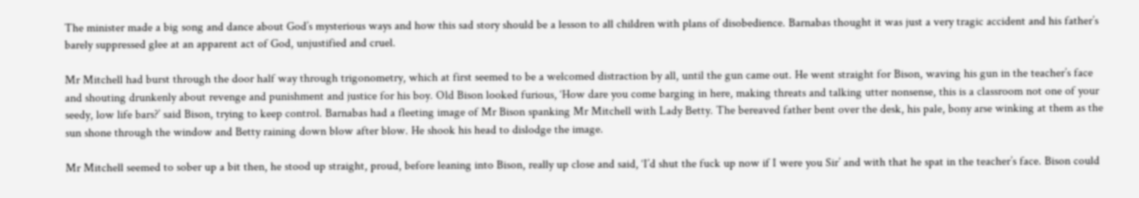The minister made a big song and dance about God’s mysterious ways and how this sad story should be a lesson to all children with plans of disobedience. Barnabas thought it was just a very tragic accident and his father’s barely suppressed glee at an apparent act of God, unjustified and cruel.

Mr Mitchell had burst through the door half way through trigonometry, which at first seemed to be a welcomed distraction by all, until the gun came out. He went straight for Bison, waving his gun in the teacher’s face and shouting drunkenly about revenge and punishment and justice for his boy. Old Bison looked furious, ‘How dare you come barging in here, making threats and talking utter nonsense, this is a classroom not one of your seedy, low life bars?’ said Bison, trying to keep control. Barnabas had a fleeting image of Mr Bison spanking Mr Mitchell with Lady Betty. The bereaved father bent over the desk, his pale, bony arse winking at them as the sun shone through the window and Betty raining down blow after blow. He shook his head to dislodge the image.

Mr Mitchell seemed to sober up a bit then, he stood up straight, proud, before leaning into Bison, really up close and said, ‘I’d shut the fuck up now if I were you Sir’ and with that he spat in the teacher’s face. Bison could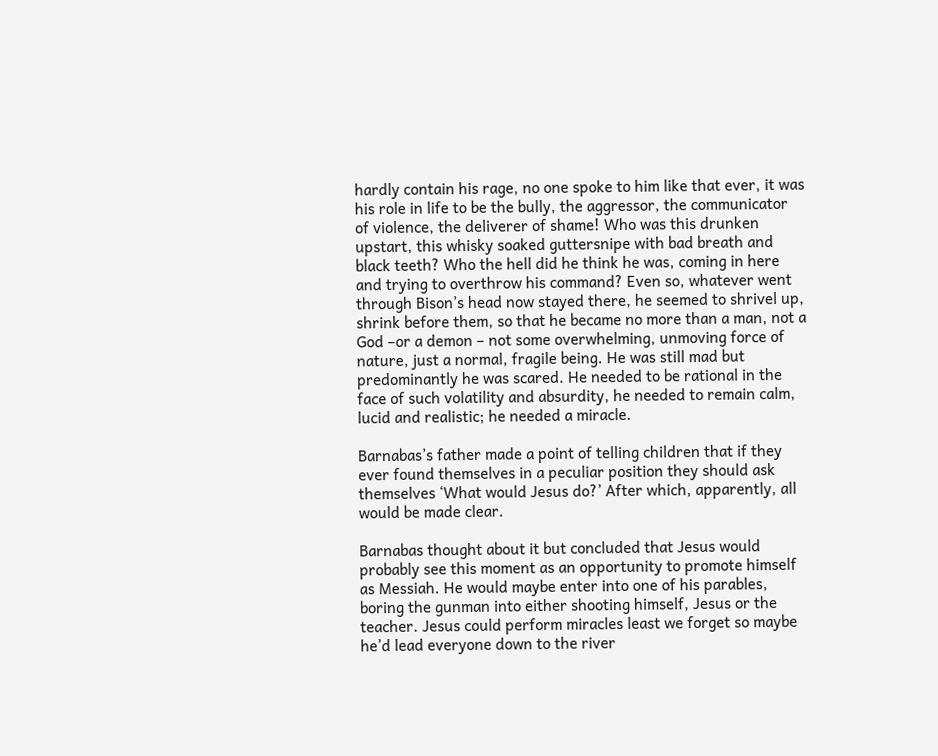hardly contain his rage, no one spoke to him like that ever, it was his role in life to be the bully, the aggressor, the communicator of violence, the deliverer of shame! Who was this drunken upstart, this whisky soaked guttersnipe with bad breath and black teeth? Who the hell did he think he was, coming in here and trying to overthrow his command? Even so, whatever went through Bison’s head now stayed there, he seemed to shrivel up, shrink before them, so that he became no more than a man, not a God –or a demon – not some overwhelming, unmoving force of nature, just a normal, fragile being. He was still mad but predominantly he was scared. He needed to be rational in the face of such volatility and absurdity, he needed to remain calm, lucid and realistic; he needed a miracle.

Barnabas’s father made a point of telling children that if they ever found themselves in a peculiar position they should ask themselves ‘What would Jesus do?’ After which, apparently, all would be made clear.

Barnabas thought about it but concluded that Jesus would probably see this moment as an opportunity to promote himself as Messiah. He would maybe enter into one of his parables, boring the gunman into either shooting himself, Jesus or the teacher. Jesus could perform miracles least we forget so maybe he’d lead everyone down to the river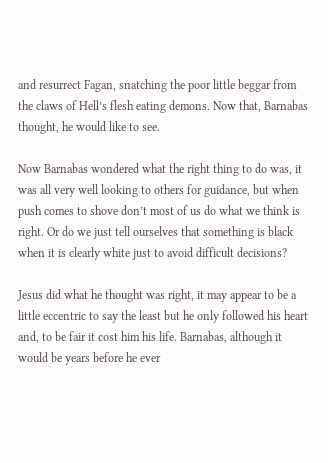and resurrect Fagan, snatching the poor little beggar from the claws of Hell’s flesh eating demons. Now that, Barnabas thought, he would like to see.

Now Barnabas wondered what the right thing to do was, it was all very well looking to others for guidance, but when push comes to shove don’t most of us do what we think is right. Or do we just tell ourselves that something is black when it is clearly white just to avoid difficult decisions?

Jesus did what he thought was right, it may appear to be a little eccentric to say the least but he only followed his heart and, to be fair it cost him his life. Barnabas, although it would be years before he ever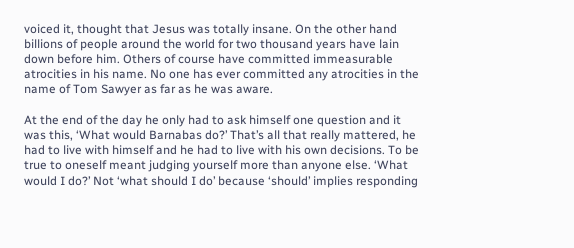voiced it, thought that Jesus was totally insane. On the other hand billions of people around the world for two thousand years have lain down before him. Others of course have committed immeasurable atrocities in his name. No one has ever committed any atrocities in the name of Tom Sawyer as far as he was aware.

At the end of the day he only had to ask himself one question and it was this, ‘What would Barnabas do?’ That’s all that really mattered, he had to live with himself and he had to live with his own decisions. To be true to oneself meant judging yourself more than anyone else. ‘What would I do?’ Not ‘what should I do’ because ‘should’ implies responding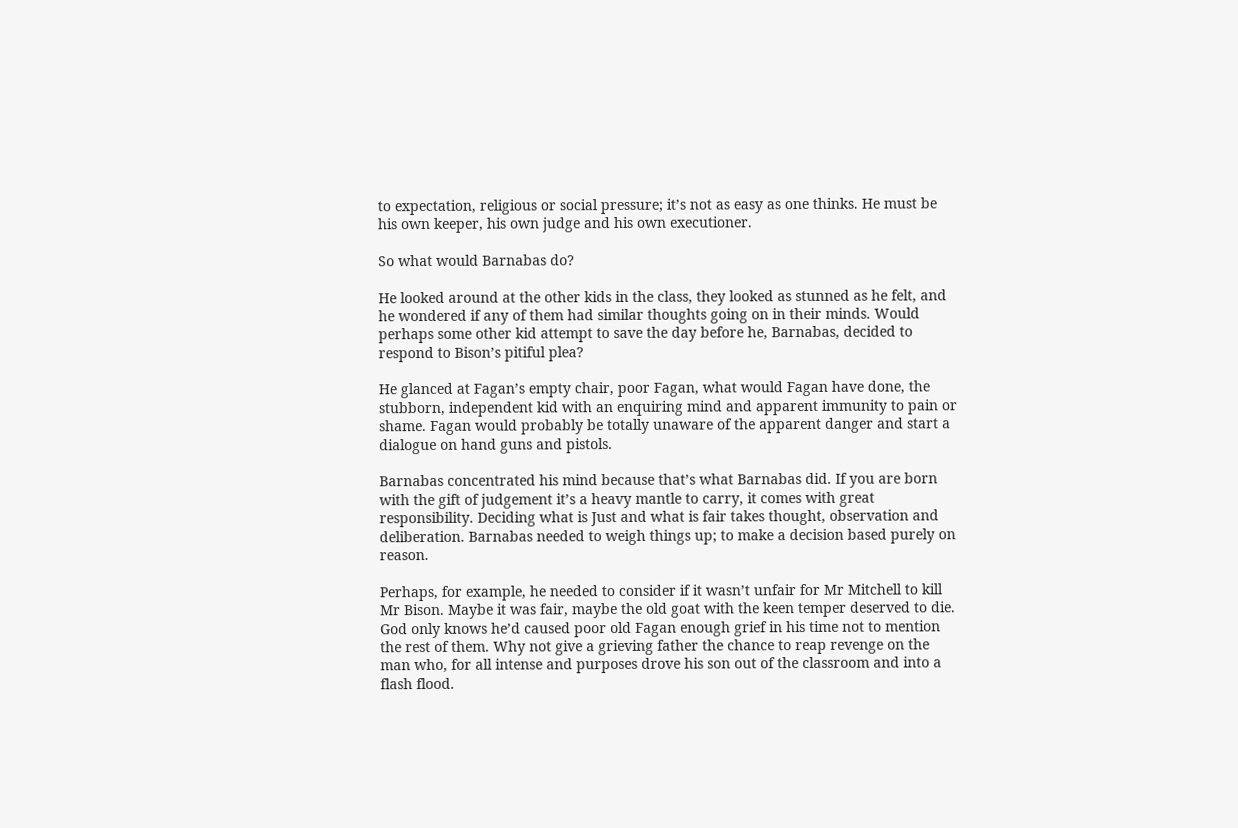to expectation, religious or social pressure; it’s not as easy as one thinks. He must be his own keeper, his own judge and his own executioner.

So what would Barnabas do?

He looked around at the other kids in the class, they looked as stunned as he felt, and he wondered if any of them had similar thoughts going on in their minds. Would perhaps some other kid attempt to save the day before he, Barnabas, decided to respond to Bison’s pitiful plea?

He glanced at Fagan’s empty chair, poor Fagan, what would Fagan have done, the stubborn, independent kid with an enquiring mind and apparent immunity to pain or shame. Fagan would probably be totally unaware of the apparent danger and start a dialogue on hand guns and pistols.

Barnabas concentrated his mind because that’s what Barnabas did. If you are born with the gift of judgement it’s a heavy mantle to carry, it comes with great responsibility. Deciding what is Just and what is fair takes thought, observation and deliberation. Barnabas needed to weigh things up; to make a decision based purely on reason.

Perhaps, for example, he needed to consider if it wasn’t unfair for Mr Mitchell to kill Mr Bison. Maybe it was fair, maybe the old goat with the keen temper deserved to die. God only knows he’d caused poor old Fagan enough grief in his time not to mention the rest of them. Why not give a grieving father the chance to reap revenge on the man who, for all intense and purposes drove his son out of the classroom and into a flash flood.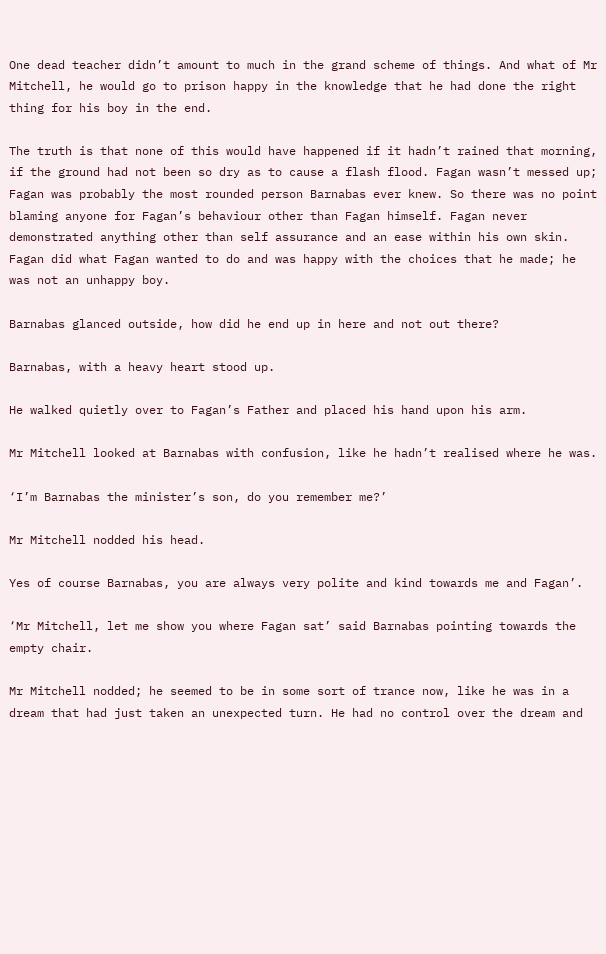One dead teacher didn’t amount to much in the grand scheme of things. And what of Mr Mitchell, he would go to prison happy in the knowledge that he had done the right thing for his boy in the end.

The truth is that none of this would have happened if it hadn’t rained that morning, if the ground had not been so dry as to cause a flash flood. Fagan wasn’t messed up; Fagan was probably the most rounded person Barnabas ever knew. So there was no point blaming anyone for Fagan’s behaviour other than Fagan himself. Fagan never demonstrated anything other than self assurance and an ease within his own skin. Fagan did what Fagan wanted to do and was happy with the choices that he made; he was not an unhappy boy.

Barnabas glanced outside, how did he end up in here and not out there?

Barnabas, with a heavy heart stood up.

He walked quietly over to Fagan’s Father and placed his hand upon his arm.

Mr Mitchell looked at Barnabas with confusion, like he hadn’t realised where he was.

‘I’m Barnabas the minister’s son, do you remember me?’

Mr Mitchell nodded his head.

Yes of course Barnabas, you are always very polite and kind towards me and Fagan’.

‘Mr Mitchell, let me show you where Fagan sat’ said Barnabas pointing towards the empty chair.

Mr Mitchell nodded; he seemed to be in some sort of trance now, like he was in a dream that had just taken an unexpected turn. He had no control over the dream and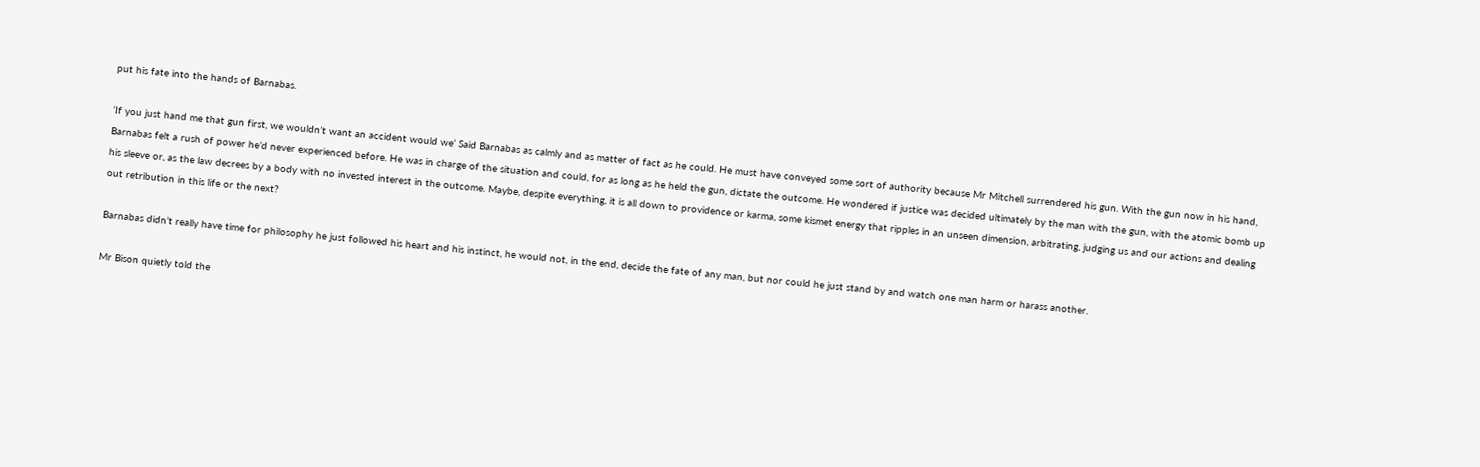put his fate into the hands of Barnabas.

‘If you just hand me that gun first, we wouldn’t want an accident would we’ Said Barnabas as calmly and as matter of fact as he could. He must have conveyed some sort of authority because Mr Mitchell surrendered his gun. With the gun now in his hand, Barnabas felt a rush of power he’d never experienced before. He was in charge of the situation and could, for as long as he held the gun, dictate the outcome. He wondered if justice was decided ultimately by the man with the gun, with the atomic bomb up his sleeve or, as the law decrees by a body with no invested interest in the outcome. Maybe, despite everything, it is all down to providence or karma, some kismet energy that ripples in an unseen dimension, arbitrating, judging us and our actions and dealing out retribution in this life or the next?

Barnabas didn’t really have time for philosophy he just followed his heart and his instinct, he would not, in the end, decide the fate of any man, but nor could he just stand by and watch one man harm or harass another.

Mr Bison quietly told the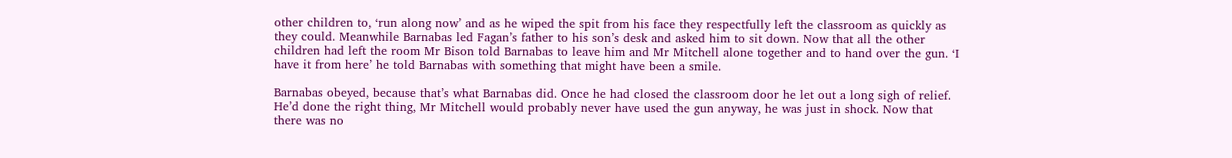other children to, ‘run along now’ and as he wiped the spit from his face they respectfully left the classroom as quickly as they could. Meanwhile Barnabas led Fagan’s father to his son’s desk and asked him to sit down. Now that all the other children had left the room Mr Bison told Barnabas to leave him and Mr Mitchell alone together and to hand over the gun. ‘I have it from here’ he told Barnabas with something that might have been a smile.

Barnabas obeyed, because that’s what Barnabas did. Once he had closed the classroom door he let out a long sigh of relief. He’d done the right thing, Mr Mitchell would probably never have used the gun anyway, he was just in shock. Now that there was no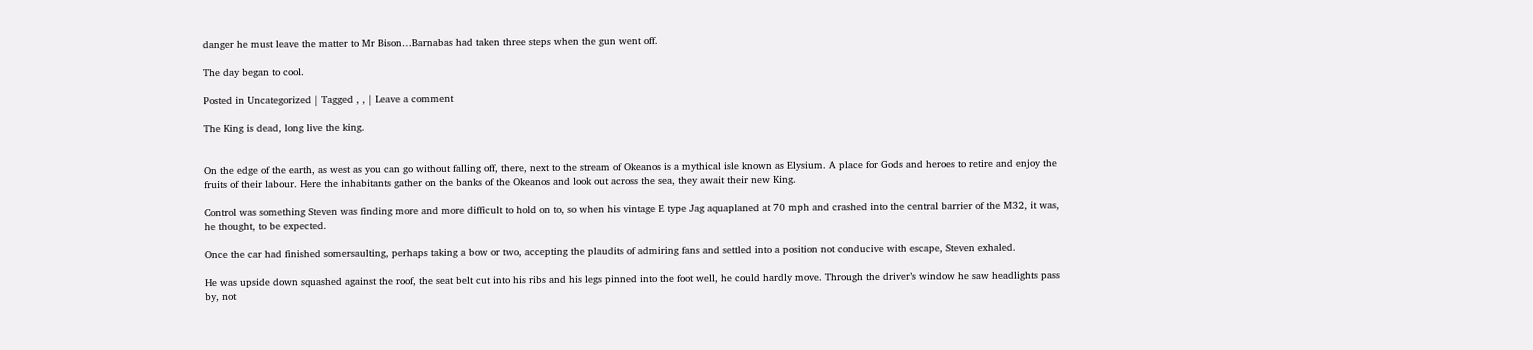danger he must leave the matter to Mr Bison…Barnabas had taken three steps when the gun went off.

The day began to cool.

Posted in Uncategorized | Tagged , , | Leave a comment

The King is dead, long live the king.


On the edge of the earth, as west as you can go without falling off, there, next to the stream of Okeanos is a mythical isle known as Elysium. A place for Gods and heroes to retire and enjoy the fruits of their labour. Here the inhabitants gather on the banks of the Okeanos and look out across the sea, they await their new King.

Control was something Steven was finding more and more difficult to hold on to, so when his vintage E type Jag aquaplaned at 70 mph and crashed into the central barrier of the M32, it was, he thought, to be expected.

Once the car had finished somersaulting, perhaps taking a bow or two, accepting the plaudits of admiring fans and settled into a position not conducive with escape, Steven exhaled.

He was upside down squashed against the roof, the seat belt cut into his ribs and his legs pinned into the foot well, he could hardly move. Through the driver’s window he saw headlights pass by, not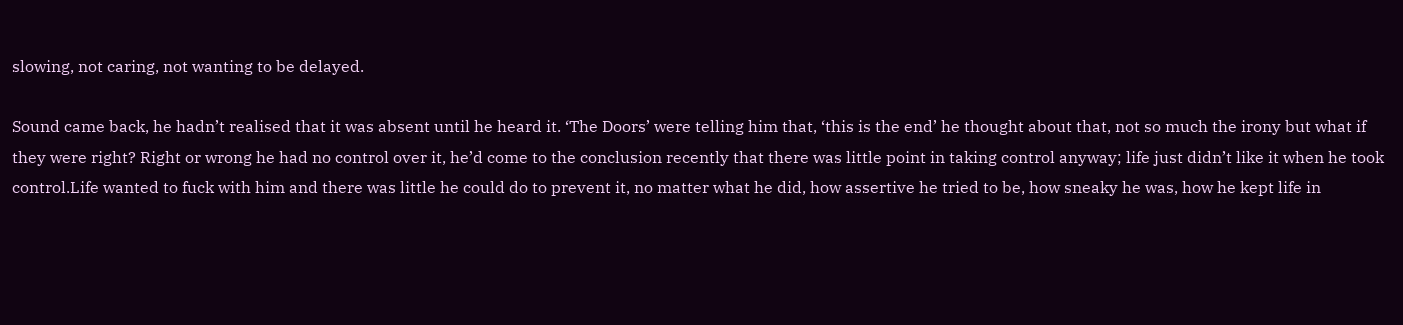slowing, not caring, not wanting to be delayed.

Sound came back, he hadn’t realised that it was absent until he heard it. ‘The Doors’ were telling him that, ‘this is the end’ he thought about that, not so much the irony but what if they were right? Right or wrong he had no control over it, he’d come to the conclusion recently that there was little point in taking control anyway; life just didn’t like it when he took control.Life wanted to fuck with him and there was little he could do to prevent it, no matter what he did, how assertive he tried to be, how sneaky he was, how he kept life in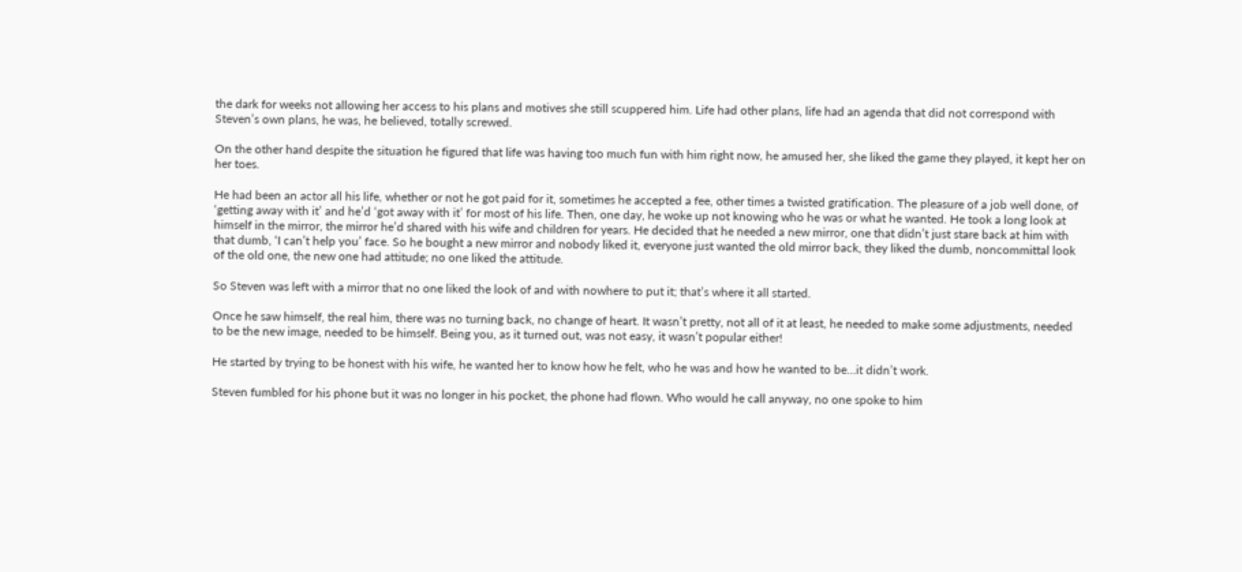the dark for weeks not allowing her access to his plans and motives she still scuppered him. Life had other plans, life had an agenda that did not correspond with Steven’s own plans, he was, he believed, totally screwed.

On the other hand despite the situation he figured that life was having too much fun with him right now, he amused her, she liked the game they played, it kept her on her toes.

He had been an actor all his life, whether or not he got paid for it, sometimes he accepted a fee, other times a twisted gratification. The pleasure of a job well done, of ‘getting away with it’ and he’d ‘got away with it’ for most of his life. Then, one day, he woke up not knowing who he was or what he wanted. He took a long look at himself in the mirror, the mirror he’d shared with his wife and children for years. He decided that he needed a new mirror, one that didn’t just stare back at him with that dumb, ‘I can’t help you’ face. So he bought a new mirror and nobody liked it, everyone just wanted the old mirror back, they liked the dumb, noncommittal look of the old one, the new one had attitude; no one liked the attitude.

So Steven was left with a mirror that no one liked the look of and with nowhere to put it; that’s where it all started.

Once he saw himself, the real him, there was no turning back, no change of heart. It wasn’t pretty, not all of it at least, he needed to make some adjustments, needed to be the new image, needed to be himself. Being you, as it turned out, was not easy, it wasn’t popular either!

He started by trying to be honest with his wife, he wanted her to know how he felt, who he was and how he wanted to be…it didn’t work.

Steven fumbled for his phone but it was no longer in his pocket, the phone had flown. Who would he call anyway, no one spoke to him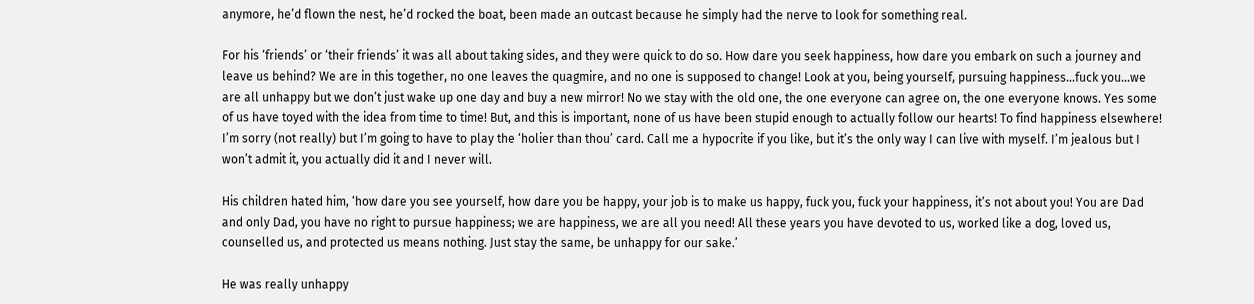anymore, he’d flown the nest, he’d rocked the boat, been made an outcast because he simply had the nerve to look for something real.

For his ‘friends’ or ‘their friends’ it was all about taking sides, and they were quick to do so. How dare you seek happiness, how dare you embark on such a journey and leave us behind? We are in this together, no one leaves the quagmire, and no one is supposed to change! Look at you, being yourself, pursuing happiness…fuck you…we are all unhappy but we don’t just wake up one day and buy a new mirror! No we stay with the old one, the one everyone can agree on, the one everyone knows. Yes some of us have toyed with the idea from time to time! But, and this is important, none of us have been stupid enough to actually follow our hearts! To find happiness elsewhere! I’m sorry (not really) but I’m going to have to play the ‘holier than thou’ card. Call me a hypocrite if you like, but it’s the only way I can live with myself. I’m jealous but I won’t admit it, you actually did it and I never will.

His children hated him, ‘how dare you see yourself, how dare you be happy, your job is to make us happy, fuck you, fuck your happiness, it’s not about you! You are Dad and only Dad, you have no right to pursue happiness; we are happiness, we are all you need! All these years you have devoted to us, worked like a dog, loved us, counselled us, and protected us means nothing. Just stay the same, be unhappy for our sake.’

He was really unhappy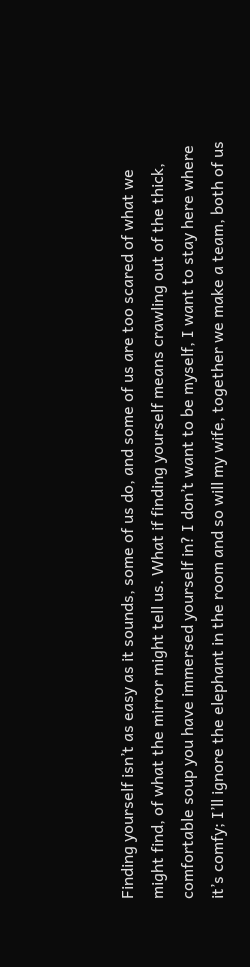Finding yourself isn’t as easy as it sounds, some of us do, and some of us are too scared of what we might find, of what the mirror might tell us. What if finding yourself means crawling out of the thick, comfortable soup you have immersed yourself in? I don’t want to be myself, I want to stay here where it’s comfy; I’ll ignore the elephant in the room and so will my wife, together we make a team, both of us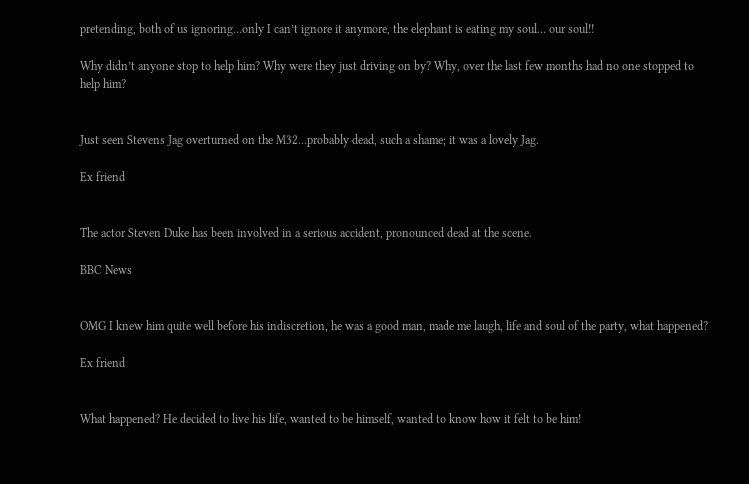pretending, both of us ignoring…only I can’t ignore it anymore, the elephant is eating my soul… our soul!!

Why didn’t anyone stop to help him? Why were they just driving on by? Why, over the last few months had no one stopped to help him?


Just seen Stevens Jag overturned on the M32…probably dead, such a shame; it was a lovely Jag.

Ex friend


The actor Steven Duke has been involved in a serious accident, pronounced dead at the scene.

BBC News


OMG I knew him quite well before his indiscretion, he was a good man, made me laugh, life and soul of the party, what happened?

Ex friend


What happened? He decided to live his life, wanted to be himself, wanted to know how it felt to be him!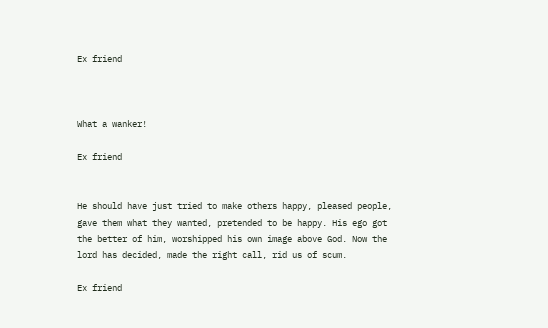Ex friend



What a wanker!

Ex friend


He should have just tried to make others happy, pleased people, gave them what they wanted, pretended to be happy. His ego got the better of him, worshipped his own image above God. Now the lord has decided, made the right call, rid us of scum.

Ex friend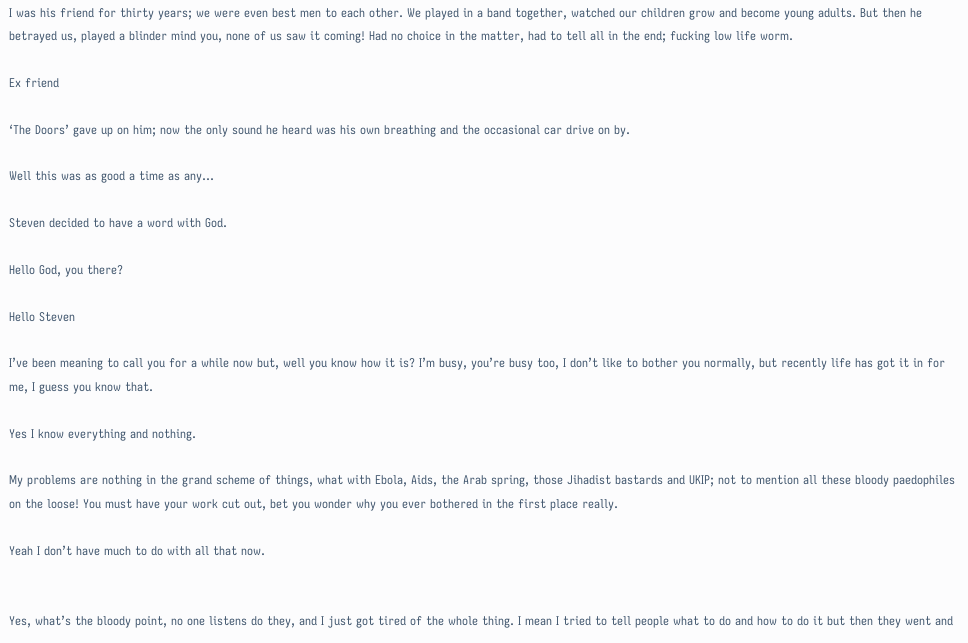I was his friend for thirty years; we were even best men to each other. We played in a band together, watched our children grow and become young adults. But then he betrayed us, played a blinder mind you, none of us saw it coming! Had no choice in the matter, had to tell all in the end; fucking low life worm.

Ex friend

‘The Doors’ gave up on him; now the only sound he heard was his own breathing and the occasional car drive on by.

Well this was as good a time as any…

Steven decided to have a word with God.

Hello God, you there?

Hello Steven

I’ve been meaning to call you for a while now but, well you know how it is? I’m busy, you’re busy too, I don’t like to bother you normally, but recently life has got it in for me, I guess you know that.

Yes I know everything and nothing.

My problems are nothing in the grand scheme of things, what with Ebola, Aids, the Arab spring, those Jihadist bastards and UKIP; not to mention all these bloody paedophiles on the loose! You must have your work cut out, bet you wonder why you ever bothered in the first place really.

Yeah I don’t have much to do with all that now.


Yes, what’s the bloody point, no one listens do they, and I just got tired of the whole thing. I mean I tried to tell people what to do and how to do it but then they went and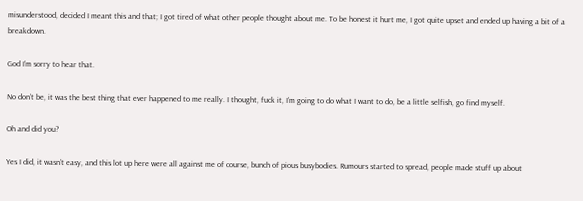misunderstood, decided I meant this and that; I got tired of what other people thought about me. To be honest it hurt me, I got quite upset and ended up having a bit of a breakdown.

God I’m sorry to hear that.

No don’t be, it was the best thing that ever happened to me really. I thought, fuck it, I’m going to do what I want to do, be a little selfish, go find myself.

Oh and did you?

Yes I did, it wasn’t easy, and this lot up here were all against me of course, bunch of pious busybodies. Rumours started to spread, people made stuff up about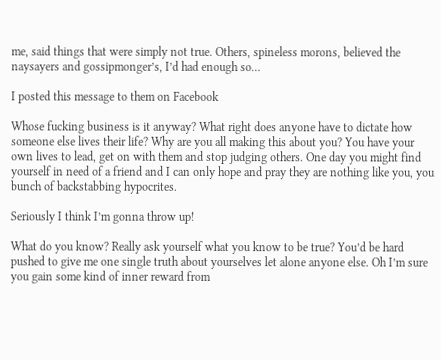me, said things that were simply not true. Others, spineless morons, believed the naysayers and gossipmonger’s, I’d had enough so…

I posted this message to them on Facebook

Whose fucking business is it anyway? What right does anyone have to dictate how someone else lives their life? Why are you all making this about you? You have your own lives to lead, get on with them and stop judging others. One day you might find yourself in need of a friend and I can only hope and pray they are nothing like you, you bunch of backstabbing hypocrites.

Seriously I think I’m gonna throw up!

What do you know? Really ask yourself what you know to be true? You’d be hard pushed to give me one single truth about yourselves let alone anyone else. Oh I’m sure you gain some kind of inner reward from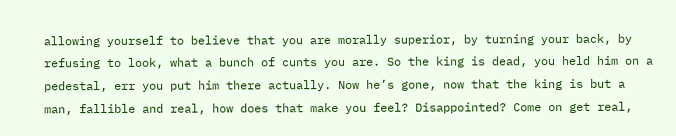allowing yourself to believe that you are morally superior, by turning your back, by refusing to look, what a bunch of cunts you are. So the king is dead, you held him on a pedestal, err you put him there actually. Now he’s gone, now that the king is but a man, fallible and real, how does that make you feel? Disappointed? Come on get real,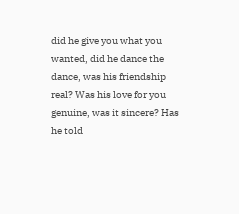did he give you what you wanted, did he dance the dance, was his friendship real? Was his love for you genuine, was it sincere? Has he told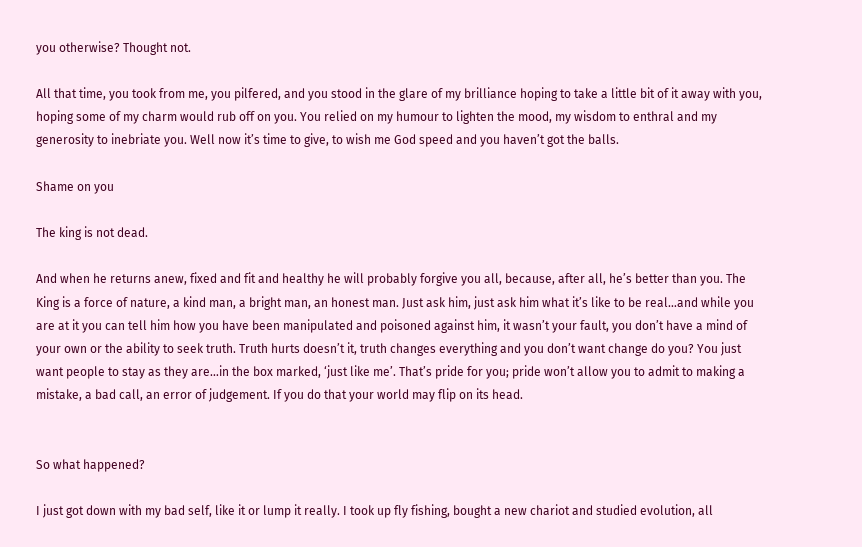you otherwise? Thought not.

All that time, you took from me, you pilfered, and you stood in the glare of my brilliance hoping to take a little bit of it away with you, hoping some of my charm would rub off on you. You relied on my humour to lighten the mood, my wisdom to enthral and my generosity to inebriate you. Well now it’s time to give, to wish me God speed and you haven’t got the balls.

Shame on you

The king is not dead.

And when he returns anew, fixed and fit and healthy he will probably forgive you all, because, after all, he’s better than you. The King is a force of nature, a kind man, a bright man, an honest man. Just ask him, just ask him what it’s like to be real…and while you are at it you can tell him how you have been manipulated and poisoned against him, it wasn’t your fault, you don’t have a mind of your own or the ability to seek truth. Truth hurts doesn’t it, truth changes everything and you don’t want change do you? You just want people to stay as they are…in the box marked, ‘just like me’. That’s pride for you; pride won’t allow you to admit to making a mistake, a bad call, an error of judgement. If you do that your world may flip on its head.


So what happened?

I just got down with my bad self, like it or lump it really. I took up fly fishing, bought a new chariot and studied evolution, all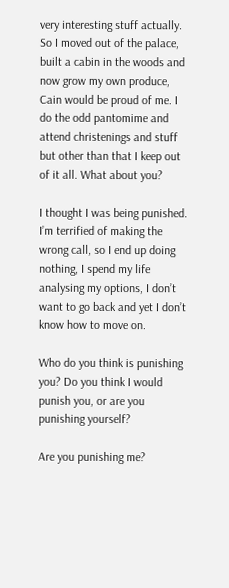very interesting stuff actually. So I moved out of the palace, built a cabin in the woods and now grow my own produce, Cain would be proud of me. I do the odd pantomime and attend christenings and stuff but other than that I keep out of it all. What about you?

I thought I was being punished. I’m terrified of making the wrong call, so I end up doing nothing, I spend my life analysing my options, I don’t want to go back and yet I don’t know how to move on.

Who do you think is punishing you? Do you think I would punish you, or are you punishing yourself?

Are you punishing me?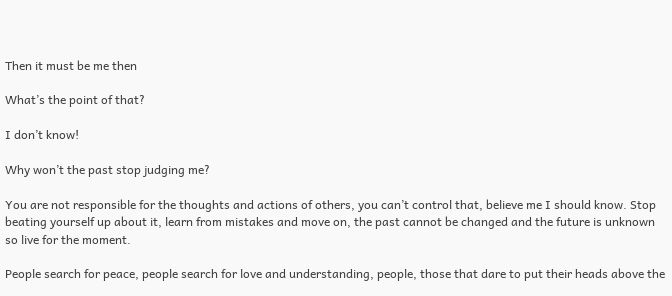Then it must be me then

What’s the point of that?

I don’t know!

Why won’t the past stop judging me?

You are not responsible for the thoughts and actions of others, you can’t control that, believe me I should know. Stop beating yourself up about it, learn from mistakes and move on, the past cannot be changed and the future is unknown so live for the moment.

People search for peace, people search for love and understanding, people, those that dare to put their heads above the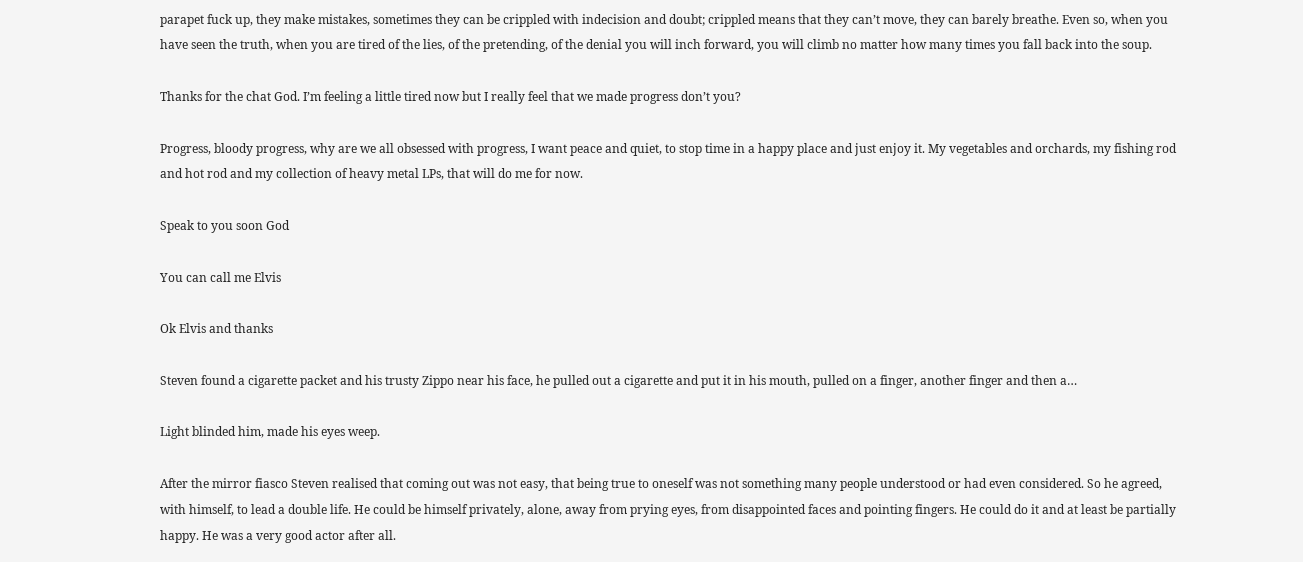parapet fuck up, they make mistakes, sometimes they can be crippled with indecision and doubt; crippled means that they can’t move, they can barely breathe. Even so, when you have seen the truth, when you are tired of the lies, of the pretending, of the denial you will inch forward, you will climb no matter how many times you fall back into the soup.

Thanks for the chat God. I’m feeling a little tired now but I really feel that we made progress don’t you?

Progress, bloody progress, why are we all obsessed with progress, I want peace and quiet, to stop time in a happy place and just enjoy it. My vegetables and orchards, my fishing rod and hot rod and my collection of heavy metal LPs, that will do me for now.

Speak to you soon God

You can call me Elvis

Ok Elvis and thanks

Steven found a cigarette packet and his trusty Zippo near his face, he pulled out a cigarette and put it in his mouth, pulled on a finger, another finger and then a…

Light blinded him, made his eyes weep.

After the mirror fiasco Steven realised that coming out was not easy, that being true to oneself was not something many people understood or had even considered. So he agreed, with himself, to lead a double life. He could be himself privately, alone, away from prying eyes, from disappointed faces and pointing fingers. He could do it and at least be partially happy. He was a very good actor after all.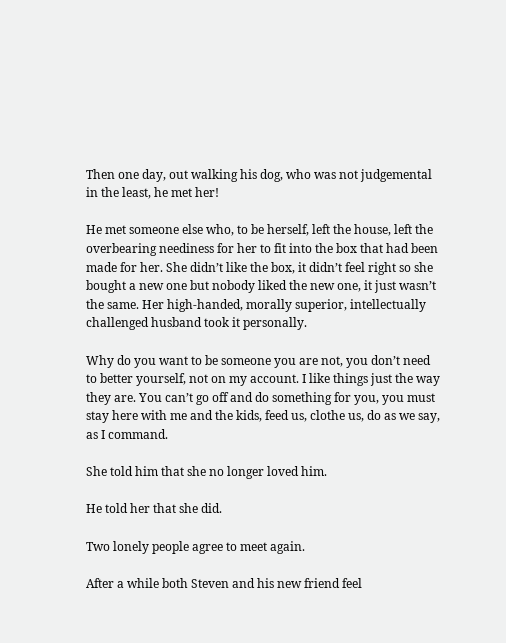Then one day, out walking his dog, who was not judgemental in the least, he met her!

He met someone else who, to be herself, left the house, left the overbearing neediness for her to fit into the box that had been made for her. She didn’t like the box, it didn’t feel right so she bought a new one but nobody liked the new one, it just wasn’t the same. Her high-handed, morally superior, intellectually challenged husband took it personally.

Why do you want to be someone you are not, you don’t need to better yourself, not on my account. I like things just the way they are. You can’t go off and do something for you, you must stay here with me and the kids, feed us, clothe us, do as we say, as I command.

She told him that she no longer loved him.

He told her that she did.

Two lonely people agree to meet again.

After a while both Steven and his new friend feel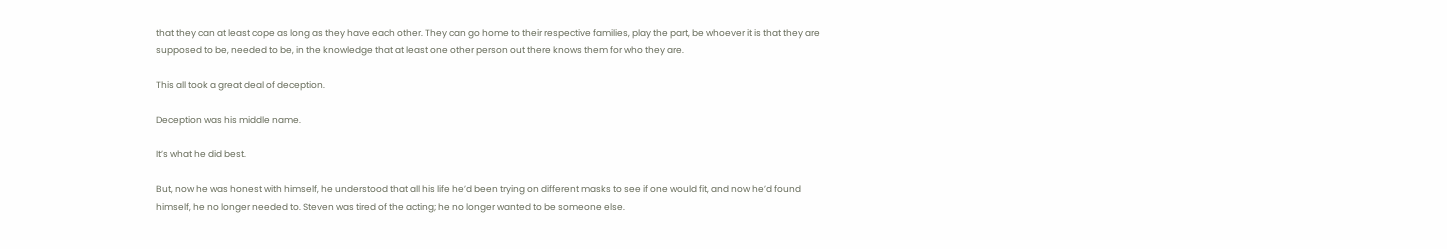that they can at least cope as long as they have each other. They can go home to their respective families, play the part, be whoever it is that they are supposed to be, needed to be, in the knowledge that at least one other person out there knows them for who they are.

This all took a great deal of deception.

Deception was his middle name.

It’s what he did best.

But, now he was honest with himself, he understood that all his life he’d been trying on different masks to see if one would fit, and now he’d found himself, he no longer needed to. Steven was tired of the acting; he no longer wanted to be someone else.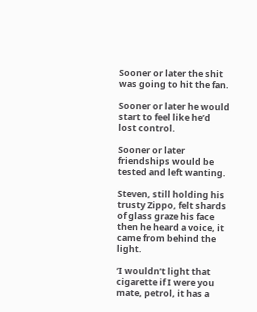Sooner or later the shit was going to hit the fan.

Sooner or later he would start to feel like he’d lost control.

Sooner or later friendships would be tested and left wanting.

Steven, still holding his trusty Zippo, felt shards of glass graze his face then he heard a voice, it came from behind the light.

‘I wouldn’t light that cigarette if I were you mate, petrol, it has a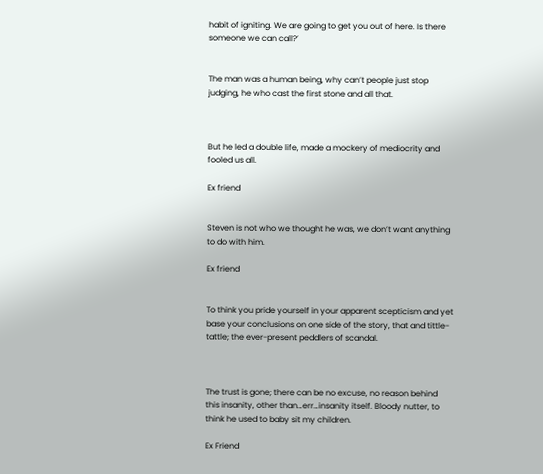habit of igniting. We are going to get you out of here. Is there someone we can call?’


The man was a human being, why can’t people just stop judging, he who cast the first stone and all that.



But he led a double life, made a mockery of mediocrity and fooled us all.

Ex friend


Steven is not who we thought he was, we don’t want anything to do with him.

Ex friend


To think you pride yourself in your apparent scepticism and yet base your conclusions on one side of the story, that and tittle-tattle; the ever-present peddlers of scandal.



The trust is gone; there can be no excuse, no reason behind this insanity, other than…err…insanity itself. Bloody nutter, to think he used to baby sit my children.

Ex Friend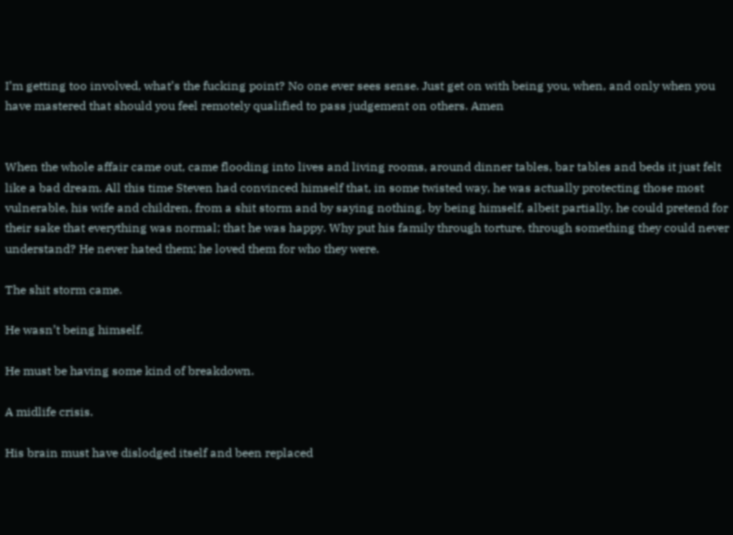I’m getting too involved, what’s the fucking point? No one ever sees sense. Just get on with being you, when, and only when you have mastered that should you feel remotely qualified to pass judgement on others. Amen


When the whole affair came out, came flooding into lives and living rooms, around dinner tables, bar tables and beds it just felt like a bad dream. All this time Steven had convinced himself that, in some twisted way, he was actually protecting those most vulnerable, his wife and children, from a shit storm and by saying nothing, by being himself, albeit partially, he could pretend for their sake that everything was normal; that he was happy. Why put his family through torture, through something they could never understand? He never hated them; he loved them for who they were.

The shit storm came.

He wasn’t being himself.

He must be having some kind of breakdown.

A midlife crisis.

His brain must have dislodged itself and been replaced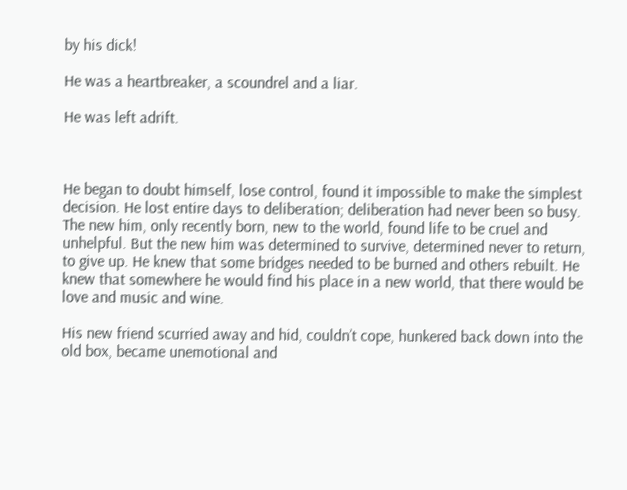by his dick!

He was a heartbreaker, a scoundrel and a liar.

He was left adrift.



He began to doubt himself, lose control, found it impossible to make the simplest decision. He lost entire days to deliberation; deliberation had never been so busy. The new him, only recently born, new to the world, found life to be cruel and unhelpful. But the new him was determined to survive, determined never to return, to give up. He knew that some bridges needed to be burned and others rebuilt. He knew that somewhere he would find his place in a new world, that there would be love and music and wine.

His new friend scurried away and hid, couldn’t cope, hunkered back down into the old box, became unemotional and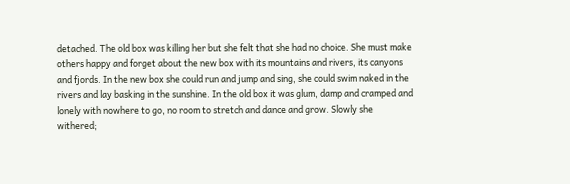detached. The old box was killing her but she felt that she had no choice. She must make others happy and forget about the new box with its mountains and rivers, its canyons and fjords. In the new box she could run and jump and sing, she could swim naked in the rivers and lay basking in the sunshine. In the old box it was glum, damp and cramped and lonely with nowhere to go, no room to stretch and dance and grow. Slowly she withered;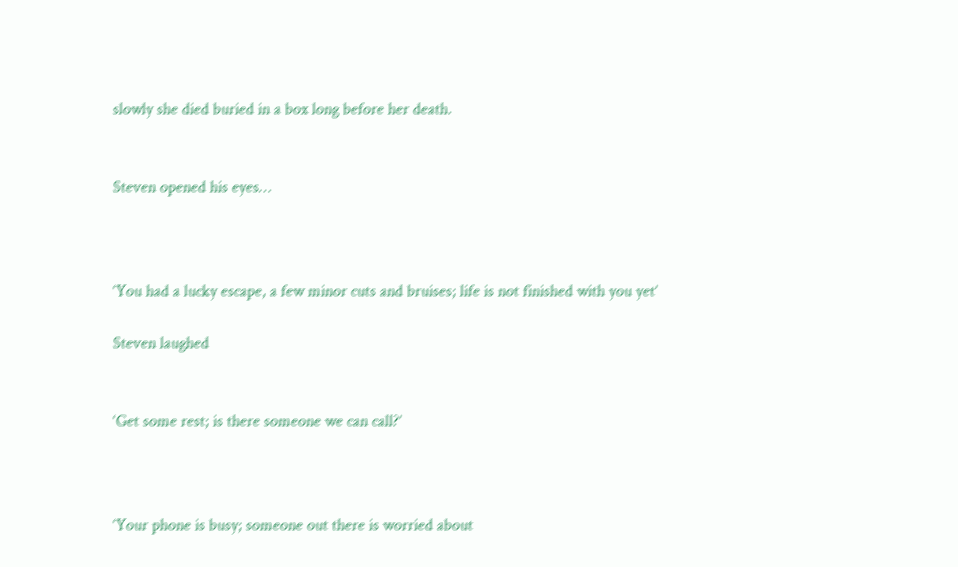slowly she died buried in a box long before her death.


Steven opened his eyes…



‘You had a lucky escape, a few minor cuts and bruises; life is not finished with you yet’

Steven laughed


‘Get some rest; is there someone we can call?’



‘Your phone is busy; someone out there is worried about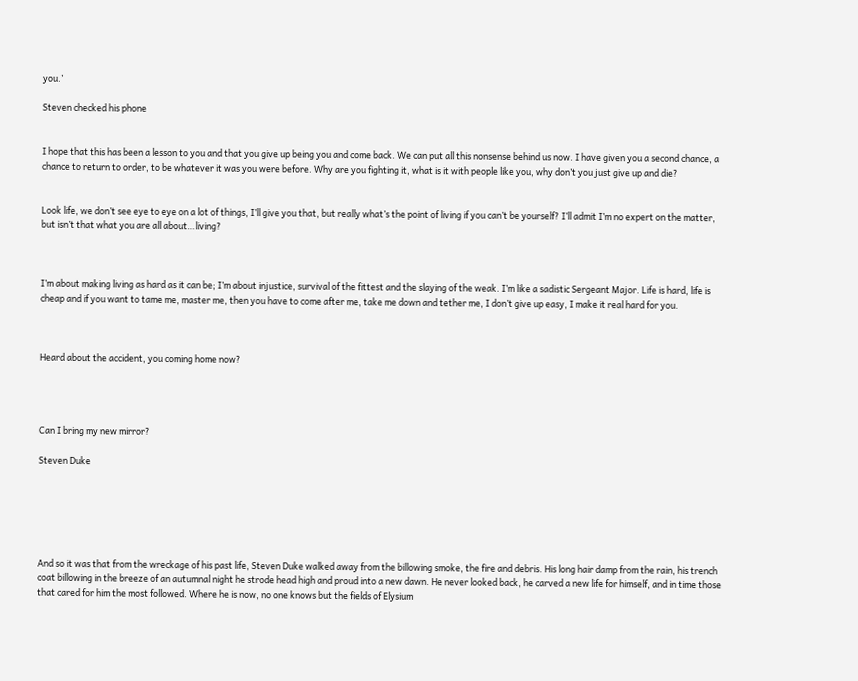you.’

Steven checked his phone


I hope that this has been a lesson to you and that you give up being you and come back. We can put all this nonsense behind us now. I have given you a second chance, a chance to return to order, to be whatever it was you were before. Why are you fighting it, what is it with people like you, why don’t you just give up and die?


Look life, we don’t see eye to eye on a lot of things, I’ll give you that, but really what’s the point of living if you can’t be yourself? I’ll admit I’m no expert on the matter, but isn’t that what you are all about…living?



I’m about making living as hard as it can be; I’m about injustice, survival of the fittest and the slaying of the weak. I’m like a sadistic Sergeant Major. Life is hard, life is cheap and if you want to tame me, master me, then you have to come after me, take me down and tether me, I don’t give up easy, I make it real hard for you.



Heard about the accident, you coming home now?




Can I bring my new mirror?

Steven Duke






And so it was that from the wreckage of his past life, Steven Duke walked away from the billowing smoke, the fire and debris. His long hair damp from the rain, his trench coat billowing in the breeze of an autumnal night he strode head high and proud into a new dawn. He never looked back, he carved a new life for himself, and in time those that cared for him the most followed. Where he is now, no one knows but the fields of Elysium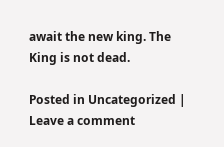await the new king. The King is not dead.

Posted in Uncategorized | Leave a comment